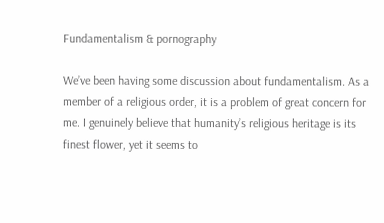Fundamentalism & pornography

We’ve been having some discussion about fundamentalism. As a member of a religious order, it is a problem of great concern for me. I genuinely believe that humanity’s religious heritage is its finest flower, yet it seems to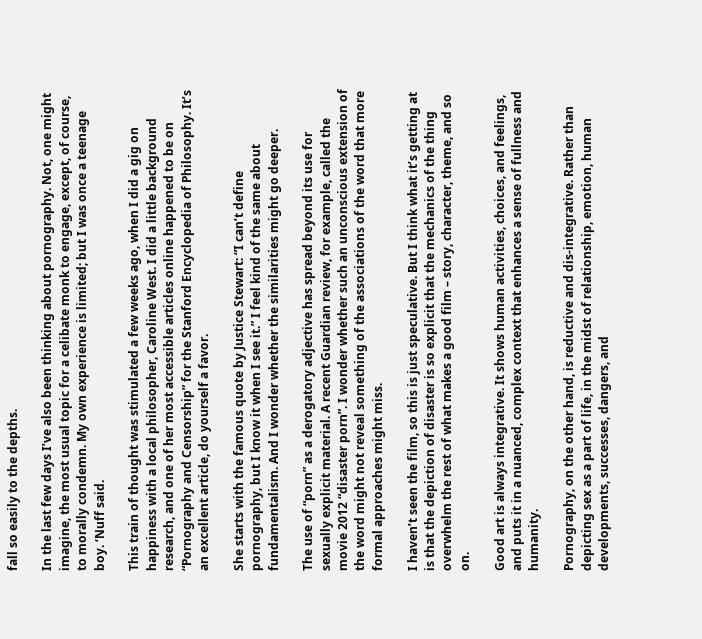fall so easily to the depths.

In the last few days I’ve also been thinking about pornography. Not, one might imagine, the most usual topic for a celibate monk to engage, except, of course, to morally condemn. My own experience is limited; but I was once a teenage boy. ‘Nuff said.

This train of thought was stimulated a few weeks ago, when I did a gig on happiness with a local philosopher, Caroline West. I did a little background research, and one of her most accessible articles online happened to be on “Pornography and Censorship” for the Stanford Encyclopedia of Philosophy. It’s an excellent article, do yourself a favor.

She starts with the famous quote by Justice Stewart: “I can’t define pornography, but I know it when I see it.” I feel kind of the same about fundamentalism. And I wonder whether the similarities might go deeper.

The use of “porn” as a derogatory adjective has spread beyond its use for sexually explicit material. A recent Guardian review, for example, called the movie 2012 “disaster porn”. I wonder whether such an unconscious extension of the word might not reveal something of the associations of the word that more formal approaches might miss.

I haven’t seen the film, so this is just speculative. But I think what it’s getting at is that the depiction of disaster is so explicit that the mechanics of the thing overwhelm the rest of what makes a good film – story, character, theme, and so on.

Good art is always integrative. It shows human activities, choices, and feelings, and puts it in a nuanced, complex context that enhances a sense of fullness and humanity.

Pornography, on the other hand, is reductive and dis-integrative. Rather than depicting sex as a part of life, in the midst of relationship, emotion, human developments, successes, dangers, and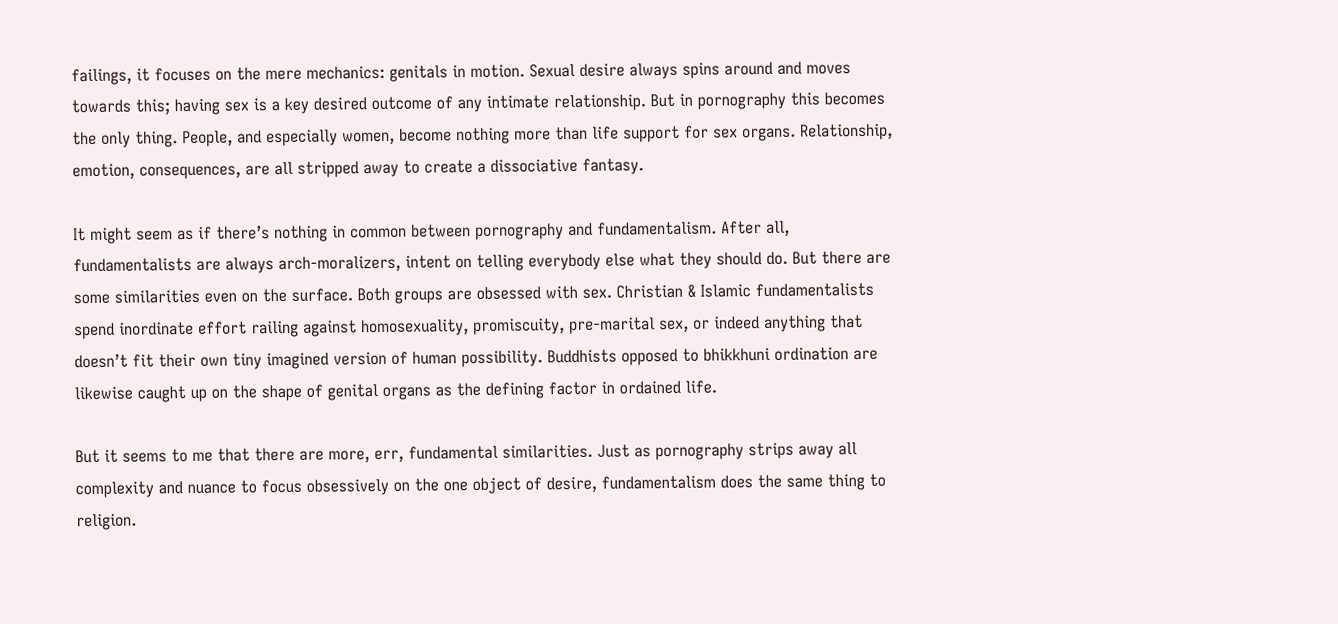failings, it focuses on the mere mechanics: genitals in motion. Sexual desire always spins around and moves towards this; having sex is a key desired outcome of any intimate relationship. But in pornography this becomes the only thing. People, and especially women, become nothing more than life support for sex organs. Relationship, emotion, consequences, are all stripped away to create a dissociative fantasy.

It might seem as if there’s nothing in common between pornography and fundamentalism. After all, fundamentalists are always arch-moralizers, intent on telling everybody else what they should do. But there are some similarities even on the surface. Both groups are obsessed with sex. Christian & Islamic fundamentalists spend inordinate effort railing against homosexuality, promiscuity, pre-marital sex, or indeed anything that doesn’t fit their own tiny imagined version of human possibility. Buddhists opposed to bhikkhuni ordination are likewise caught up on the shape of genital organs as the defining factor in ordained life.

But it seems to me that there are more, err, fundamental similarities. Just as pornography strips away all complexity and nuance to focus obsessively on the one object of desire, fundamentalism does the same thing to religion.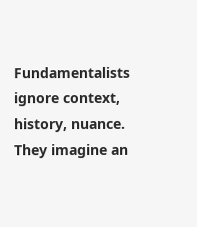Fundamentalists ignore context, history, nuance. They imagine an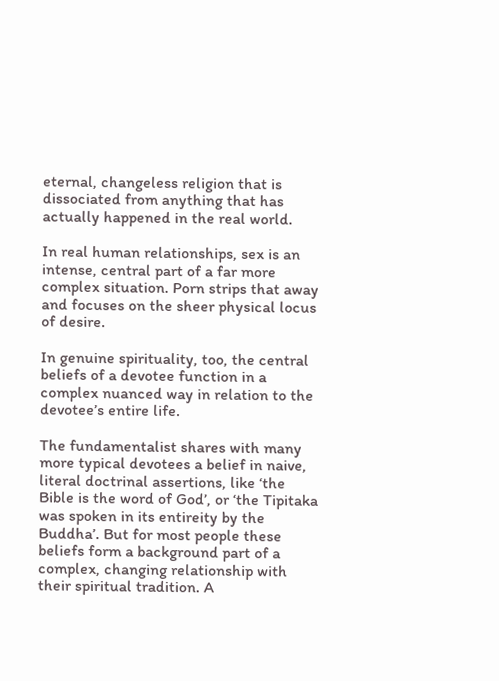eternal, changeless religion that is dissociated from anything that has actually happened in the real world.

In real human relationships, sex is an intense, central part of a far more complex situation. Porn strips that away and focuses on the sheer physical locus of desire.

In genuine spirituality, too, the central beliefs of a devotee function in a complex nuanced way in relation to the devotee’s entire life.

The fundamentalist shares with many more typical devotees a belief in naive, literal doctrinal assertions, like ‘the Bible is the word of God’, or ‘the Tipitaka was spoken in its entireity by the Buddha’. But for most people these beliefs form a background part of a complex, changing relationship with their spiritual tradition. A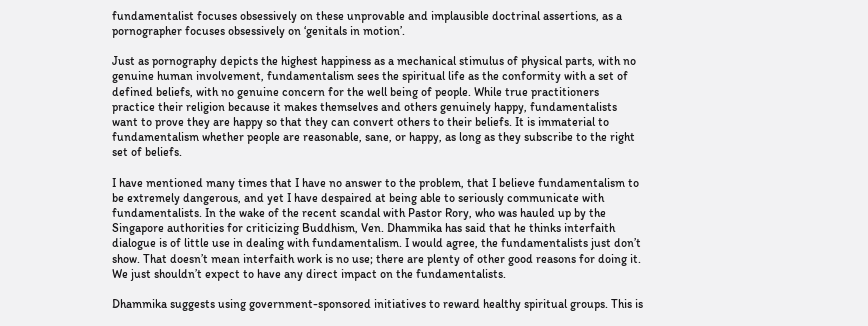fundamentalist focuses obsessively on these unprovable and implausible doctrinal assertions, as a pornographer focuses obsessively on ‘genitals in motion’.

Just as pornography depicts the highest happiness as a mechanical stimulus of physical parts, with no genuine human involvement, fundamentalism sees the spiritual life as the conformity with a set of defined beliefs, with no genuine concern for the well being of people. While true practitioners practice their religion because it makes themselves and others genuinely happy, fundamentalists want to prove they are happy so that they can convert others to their beliefs. It is immaterial to fundamentalism whether people are reasonable, sane, or happy, as long as they subscribe to the right set of beliefs.

I have mentioned many times that I have no answer to the problem, that I believe fundamentalism to be extremely dangerous, and yet I have despaired at being able to seriously communicate with fundamentalists. In the wake of the recent scandal with Pastor Rory, who was hauled up by the Singapore authorities for criticizing Buddhism, Ven. Dhammika has said that he thinks interfaith dialogue is of little use in dealing with fundamentalism. I would agree, the fundamentalists just don’t show. That doesn’t mean interfaith work is no use; there are plenty of other good reasons for doing it. We just shouldn’t expect to have any direct impact on the fundamentalists.

Dhammika suggests using government-sponsored initiatives to reward healthy spiritual groups. This is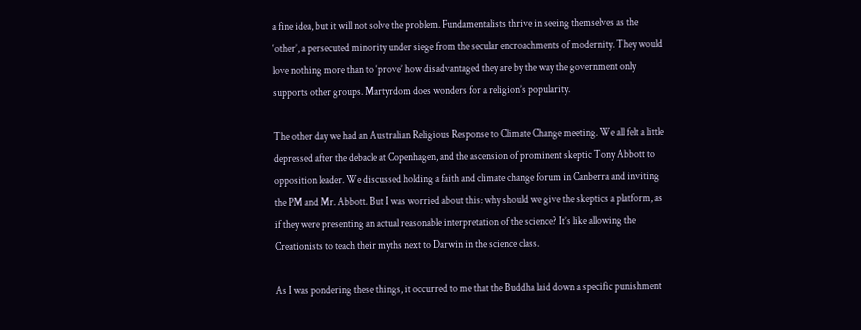a fine idea, but it will not solve the problem. Fundamentalists thrive in seeing themselves as the ‘other’, a persecuted minority under siege from the secular encroachments of modernity. They would love nothing more than to ‘prove’ how disadvantaged they are by the way the government only supports other groups. Martyrdom does wonders for a religion’s popularity.

The other day we had an Australian Religious Response to Climate Change meeting. We all felt a little depressed after the debacle at Copenhagen, and the ascension of prominent skeptic Tony Abbott to opposition leader. We discussed holding a faith and climate change forum in Canberra and inviting the PM and Mr. Abbott. But I was worried about this: why should we give the skeptics a platform, as if they were presenting an actual reasonable interpretation of the science? It’s like allowing the Creationists to teach their myths next to Darwin in the science class.

As I was pondering these things, it occurred to me that the Buddha laid down a specific punishment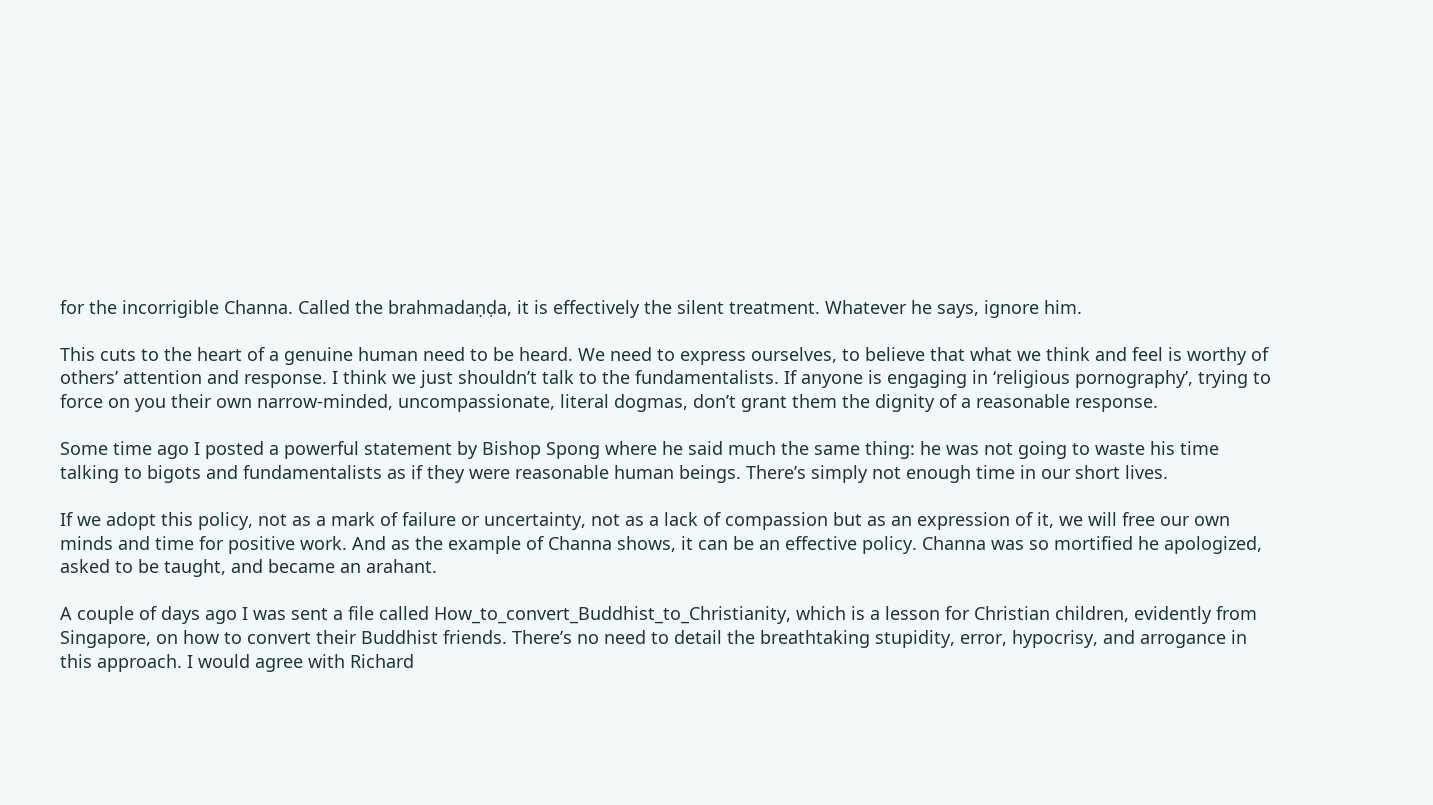for the incorrigible Channa. Called the brahmadaṇḍa, it is effectively the silent treatment. Whatever he says, ignore him.

This cuts to the heart of a genuine human need to be heard. We need to express ourselves, to believe that what we think and feel is worthy of others’ attention and response. I think we just shouldn’t talk to the fundamentalists. If anyone is engaging in ‘religious pornography’, trying to force on you their own narrow-minded, uncompassionate, literal dogmas, don’t grant them the dignity of a reasonable response.

Some time ago I posted a powerful statement by Bishop Spong where he said much the same thing: he was not going to waste his time talking to bigots and fundamentalists as if they were reasonable human beings. There’s simply not enough time in our short lives.

If we adopt this policy, not as a mark of failure or uncertainty, not as a lack of compassion but as an expression of it, we will free our own minds and time for positive work. And as the example of Channa shows, it can be an effective policy. Channa was so mortified he apologized, asked to be taught, and became an arahant.

A couple of days ago I was sent a file called How_to_convert_Buddhist_to_Christianity, which is a lesson for Christian children, evidently from Singapore, on how to convert their Buddhist friends. There’s no need to detail the breathtaking stupidity, error, hypocrisy, and arrogance in this approach. I would agree with Richard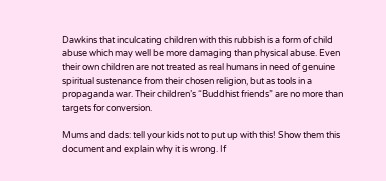Dawkins that inculcating children with this rubbish is a form of child abuse which may well be more damaging than physical abuse. Even their own children are not treated as real humans in need of genuine spiritual sustenance from their chosen religion, but as tools in a propaganda war. Their children’s “Buddhist friends” are no more than targets for conversion.

Mums and dads: tell your kids not to put up with this! Show them this document and explain why it is wrong. If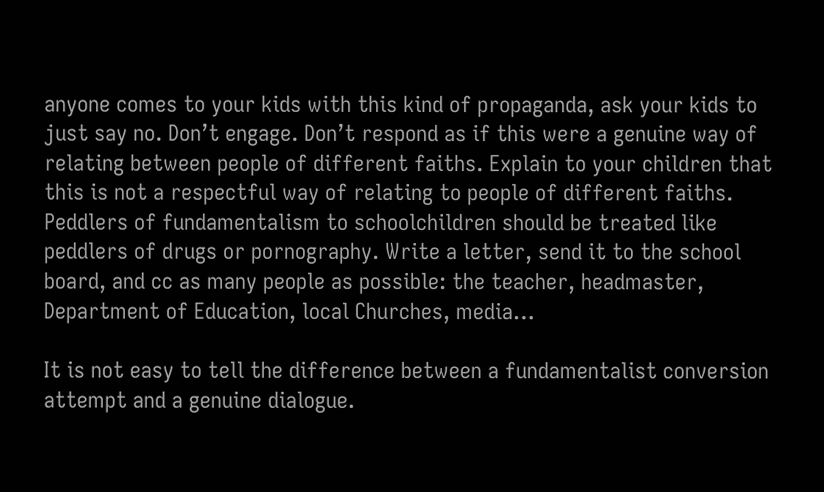anyone comes to your kids with this kind of propaganda, ask your kids to just say no. Don’t engage. Don’t respond as if this were a genuine way of relating between people of different faiths. Explain to your children that this is not a respectful way of relating to people of different faiths. Peddlers of fundamentalism to schoolchildren should be treated like peddlers of drugs or pornography. Write a letter, send it to the school board, and cc as many people as possible: the teacher, headmaster, Department of Education, local Churches, media…

It is not easy to tell the difference between a fundamentalist conversion attempt and a genuine dialogue.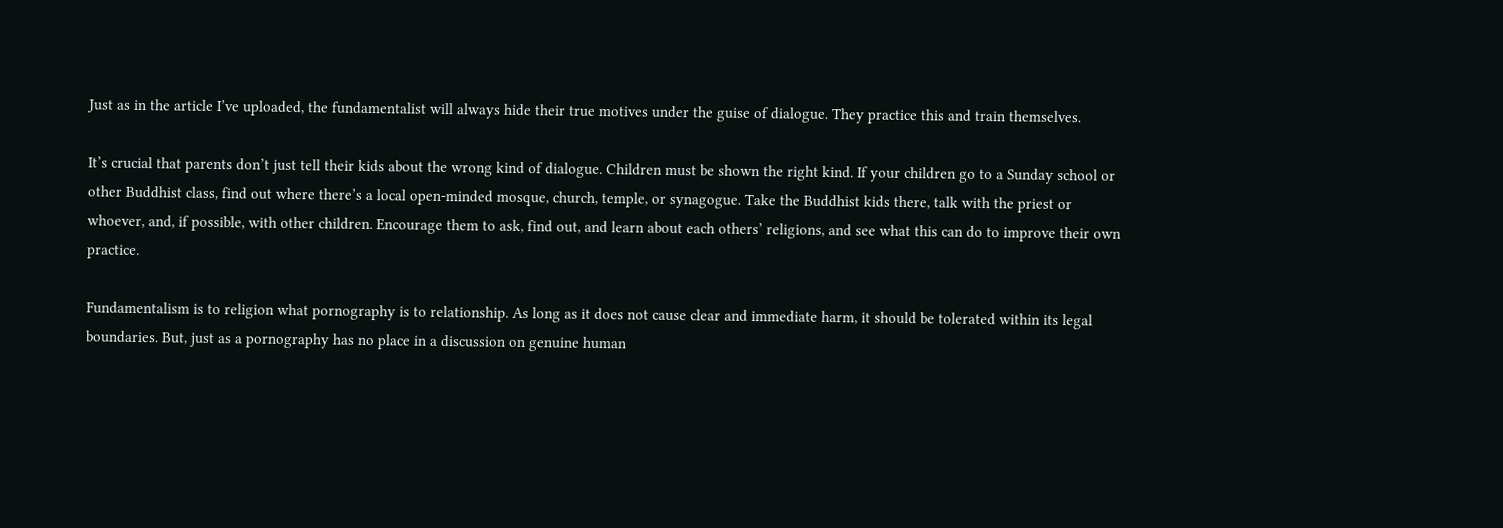Just as in the article I’ve uploaded, the fundamentalist will always hide their true motives under the guise of dialogue. They practice this and train themselves.

It’s crucial that parents don’t just tell their kids about the wrong kind of dialogue. Children must be shown the right kind. If your children go to a Sunday school or other Buddhist class, find out where there’s a local open-minded mosque, church, temple, or synagogue. Take the Buddhist kids there, talk with the priest or whoever, and, if possible, with other children. Encourage them to ask, find out, and learn about each others’ religions, and see what this can do to improve their own practice.

Fundamentalism is to religion what pornography is to relationship. As long as it does not cause clear and immediate harm, it should be tolerated within its legal boundaries. But, just as a pornography has no place in a discussion on genuine human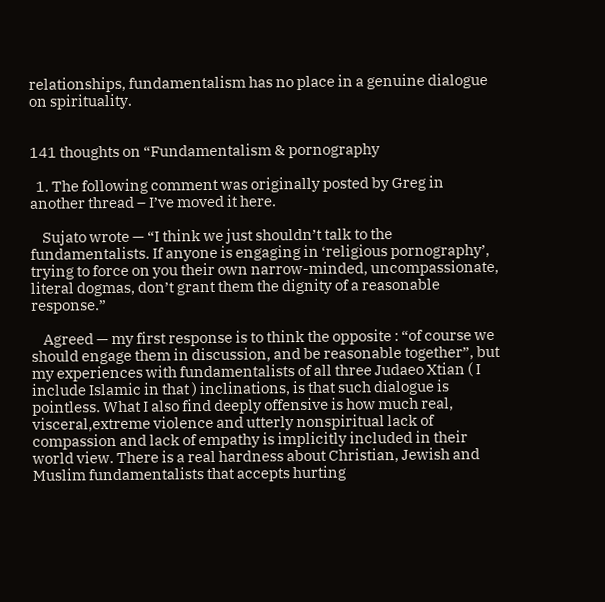relationships, fundamentalism has no place in a genuine dialogue on spirituality.


141 thoughts on “Fundamentalism & pornography

  1. The following comment was originally posted by Greg in another thread – I’ve moved it here.

    Sujato wrote — “I think we just shouldn’t talk to the fundamentalists. If anyone is engaging in ‘religious pornography’, trying to force on you their own narrow-minded, uncompassionate, literal dogmas, don’t grant them the dignity of a reasonable response.”

    Agreed — my first response is to think the opposite : “of course we should engage them in discussion, and be reasonable together”, but my experiences with fundamentalists of all three Judaeo Xtian ( I include Islamic in that ) inclinations, is that such dialogue is pointless. What I also find deeply offensive is how much real, visceral,extreme violence and utterly nonspiritual lack of compassion and lack of empathy is implicitly included in their world view. There is a real hardness about Christian, Jewish and Muslim fundamentalists that accepts hurting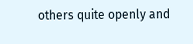others quite openly and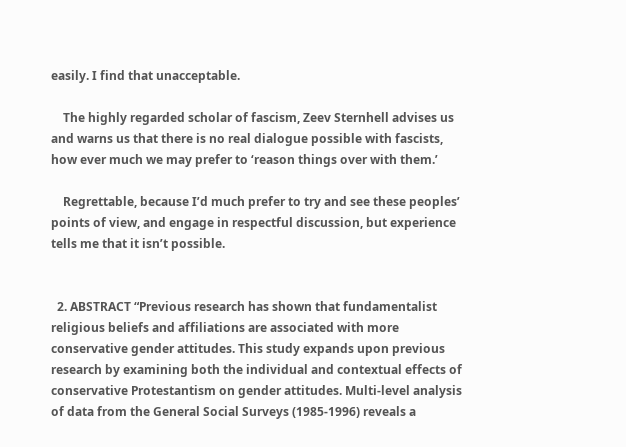easily. I find that unacceptable.

    The highly regarded scholar of fascism, Zeev Sternhell advises us and warns us that there is no real dialogue possible with fascists, how ever much we may prefer to ‘reason things over with them.’

    Regrettable, because I’d much prefer to try and see these peoples’ points of view, and engage in respectful discussion, but experience tells me that it isn’t possible.


  2. ABSTRACT “Previous research has shown that fundamentalist religious beliefs and affiliations are associated with more conservative gender attitudes. This study expands upon previous research by examining both the individual and contextual effects of conservative Protestantism on gender attitudes. Multi-level analysis of data from the General Social Surveys (1985-1996) reveals a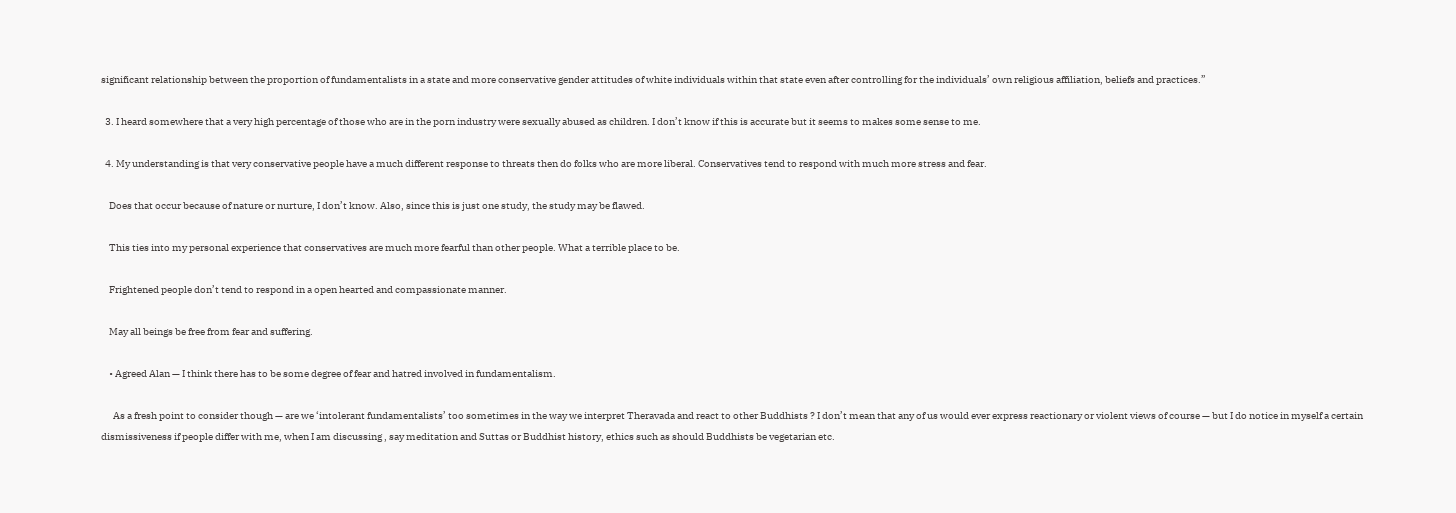significant relationship between the proportion of fundamentalists in a state and more conservative gender attitudes of white individuals within that state even after controlling for the individuals’ own religious affiliation, beliefs and practices.”

  3. I heard somewhere that a very high percentage of those who are in the porn industry were sexually abused as children. I don’t know if this is accurate but it seems to makes some sense to me.

  4. My understanding is that very conservative people have a much different response to threats then do folks who are more liberal. Conservatives tend to respond with much more stress and fear.

    Does that occur because of nature or nurture, I don’t know. Also, since this is just one study, the study may be flawed.

    This ties into my personal experience that conservatives are much more fearful than other people. What a terrible place to be.

    Frightened people don’t tend to respond in a open hearted and compassionate manner.

    May all beings be free from fear and suffering.

    • Agreed Alan — I think there has to be some degree of fear and hatred involved in fundamentalism.

      As a fresh point to consider though — are we ‘intolerant fundamentalists’ too sometimes in the way we interpret Theravada and react to other Buddhists ? I don’t mean that any of us would ever express reactionary or violent views of course — but I do notice in myself a certain dismissiveness if people differ with me, when I am discussing , say meditation and Suttas or Buddhist history, ethics such as should Buddhists be vegetarian etc.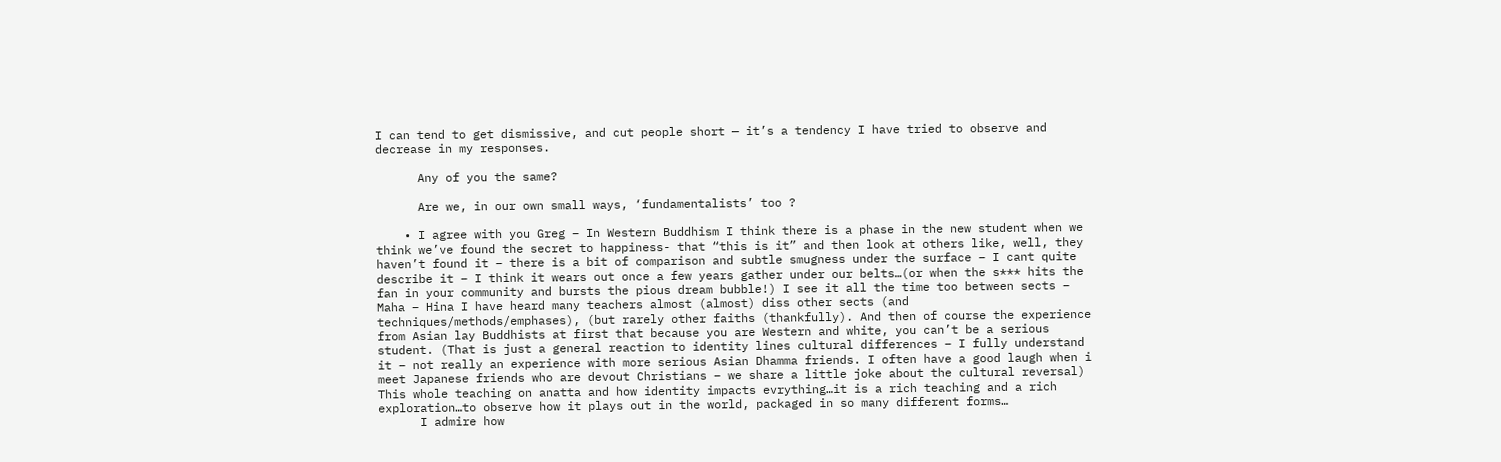I can tend to get dismissive, and cut people short — it’s a tendency I have tried to observe and decrease in my responses.

      Any of you the same?

      Are we, in our own small ways, ‘fundamentalists’ too ?

    • I agree with you Greg – In Western Buddhism I think there is a phase in the new student when we think we’ve found the secret to happiness- that “this is it” and then look at others like, well, they haven’t found it – there is a bit of comparison and subtle smugness under the surface – I cant quite describe it – I think it wears out once a few years gather under our belts…(or when the s*** hits the fan in your community and bursts the pious dream bubble!) I see it all the time too between sects – Maha – Hina I have heard many teachers almost (almost) diss other sects (and techniques/methods/emphases), (but rarely other faiths (thankfully). And then of course the experience from Asian lay Buddhists at first that because you are Western and white, you can’t be a serious student. (That is just a general reaction to identity lines cultural differences – I fully understand it – not really an experience with more serious Asian Dhamma friends. I often have a good laugh when i meet Japanese friends who are devout Christians – we share a little joke about the cultural reversal) This whole teaching on anatta and how identity impacts evrything…it is a rich teaching and a rich exploration…to observe how it plays out in the world, packaged in so many different forms…
      I admire how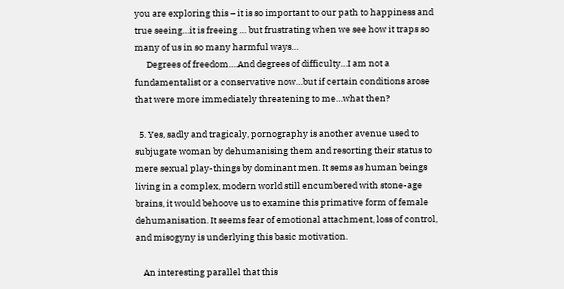you are exploring this – it is so important to our path to happiness and true seeing…it is freeing … but frustrating when we see how it traps so many of us in so many harmful ways…
      Degrees of freedom….And degrees of difficulty…I am not a fundamentalist or a conservative now…but if certain conditions arose that were more immediately threatening to me…what then?

  5. Yes, sadly and tragicaly, pornography is another avenue used to subjugate woman by dehumanising them and resorting their status to mere sexual play-things by dominant men. It sems as human beings living in a complex, modern world still encumbered with stone-age brains, it would behoove us to examine this primative form of female dehumanisation. It seems fear of emotional attachment, loss of control, and misogyny is underlying this basic motivation.

    An interesting parallel that this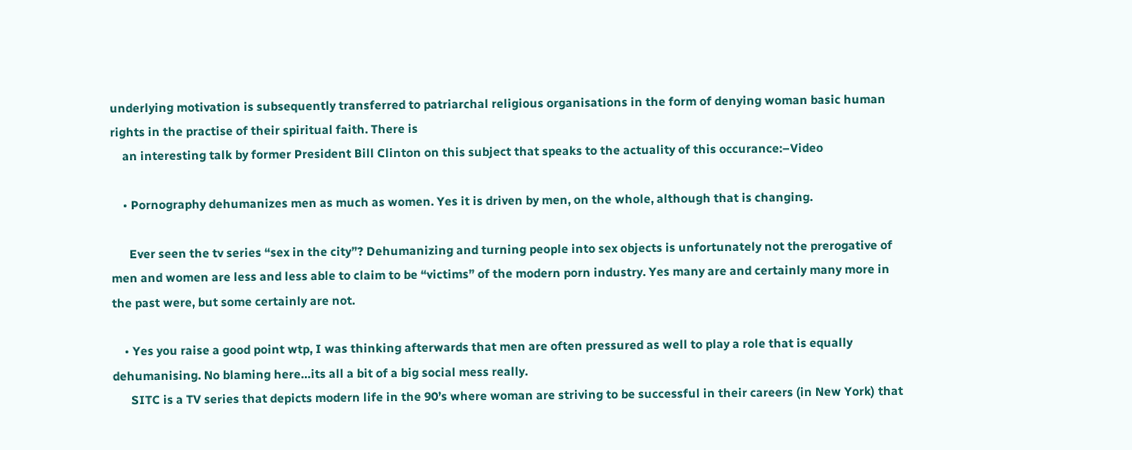underlying motivation is subsequently transferred to patriarchal religious organisations in the form of denying woman basic human rights in the practise of their spiritual faith. There is
    an interesting talk by former President Bill Clinton on this subject that speaks to the actuality of this occurance:–Video

    • Pornography dehumanizes men as much as women. Yes it is driven by men, on the whole, although that is changing.

      Ever seen the tv series “sex in the city”? Dehumanizing and turning people into sex objects is unfortunately not the prerogative of men and women are less and less able to claim to be “victims” of the modern porn industry. Yes many are and certainly many more in the past were, but some certainly are not.

    • Yes you raise a good point wtp, I was thinking afterwards that men are often pressured as well to play a role that is equally dehumanising. No blaming here…its all a bit of a big social mess really.
      SITC is a TV series that depicts modern life in the 90’s where woman are striving to be successful in their careers (in New York) that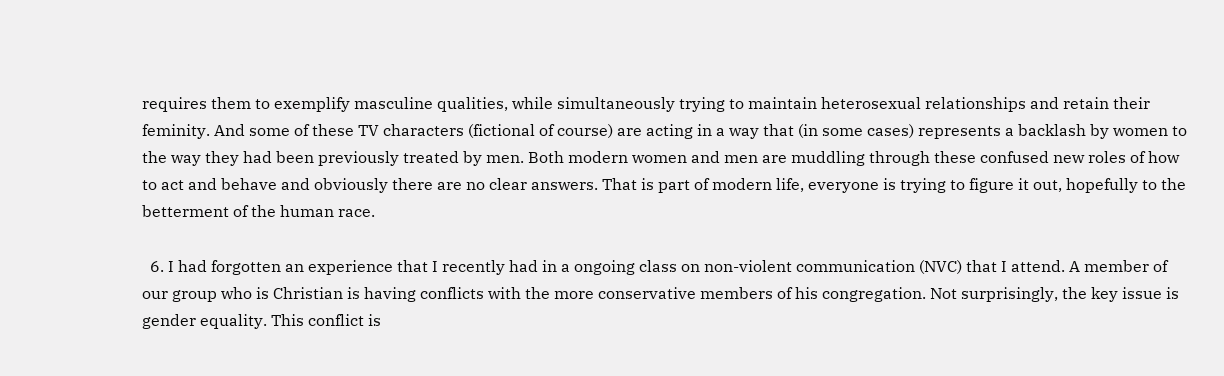requires them to exemplify masculine qualities, while simultaneously trying to maintain heterosexual relationships and retain their feminity. And some of these TV characters (fictional of course) are acting in a way that (in some cases) represents a backlash by women to the way they had been previously treated by men. Both modern women and men are muddling through these confused new roles of how to act and behave and obviously there are no clear answers. That is part of modern life, everyone is trying to figure it out, hopefully to the betterment of the human race.

  6. I had forgotten an experience that I recently had in a ongoing class on non-violent communication (NVC) that I attend. A member of our group who is Christian is having conflicts with the more conservative members of his congregation. Not surprisingly, the key issue is gender equality. This conflict is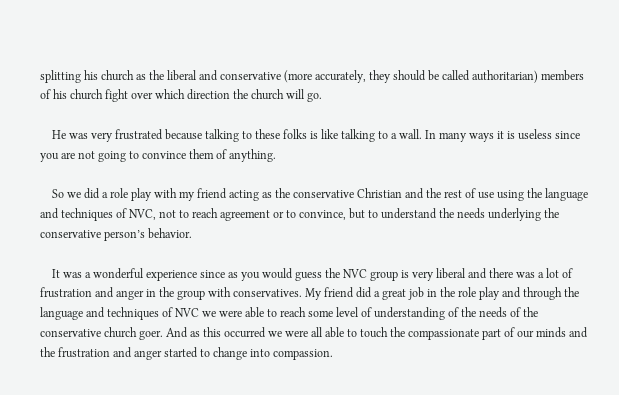splitting his church as the liberal and conservative (more accurately, they should be called authoritarian) members of his church fight over which direction the church will go.

    He was very frustrated because talking to these folks is like talking to a wall. In many ways it is useless since you are not going to convince them of anything.

    So we did a role play with my friend acting as the conservative Christian and the rest of use using the language and techniques of NVC, not to reach agreement or to convince, but to understand the needs underlying the conservative person’s behavior.

    It was a wonderful experience since as you would guess the NVC group is very liberal and there was a lot of frustration and anger in the group with conservatives. My friend did a great job in the role play and through the language and techniques of NVC we were able to reach some level of understanding of the needs of the conservative church goer. And as this occurred we were all able to touch the compassionate part of our minds and the frustration and anger started to change into compassion.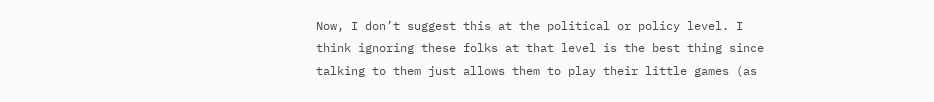Now, I don’t suggest this at the political or policy level. I think ignoring these folks at that level is the best thing since talking to them just allows them to play their little games (as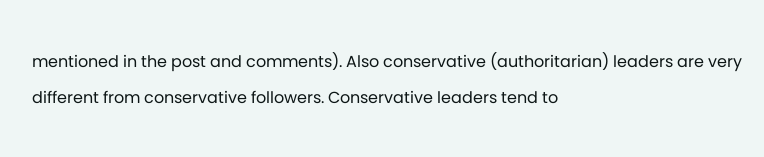mentioned in the post and comments). Also conservative (authoritarian) leaders are very different from conservative followers. Conservative leaders tend to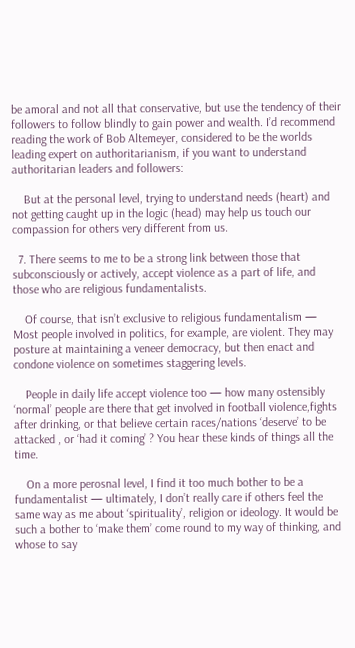be amoral and not all that conservative, but use the tendency of their followers to follow blindly to gain power and wealth. I’d recommend reading the work of Bob Altemeyer, considered to be the worlds leading expert on authoritarianism, if you want to understand authoritarian leaders and followers:

    But at the personal level, trying to understand needs (heart) and not getting caught up in the logic (head) may help us touch our compassion for others very different from us.

  7. There seems to me to be a strong link between those that subconsciously or actively, accept violence as a part of life, and those who are religious fundamentalists.

    Of course, that isn’t exclusive to religious fundamentalism — Most people involved in politics, for example, are violent. They may posture at maintaining a veneer democracy, but then enact and condone violence on sometimes staggering levels.

    People in daily life accept violence too — how many ostensibly ‘normal’ people are there that get involved in football violence,fights after drinking, or that believe certain races/nations ‘deserve’ to be attacked , or ‘had it coming’ ? You hear these kinds of things all the time.

    On a more perosnal level, I find it too much bother to be a fundamentalist — ultimately, I don’t really care if others feel the same way as me about ‘spirituality’, religion or ideology. It would be such a bother to ‘make them’ come round to my way of thinking, and whose to say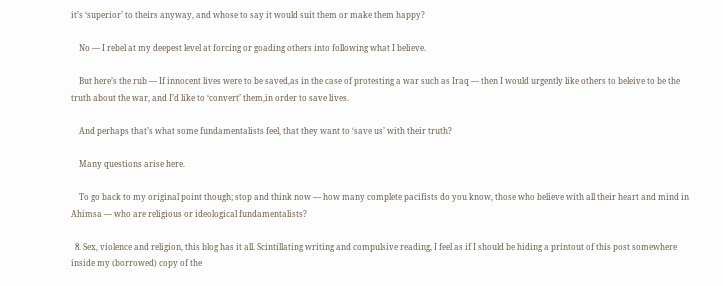it’s ‘superior’ to theirs anyway, and whose to say it would suit them or make them happy?

    No — I rebel at my deepest level at forcing or goading others into following what I believe.

    But here’s the rub — If innocent lives were to be saved,as in the case of protesting a war such as Iraq — then I would urgently like others to beleive to be the truth about the war, and I’d like to ‘convert’ them,in order to save lives.

    And perhaps that’s what some fundamentalists feel, that they want to ‘save us’ with their truth?

    Many questions arise here.

    To go back to my original point though; stop and think now — how many complete pacifists do you know, those who believe with all their heart and mind in Ahimsa — who are religious or ideological fundamentalists?

  8. Sex, violence and religion, this blog has it all. Scintillating writing and compulsive reading, I feel as if I should be hiding a printout of this post somewhere inside my (borrowed) copy of the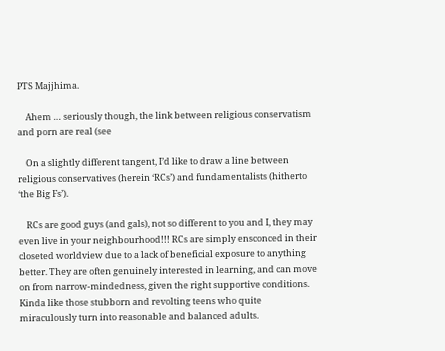PTS Majjhima.

    Ahem … seriously though, the link between religious conservatism and porn are real (see

    On a slightly different tangent, I’d like to draw a line between religious conservatives (herein ‘RCs’) and fundamentalists (hitherto ‘the Big Fs’).

    RCs are good guys (and gals), not so different to you and I, they may even live in your neighbourhood!!! RCs are simply ensconced in their closeted worldview due to a lack of beneficial exposure to anything better. They are often genuinely interested in learning, and can move on from narrow-mindedness, given the right supportive conditions. Kinda like those stubborn and revolting teens who quite miraculously turn into reasonable and balanced adults.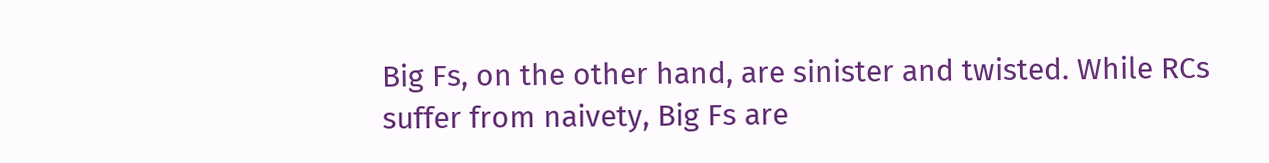Big Fs, on the other hand, are sinister and twisted. While RCs suffer from naivety, Big Fs are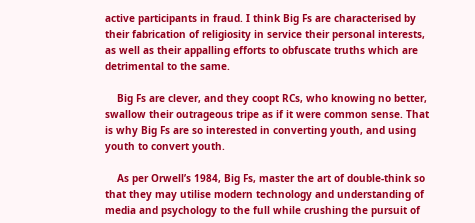active participants in fraud. I think Big Fs are characterised by their fabrication of religiosity in service their personal interests, as well as their appalling efforts to obfuscate truths which are detrimental to the same.

    Big Fs are clever, and they coopt RCs, who knowing no better, swallow their outrageous tripe as if it were common sense. That is why Big Fs are so interested in converting youth, and using youth to convert youth.

    As per Orwell’s 1984, Big Fs, master the art of double-think so that they may utilise modern technology and understanding of media and psychology to the full while crushing the pursuit of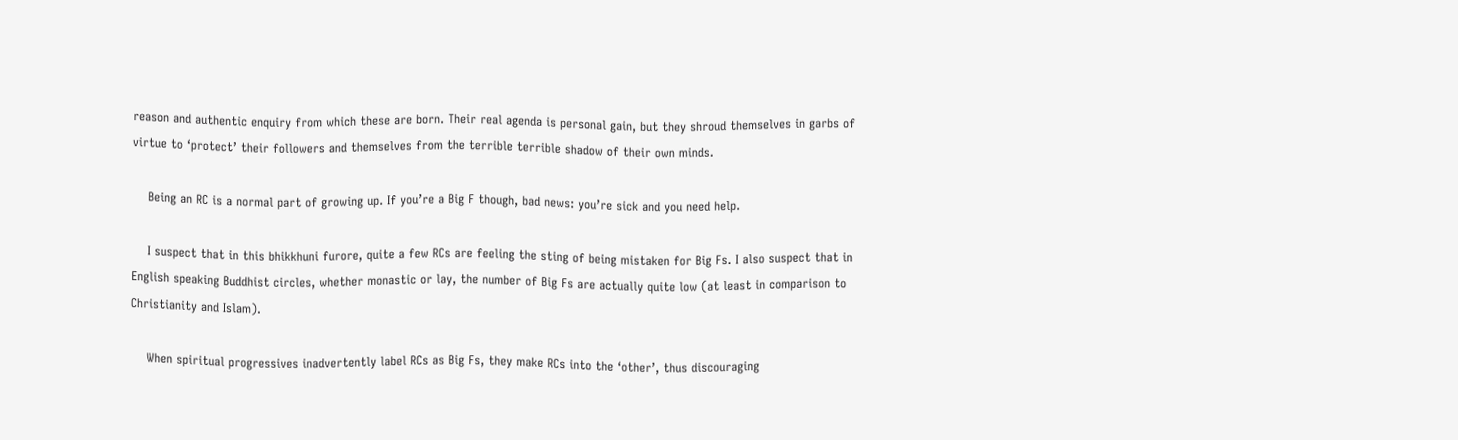reason and authentic enquiry from which these are born. Their real agenda is personal gain, but they shroud themselves in garbs of virtue to ‘protect’ their followers and themselves from the terrible terrible shadow of their own minds.

    Being an RC is a normal part of growing up. If you’re a Big F though, bad news: you’re sick and you need help.

    I suspect that in this bhikkhuni furore, quite a few RCs are feeling the sting of being mistaken for Big Fs. I also suspect that in English speaking Buddhist circles, whether monastic or lay, the number of Big Fs are actually quite low (at least in comparison to Christianity and Islam).

    When spiritual progressives inadvertently label RCs as Big Fs, they make RCs into the ‘other’, thus discouraging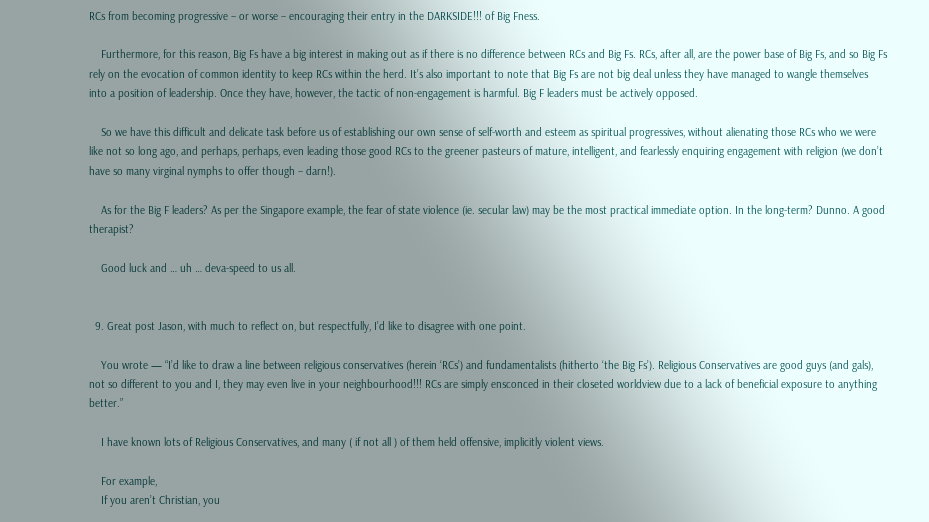RCs from becoming progressive – or worse – encouraging their entry in the DARKSIDE!!! of Big Fness.

    Furthermore, for this reason, Big Fs have a big interest in making out as if there is no difference between RCs and Big Fs. RCs, after all, are the power base of Big Fs, and so Big Fs rely on the evocation of common identity to keep RCs within the herd. It’s also important to note that Big Fs are not big deal unless they have managed to wangle themselves into a position of leadership. Once they have, however, the tactic of non-engagement is harmful. Big F leaders must be actively opposed.

    So we have this difficult and delicate task before us of establishing our own sense of self-worth and esteem as spiritual progressives, without alienating those RCs who we were like not so long ago, and perhaps, perhaps, even leading those good RCs to the greener pasteurs of mature, intelligent, and fearlessly enquiring engagement with religion (we don’t have so many virginal nymphs to offer though – darn!).

    As for the Big F leaders? As per the Singapore example, the fear of state violence (ie. secular law) may be the most practical immediate option. In the long-term? Dunno. A good therapist?

    Good luck and … uh … deva-speed to us all.


  9. Great post Jason, with much to reflect on, but respectfully, I’d like to disagree with one point.

    You wrote — “I’d like to draw a line between religious conservatives (herein ‘RCs’) and fundamentalists (hitherto ‘the Big Fs’). Religious Conservatives are good guys (and gals), not so different to you and I, they may even live in your neighbourhood!!! RCs are simply ensconced in their closeted worldview due to a lack of beneficial exposure to anything better.”

    I have known lots of Religious Conservatives, and many ( if not all ) of them held offensive, implicitly violent views.

    For example,
    If you aren’t Christian, you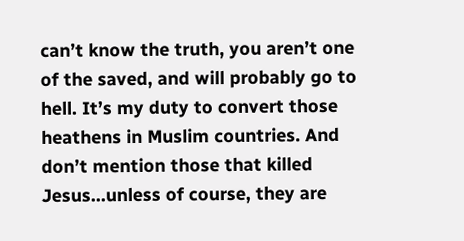can’t know the truth, you aren’t one of the saved, and will probably go to hell. It’s my duty to convert those heathens in Muslim countries. And don’t mention those that killed Jesus…unless of course, they are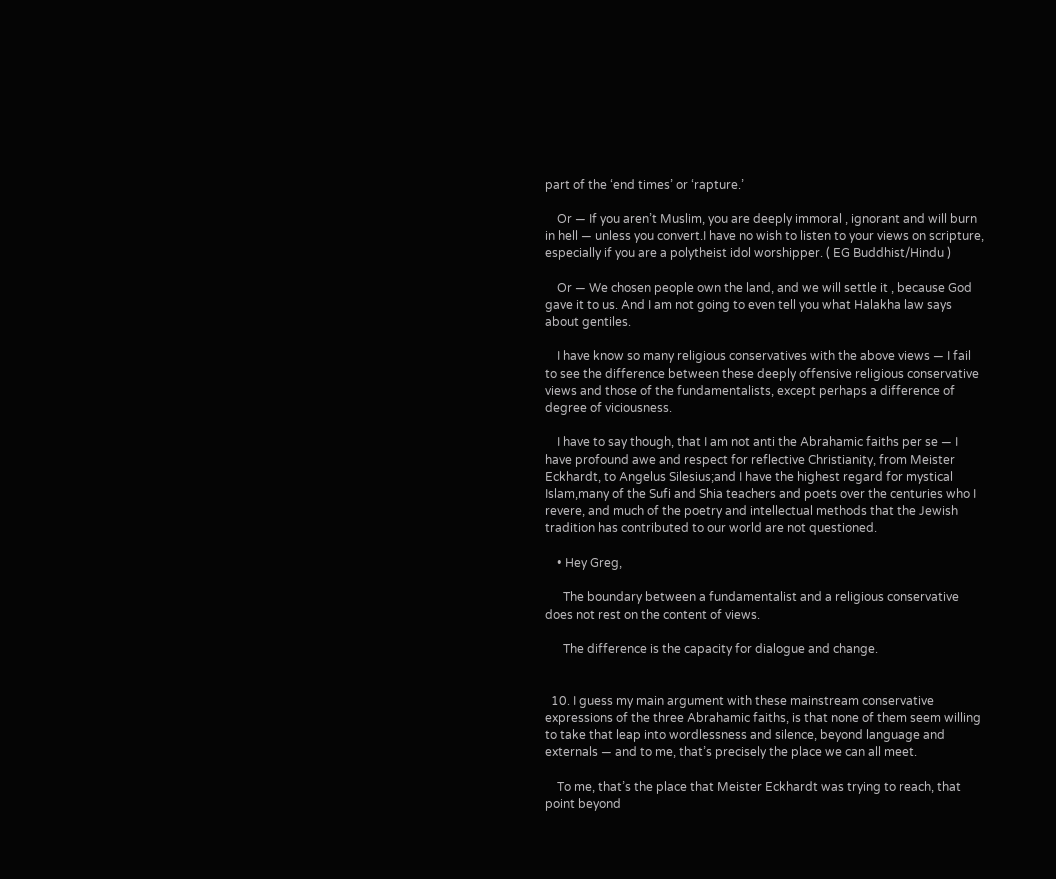part of the ‘end times’ or ‘rapture.’

    Or — If you aren’t Muslim, you are deeply immoral , ignorant and will burn in hell — unless you convert.I have no wish to listen to your views on scripture, especially if you are a polytheist idol worshipper. ( EG Buddhist/Hindu )

    Or — We chosen people own the land, and we will settle it , because God gave it to us. And I am not going to even tell you what Halakha law says about gentiles.

    I have know so many religious conservatives with the above views — I fail to see the difference between these deeply offensive religious conservative views and those of the fundamentalists, except perhaps a difference of degree of viciousness.

    I have to say though, that I am not anti the Abrahamic faiths per se — I have profound awe and respect for reflective Christianity, from Meister Eckhardt, to Angelus Silesius;and I have the highest regard for mystical Islam,many of the Sufi and Shia teachers and poets over the centuries who I revere, and much of the poetry and intellectual methods that the Jewish tradition has contributed to our world are not questioned.

    • Hey Greg,

      The boundary between a fundamentalist and a religious conservative does not rest on the content of views.

      The difference is the capacity for dialogue and change.


  10. I guess my main argument with these mainstream conservative expressions of the three Abrahamic faiths, is that none of them seem willing to take that leap into wordlessness and silence, beyond language and externals — and to me, that’s precisely the place we can all meet.

    To me, that’s the place that Meister Eckhardt was trying to reach, that point beyond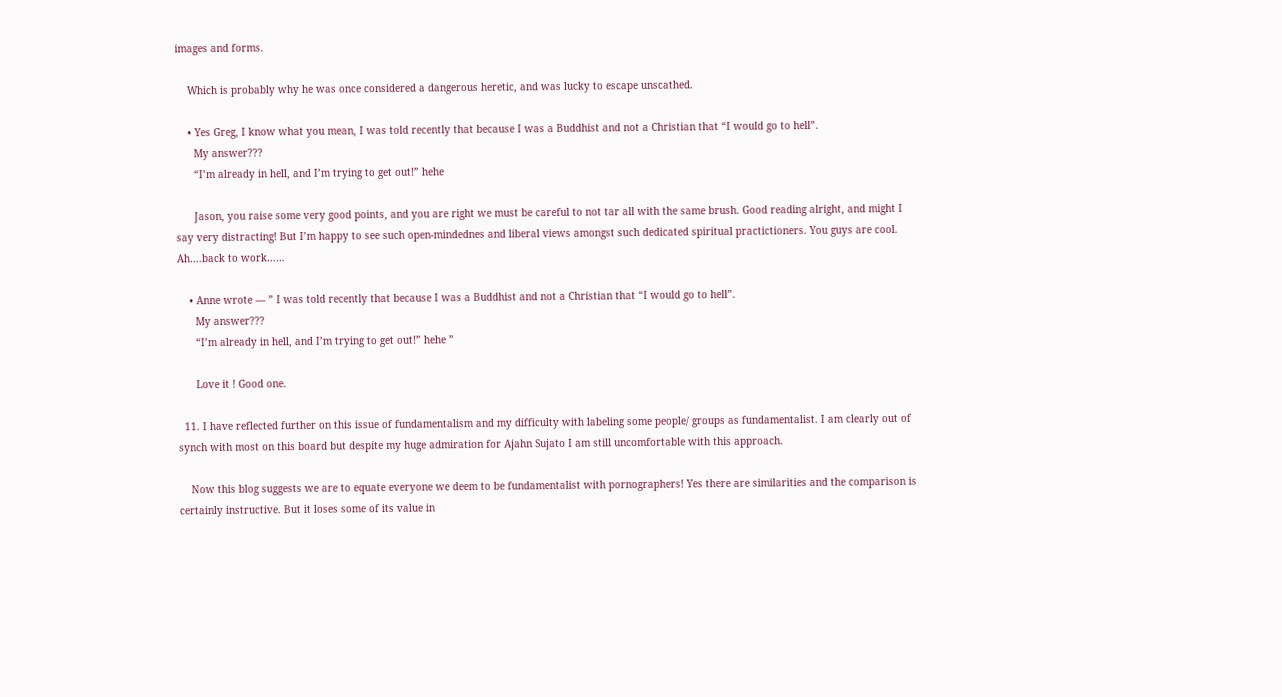images and forms.

    Which is probably why he was once considered a dangerous heretic, and was lucky to escape unscathed.

    • Yes Greg, I know what you mean, I was told recently that because I was a Buddhist and not a Christian that “I would go to hell”.
      My answer???
      “I’m already in hell, and I’m trying to get out!” hehe

      Jason, you raise some very good points, and you are right we must be careful to not tar all with the same brush. Good reading alright, and might I say very distracting! But I’m happy to see such open-mindednes and liberal views amongst such dedicated spiritual practictioners. You guys are cool. Ah….back to work……

    • Anne wrote — ” I was told recently that because I was a Buddhist and not a Christian that “I would go to hell”.
      My answer???
      “I’m already in hell, and I’m trying to get out!” hehe ”

      Love it ! Good one.

  11. I have reflected further on this issue of fundamentalism and my difficulty with labeling some people/ groups as fundamentalist. I am clearly out of synch with most on this board but despite my huge admiration for Ajahn Sujato I am still uncomfortable with this approach.

    Now this blog suggests we are to equate everyone we deem to be fundamentalist with pornographers! Yes there are similarities and the comparison is certainly instructive. But it loses some of its value in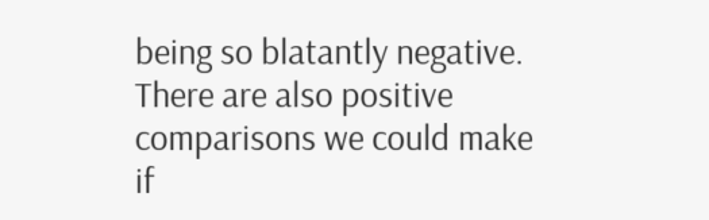being so blatantly negative. There are also positive comparisons we could make if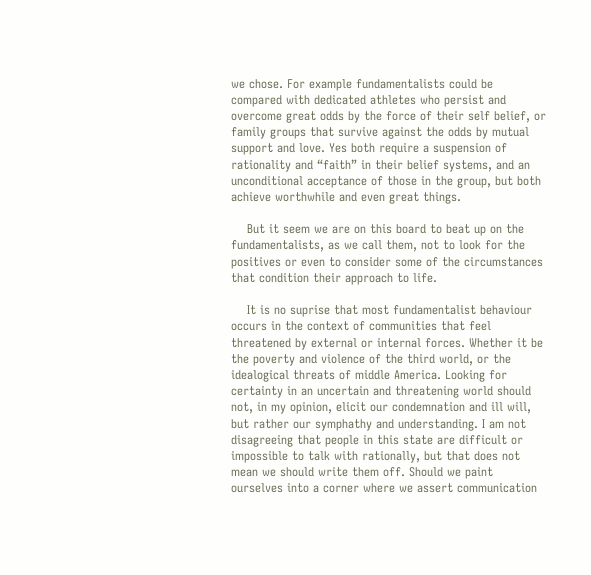we chose. For example fundamentalists could be compared with dedicated athletes who persist and overcome great odds by the force of their self belief, or family groups that survive against the odds by mutual support and love. Yes both require a suspension of rationality and “faith” in their belief systems, and an unconditional acceptance of those in the group, but both achieve worthwhile and even great things.

    But it seem we are on this board to beat up on the fundamentalists, as we call them, not to look for the positives or even to consider some of the circumstances that condition their approach to life.

    It is no suprise that most fundamentalist behaviour occurs in the context of communities that feel threatened by external or internal forces. Whether it be the poverty and violence of the third world, or the idealogical threats of middle America. Looking for certainty in an uncertain and threatening world should not, in my opinion, elicit our condemnation and ill will, but rather our symphathy and understanding. I am not disagreeing that people in this state are difficult or impossible to talk with rationally, but that does not mean we should write them off. Should we paint ourselves into a corner where we assert communication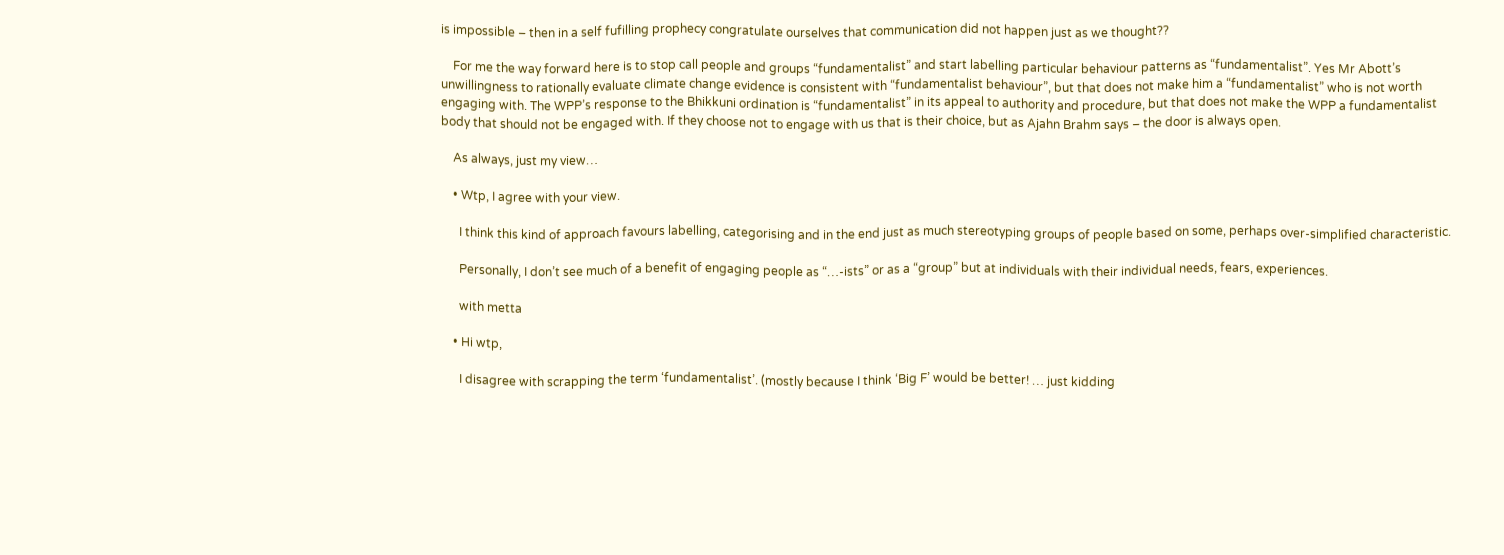is impossible – then in a self fufilling prophecy congratulate ourselves that communication did not happen just as we thought??

    For me the way forward here is to stop call people and groups “fundamentalist” and start labelling particular behaviour patterns as “fundamentalist”. Yes Mr Abott’s unwillingness to rationally evaluate climate change evidence is consistent with “fundamentalist behaviour”, but that does not make him a “fundamentalist” who is not worth engaging with. The WPP’s response to the Bhikkuni ordination is “fundamentalist” in its appeal to authority and procedure, but that does not make the WPP a fundamentalist body that should not be engaged with. If they choose not to engage with us that is their choice, but as Ajahn Brahm says – the door is always open.

    As always, just my view…

    • Wtp, I agree with your view.

      I think this kind of approach favours labelling, categorising and in the end just as much stereotyping groups of people based on some, perhaps over-simplified characteristic.

      Personally, I don’t see much of a benefit of engaging people as “…-ists” or as a “group” but at individuals with their individual needs, fears, experiences.

      with metta

    • Hi wtp,

      I disagree with scrapping the term ‘fundamentalist’. (mostly because I think ‘Big F’ would be better! … just kidding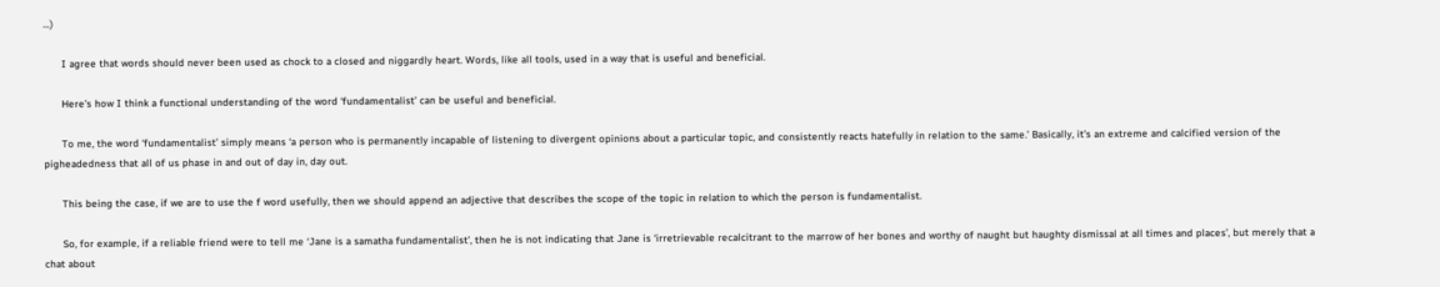…)

      I agree that words should never been used as chock to a closed and niggardly heart. Words, like all tools, used in a way that is useful and beneficial.

      Here’s how I think a functional understanding of the word ‘fundamentalist’ can be useful and beneficial.

      To me, the word ‘fundamentalist’ simply means ‘a person who is permanently incapable of listening to divergent opinions about a particular topic, and consistently reacts hatefully in relation to the same.’ Basically, it’s an extreme and calcified version of the pigheadedness that all of us phase in and out of day in, day out.

      This being the case, if we are to use the f word usefully, then we should append an adjective that describes the scope of the topic in relation to which the person is fundamentalist.

      So, for example, if a reliable friend were to tell me ‘Jane is a samatha fundamentalist’, then he is not indicating that Jane is ‘irretrievable recalcitrant to the marrow of her bones and worthy of naught but haughty dismissal at all times and places’, but merely that a chat about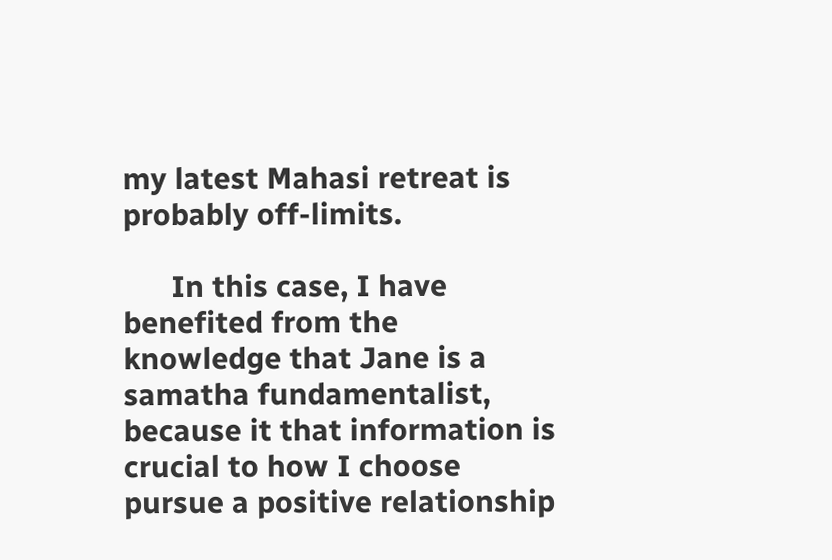my latest Mahasi retreat is probably off-limits.

      In this case, I have benefited from the knowledge that Jane is a samatha fundamentalist, because it that information is crucial to how I choose pursue a positive relationship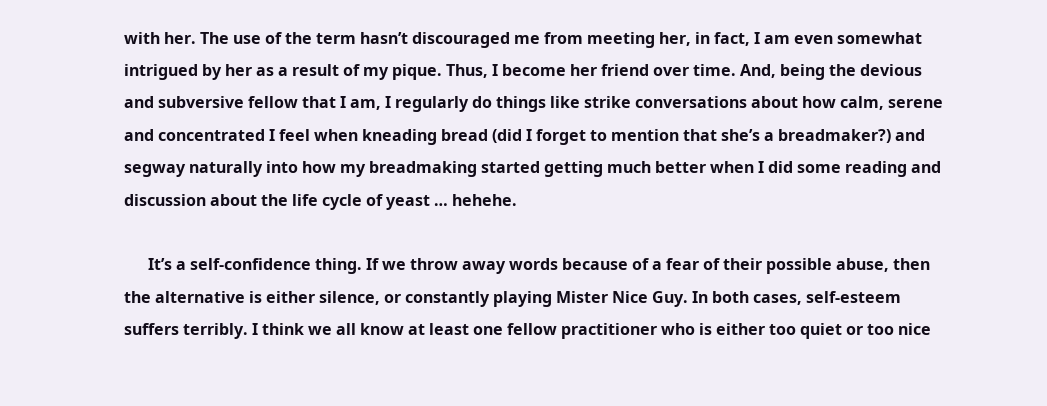with her. The use of the term hasn’t discouraged me from meeting her, in fact, I am even somewhat intrigued by her as a result of my pique. Thus, I become her friend over time. And, being the devious and subversive fellow that I am, I regularly do things like strike conversations about how calm, serene and concentrated I feel when kneading bread (did I forget to mention that she’s a breadmaker?) and segway naturally into how my breadmaking started getting much better when I did some reading and discussion about the life cycle of yeast … hehehe.

      It’s a self-confidence thing. If we throw away words because of a fear of their possible abuse, then the alternative is either silence, or constantly playing Mister Nice Guy. In both cases, self-esteem suffers terribly. I think we all know at least one fellow practitioner who is either too quiet or too nice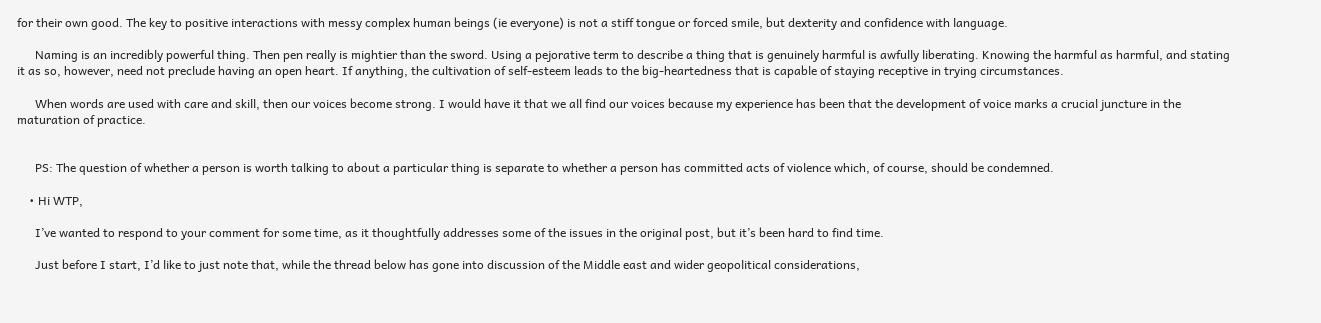for their own good. The key to positive interactions with messy complex human beings (ie everyone) is not a stiff tongue or forced smile, but dexterity and confidence with language.

      Naming is an incredibly powerful thing. Then pen really is mightier than the sword. Using a pejorative term to describe a thing that is genuinely harmful is awfully liberating. Knowing the harmful as harmful, and stating it as so, however, need not preclude having an open heart. If anything, the cultivation of self-esteem leads to the big-heartedness that is capable of staying receptive in trying circumstances.

      When words are used with care and skill, then our voices become strong. I would have it that we all find our voices because my experience has been that the development of voice marks a crucial juncture in the maturation of practice.


      PS: The question of whether a person is worth talking to about a particular thing is separate to whether a person has committed acts of violence which, of course, should be condemned.

    • Hi WTP,

      I’ve wanted to respond to your comment for some time, as it thoughtfully addresses some of the issues in the original post, but it’s been hard to find time.

      Just before I start, I’d like to just note that, while the thread below has gone into discussion of the Middle east and wider geopolitical considerations,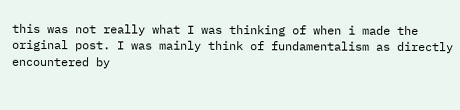this was not really what I was thinking of when i made the original post. I was mainly think of fundamentalism as directly encountered by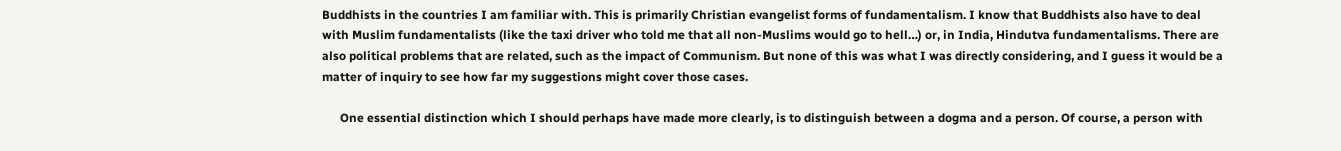Buddhists in the countries I am familiar with. This is primarily Christian evangelist forms of fundamentalism. I know that Buddhists also have to deal with Muslim fundamentalists (like the taxi driver who told me that all non-Muslims would go to hell…) or, in India, Hindutva fundamentalisms. There are also political problems that are related, such as the impact of Communism. But none of this was what I was directly considering, and I guess it would be a matter of inquiry to see how far my suggestions might cover those cases.

      One essential distinction which I should perhaps have made more clearly, is to distinguish between a dogma and a person. Of course, a person with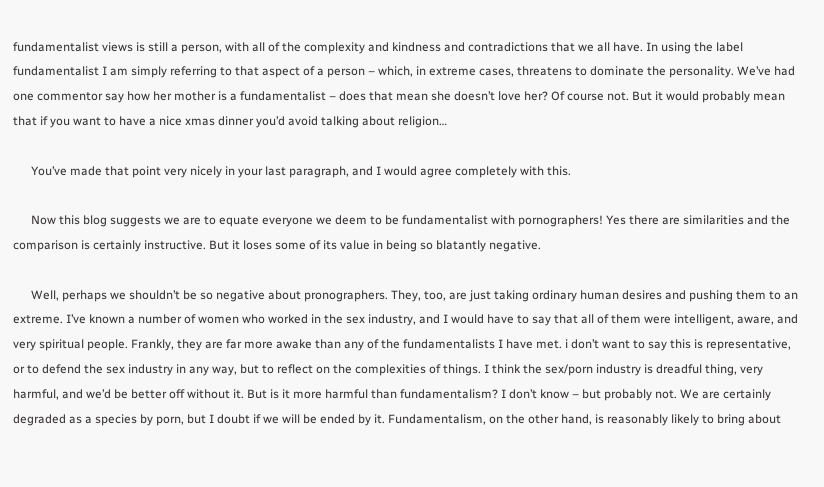fundamentalist views is still a person, with all of the complexity and kindness and contradictions that we all have. In using the label fundamentalist I am simply referring to that aspect of a person – which, in extreme cases, threatens to dominate the personality. We’ve had one commentor say how her mother is a fundamentalist – does that mean she doesn’t love her? Of course not. But it would probably mean that if you want to have a nice xmas dinner you’d avoid talking about religion…

      You’ve made that point very nicely in your last paragraph, and I would agree completely with this.

      Now this blog suggests we are to equate everyone we deem to be fundamentalist with pornographers! Yes there are similarities and the comparison is certainly instructive. But it loses some of its value in being so blatantly negative.

      Well, perhaps we shouldn’t be so negative about pronographers. They, too, are just taking ordinary human desires and pushing them to an extreme. I’ve known a number of women who worked in the sex industry, and I would have to say that all of them were intelligent, aware, and very spiritual people. Frankly, they are far more awake than any of the fundamentalists I have met. i don’t want to say this is representative, or to defend the sex industry in any way, but to reflect on the complexities of things. I think the sex/porn industry is dreadful thing, very harmful, and we’d be better off without it. But is it more harmful than fundamentalism? I don’t know – but probably not. We are certainly degraded as a species by porn, but I doubt if we will be ended by it. Fundamentalism, on the other hand, is reasonably likely to bring about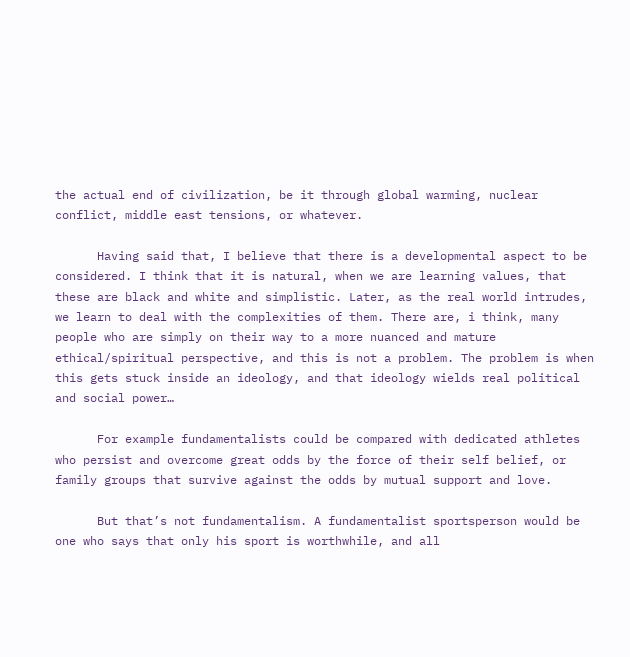the actual end of civilization, be it through global warming, nuclear conflict, middle east tensions, or whatever.

      Having said that, I believe that there is a developmental aspect to be considered. I think that it is natural, when we are learning values, that these are black and white and simplistic. Later, as the real world intrudes, we learn to deal with the complexities of them. There are, i think, many people who are simply on their way to a more nuanced and mature ethical/spiritual perspective, and this is not a problem. The problem is when this gets stuck inside an ideology, and that ideology wields real political and social power…

      For example fundamentalists could be compared with dedicated athletes who persist and overcome great odds by the force of their self belief, or family groups that survive against the odds by mutual support and love.

      But that’s not fundamentalism. A fundamentalist sportsperson would be one who says that only his sport is worthwhile, and all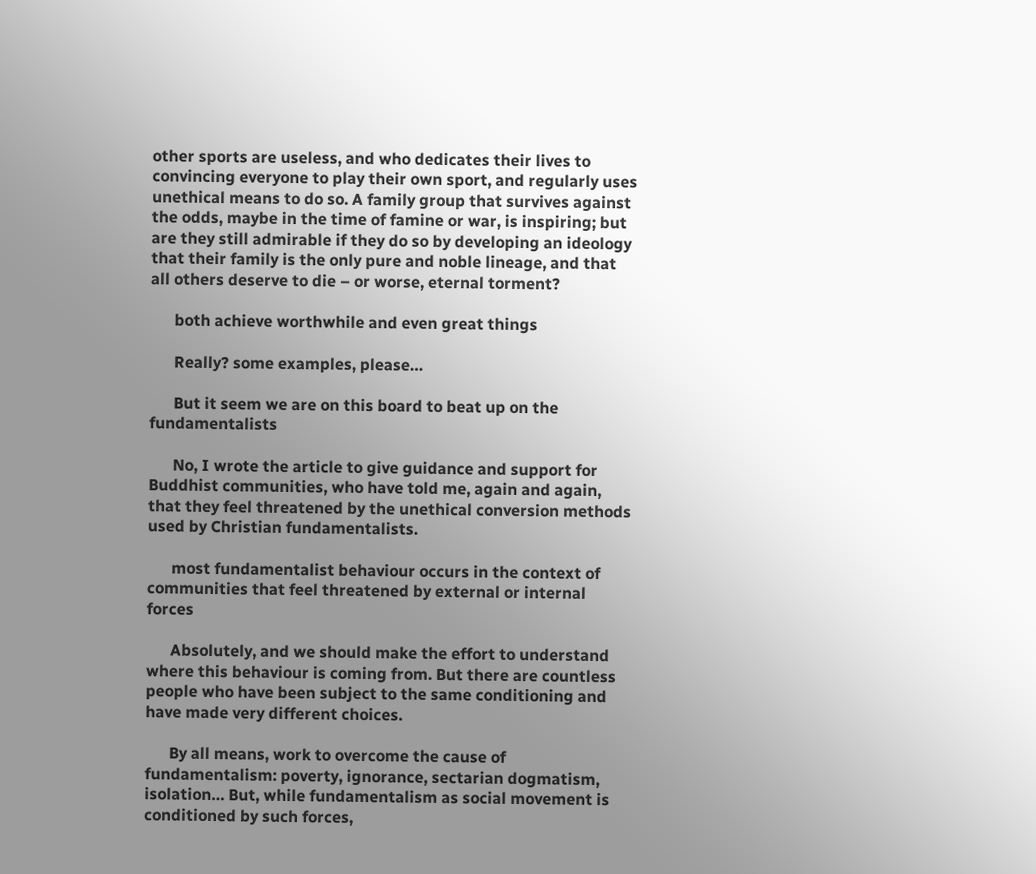other sports are useless, and who dedicates their lives to convincing everyone to play their own sport, and regularly uses unethical means to do so. A family group that survives against the odds, maybe in the time of famine or war, is inspiring; but are they still admirable if they do so by developing an ideology that their family is the only pure and noble lineage, and that all others deserve to die – or worse, eternal torment?

      both achieve worthwhile and even great things

      Really? some examples, please…

      But it seem we are on this board to beat up on the fundamentalists

      No, I wrote the article to give guidance and support for Buddhist communities, who have told me, again and again, that they feel threatened by the unethical conversion methods used by Christian fundamentalists.

      most fundamentalist behaviour occurs in the context of communities that feel threatened by external or internal forces

      Absolutely, and we should make the effort to understand where this behaviour is coming from. But there are countless people who have been subject to the same conditioning and have made very different choices.

      By all means, work to overcome the cause of fundamentalism: poverty, ignorance, sectarian dogmatism, isolation… But, while fundamentalism as social movement is conditioned by such forces,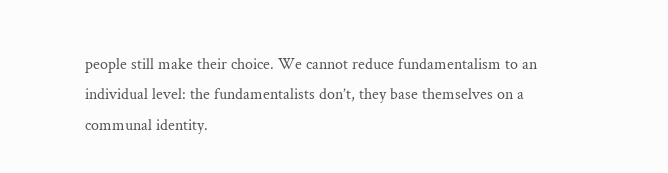people still make their choice. We cannot reduce fundamentalism to an individual level: the fundamentalists don’t, they base themselves on a communal identity.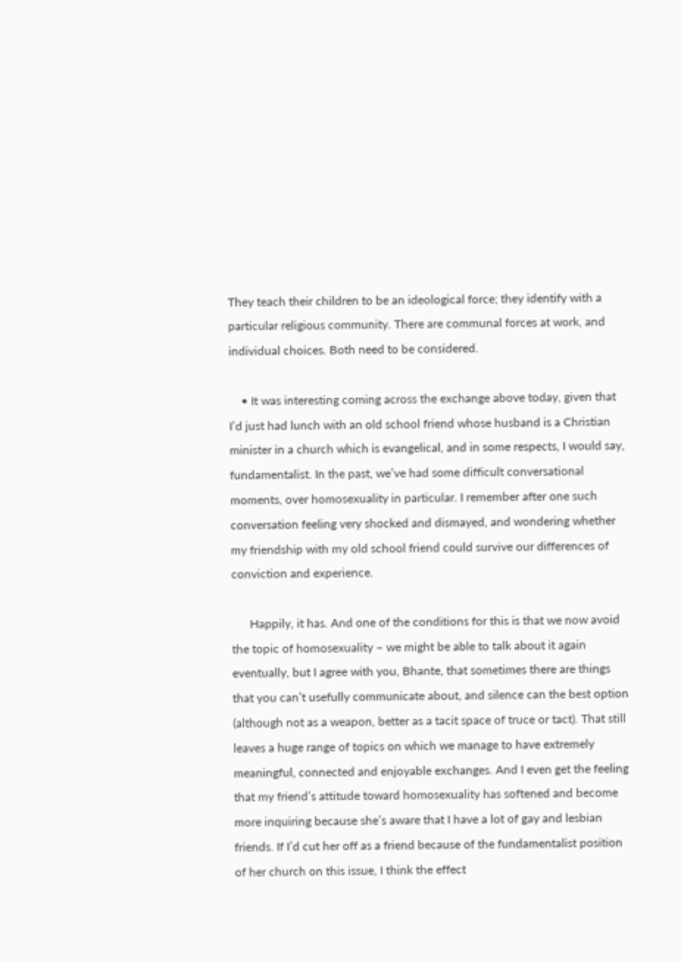They teach their children to be an ideological force; they identify with a particular religious community. There are communal forces at work, and individual choices. Both need to be considered.

    • It was interesting coming across the exchange above today, given that I’d just had lunch with an old school friend whose husband is a Christian minister in a church which is evangelical, and in some respects, I would say, fundamentalist. In the past, we’ve had some difficult conversational moments, over homosexuality in particular. I remember after one such conversation feeling very shocked and dismayed, and wondering whether my friendship with my old school friend could survive our differences of conviction and experience.

      Happily, it has. And one of the conditions for this is that we now avoid the topic of homosexuality – we might be able to talk about it again eventually, but I agree with you, Bhante, that sometimes there are things that you can’t usefully communicate about, and silence can the best option (although not as a weapon, better as a tacit space of truce or tact). That still leaves a huge range of topics on which we manage to have extremely meaningful, connected and enjoyable exchanges. And I even get the feeling that my friend’s attitude toward homosexuality has softened and become more inquiring because she’s aware that I have a lot of gay and lesbian friends. If I’d cut her off as a friend because of the fundamentalist position of her church on this issue, I think the effect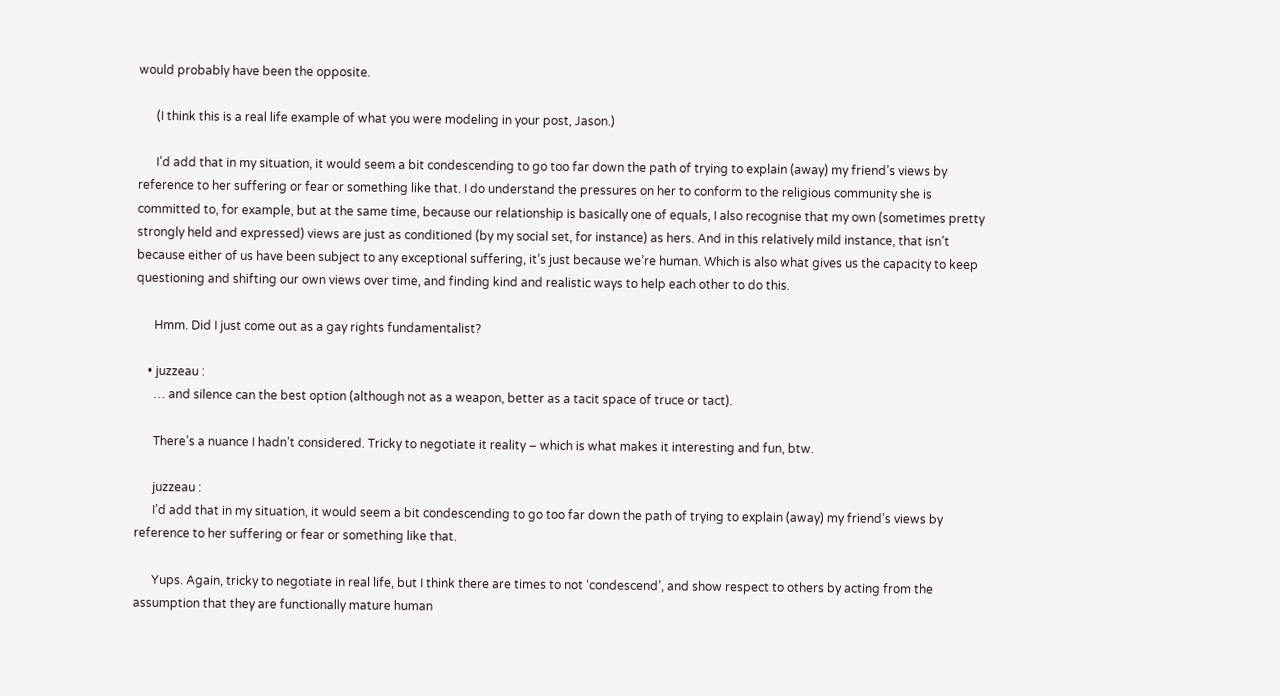would probably have been the opposite.

      (I think this is a real life example of what you were modeling in your post, Jason.)

      I’d add that in my situation, it would seem a bit condescending to go too far down the path of trying to explain (away) my friend’s views by reference to her suffering or fear or something like that. I do understand the pressures on her to conform to the religious community she is committed to, for example, but at the same time, because our relationship is basically one of equals, I also recognise that my own (sometimes pretty strongly held and expressed) views are just as conditioned (by my social set, for instance) as hers. And in this relatively mild instance, that isn’t because either of us have been subject to any exceptional suffering, it’s just because we’re human. Which is also what gives us the capacity to keep questioning and shifting our own views over time, and finding kind and realistic ways to help each other to do this.

      Hmm. Did I just come out as a gay rights fundamentalist?

    • juzzeau :
      … and silence can the best option (although not as a weapon, better as a tacit space of truce or tact).

      There’s a nuance I hadn’t considered. Tricky to negotiate it reality – which is what makes it interesting and fun, btw.

      juzzeau :
      I’d add that in my situation, it would seem a bit condescending to go too far down the path of trying to explain (away) my friend’s views by reference to her suffering or fear or something like that.

      Yups. Again, tricky to negotiate in real life, but I think there are times to not ‘condescend’, and show respect to others by acting from the assumption that they are functionally mature human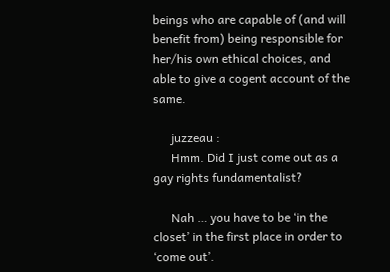beings who are capable of (and will benefit from) being responsible for her/his own ethical choices, and able to give a cogent account of the same.

      juzzeau :
      Hmm. Did I just come out as a gay rights fundamentalist?

      Nah … you have to be ‘in the closet’ in the first place in order to ‘come out’.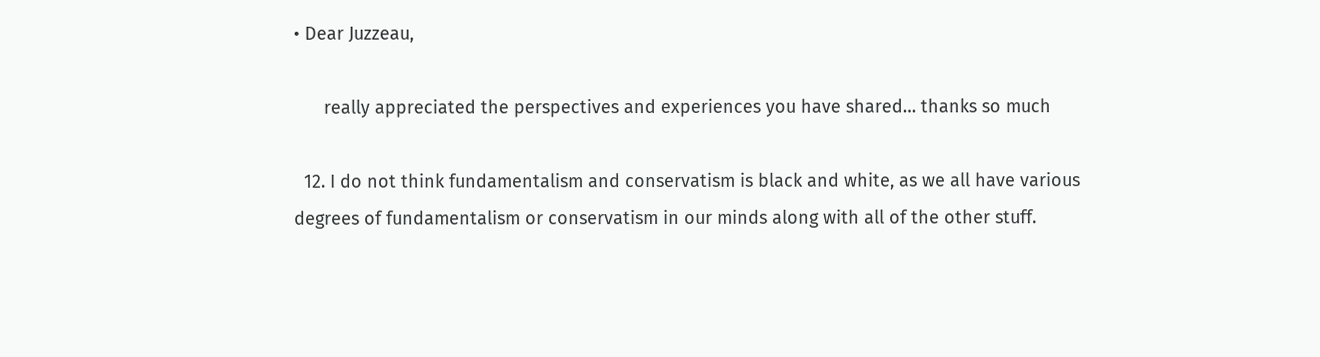• Dear Juzzeau,

      really appreciated the perspectives and experiences you have shared… thanks so much

  12. I do not think fundamentalism and conservatism is black and white, as we all have various degrees of fundamentalism or conservatism in our minds along with all of the other stuff.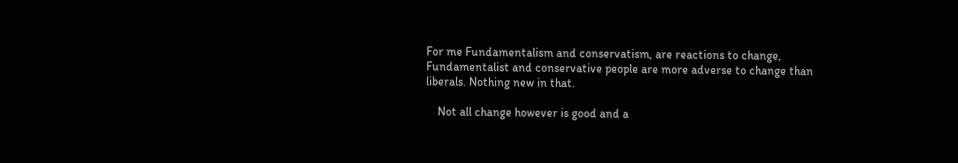For me Fundamentalism and conservatism, are reactions to change, Fundamentalist and conservative people are more adverse to change than liberals. Nothing new in that.

    Not all change however is good and a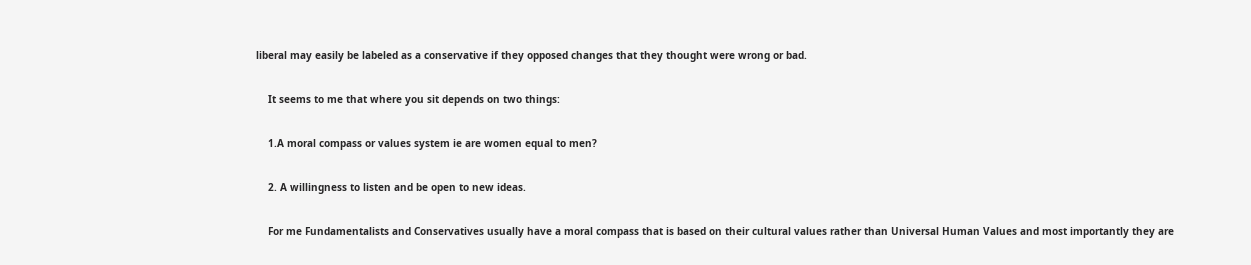liberal may easily be labeled as a conservative if they opposed changes that they thought were wrong or bad.

    It seems to me that where you sit depends on two things:

    1.A moral compass or values system ie are women equal to men?

    2. A willingness to listen and be open to new ideas.

    For me Fundamentalists and Conservatives usually have a moral compass that is based on their cultural values rather than Universal Human Values and most importantly they are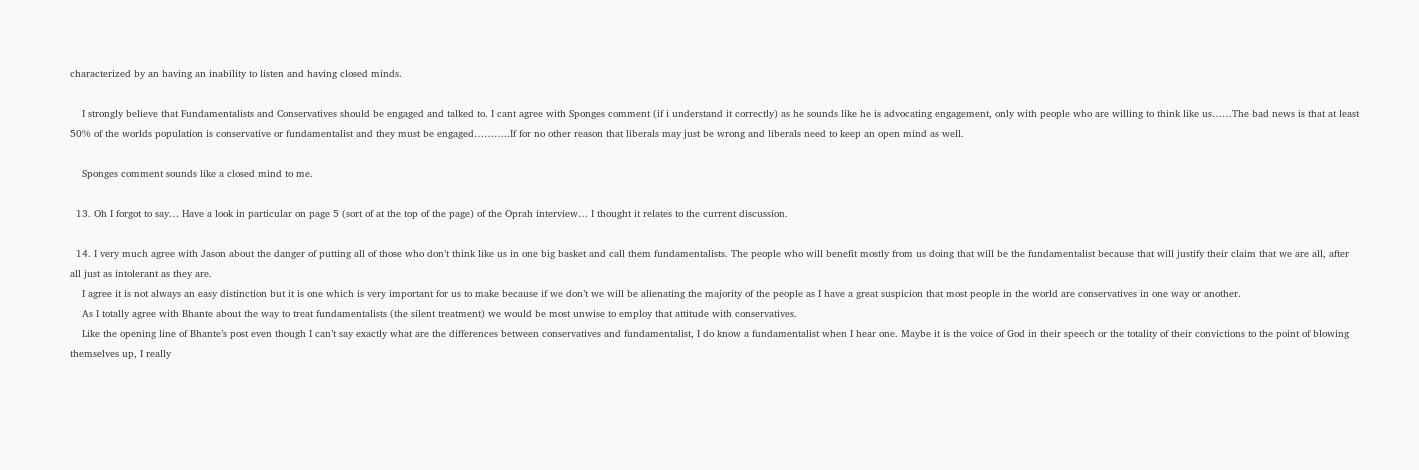characterized by an having an inability to listen and having closed minds.

    I strongly believe that Fundamentalists and Conservatives should be engaged and talked to. I cant agree with Sponges comment (if i understand it correctly) as he sounds like he is advocating engagement, only with people who are willing to think like us……The bad news is that at least 50% of the worlds population is conservative or fundamentalist and they must be engaged………..If for no other reason that liberals may just be wrong and liberals need to keep an open mind as well.

    Sponges comment sounds like a closed mind to me.

  13. Oh I forgot to say… Have a look in particular on page 5 (sort of at the top of the page) of the Oprah interview… I thought it relates to the current discussion.

  14. I very much agree with Jason about the danger of putting all of those who don’t think like us in one big basket and call them fundamentalists. The people who will benefit mostly from us doing that will be the fundamentalist because that will justify their claim that we are all, after all just as intolerant as they are.
    I agree it is not always an easy distinction but it is one which is very important for us to make because if we don’t we will be alienating the majority of the people as I have a great suspicion that most people in the world are conservatives in one way or another.
    As I totally agree with Bhante about the way to treat fundamentalists (the silent treatment) we would be most unwise to employ that attitude with conservatives.
    Like the opening line of Bhante’s post even though I can’t say exactly what are the differences between conservatives and fundamentalist, I do know a fundamentalist when I hear one. Maybe it is the voice of God in their speech or the totality of their convictions to the point of blowing themselves up, I really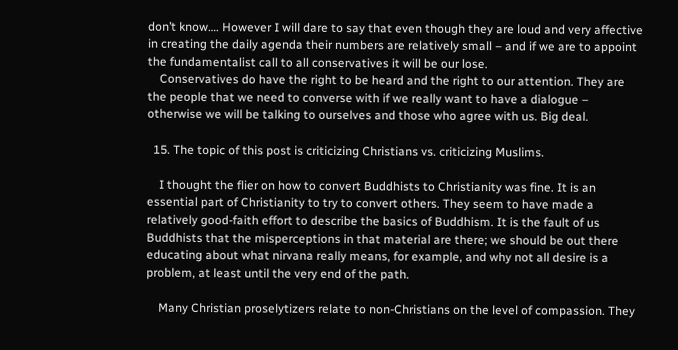don’t know…. However I will dare to say that even though they are loud and very affective in creating the daily agenda their numbers are relatively small – and if we are to appoint the fundamentalist call to all conservatives it will be our lose.
    Conservatives do have the right to be heard and the right to our attention. They are the people that we need to converse with if we really want to have a dialogue – otherwise we will be talking to ourselves and those who agree with us. Big deal.

  15. The topic of this post is criticizing Christians vs. criticizing Muslims.

    I thought the flier on how to convert Buddhists to Christianity was fine. It is an essential part of Christianity to try to convert others. They seem to have made a relatively good-faith effort to describe the basics of Buddhism. It is the fault of us Buddhists that the misperceptions in that material are there; we should be out there educating about what nirvana really means, for example, and why not all desire is a problem, at least until the very end of the path.

    Many Christian proselytizers relate to non-Christians on the level of compassion. They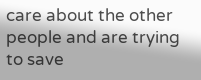care about the other people and are trying to save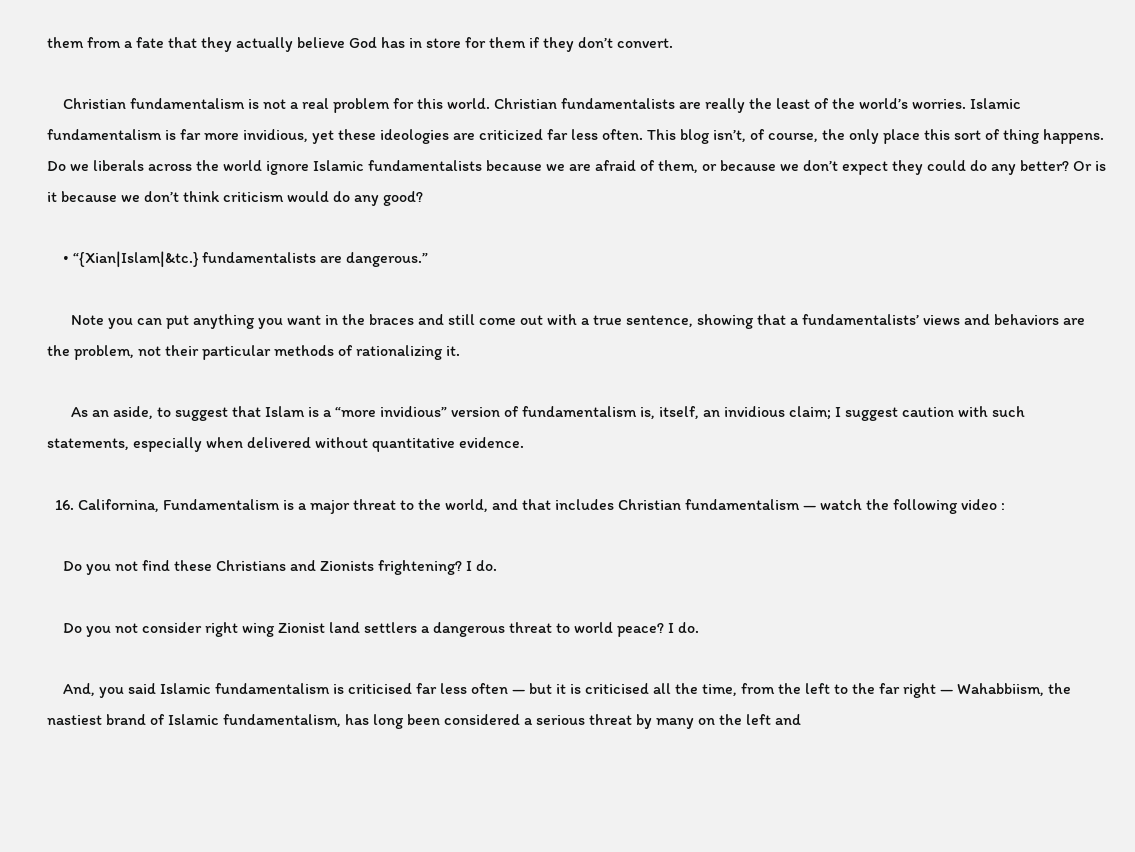them from a fate that they actually believe God has in store for them if they don’t convert.

    Christian fundamentalism is not a real problem for this world. Christian fundamentalists are really the least of the world’s worries. Islamic fundamentalism is far more invidious, yet these ideologies are criticized far less often. This blog isn’t, of course, the only place this sort of thing happens. Do we liberals across the world ignore Islamic fundamentalists because we are afraid of them, or because we don’t expect they could do any better? Or is it because we don’t think criticism would do any good?

    • “{Xian|Islam|&tc.} fundamentalists are dangerous.”

      Note you can put anything you want in the braces and still come out with a true sentence, showing that a fundamentalists’ views and behaviors are the problem, not their particular methods of rationalizing it.

      As an aside, to suggest that Islam is a “more invidious” version of fundamentalism is, itself, an invidious claim; I suggest caution with such statements, especially when delivered without quantitative evidence.

  16. Californina, Fundamentalism is a major threat to the world, and that includes Christian fundamentalism — watch the following video :

    Do you not find these Christians and Zionists frightening? I do.

    Do you not consider right wing Zionist land settlers a dangerous threat to world peace? I do.

    And, you said Islamic fundamentalism is criticised far less often — but it is criticised all the time, from the left to the far right — Wahabbiism, the nastiest brand of Islamic fundamentalism, has long been considered a serious threat by many on the left and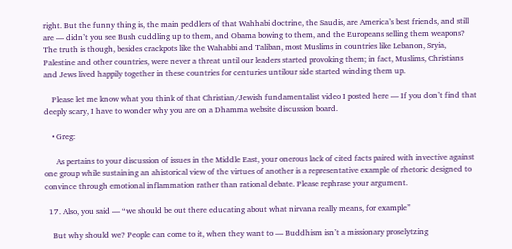right. But the funny thing is, the main peddlers of that Wahhabi doctrine, the Saudis, are America’s best friends, and still are — didn’t you see Bush cuddling up to them, and Obama bowing to them, and the Europeans selling them weapons? The truth is though, besides crackpots like the Wahabbi and Taliban, most Muslims in countries like Lebanon, Sryia, Palestine and other countries, were never a threat until our leaders started provoking them; in fact, Muslims, Christians and Jews lived happily together in these countries for centuries untilour side started winding them up.

    Please let me know what you think of that Christian/Jewish fundamentalist video I posted here — If you don’t find that deeply scary, I have to wonder why you are on a Dhamma website discussion board.

    • Greg:

      As pertains to your discussion of issues in the Middle East, your onerous lack of cited facts paired with invective against one group while sustaining an ahistorical view of the virtues of another is a representative example of rhetoric designed to convince through emotional inflammation rather than rational debate. Please rephrase your argument.

  17. Also, you said — “we should be out there educating about what nirvana really means, for example”

    But why should we? People can come to it, when they want to — Buddhism isn’t a missionary proselytzing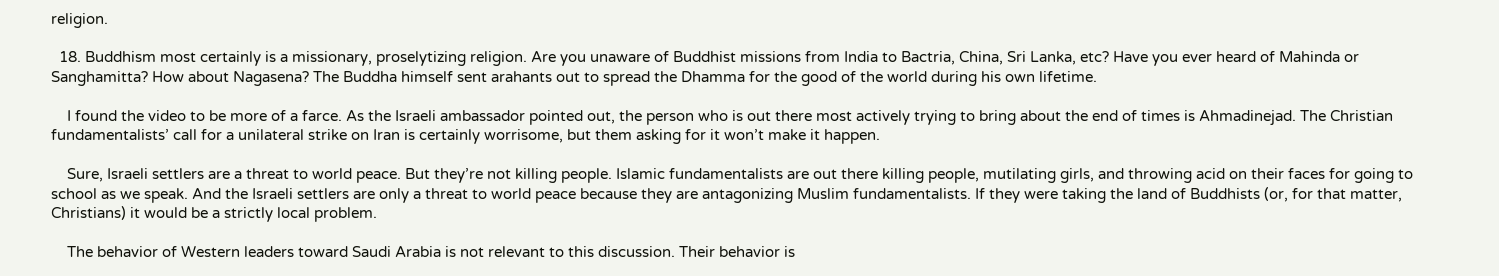religion.

  18. Buddhism most certainly is a missionary, proselytizing religion. Are you unaware of Buddhist missions from India to Bactria, China, Sri Lanka, etc? Have you ever heard of Mahinda or Sanghamitta? How about Nagasena? The Buddha himself sent arahants out to spread the Dhamma for the good of the world during his own lifetime.

    I found the video to be more of a farce. As the Israeli ambassador pointed out, the person who is out there most actively trying to bring about the end of times is Ahmadinejad. The Christian fundamentalists’ call for a unilateral strike on Iran is certainly worrisome, but them asking for it won’t make it happen.

    Sure, Israeli settlers are a threat to world peace. But they’re not killing people. Islamic fundamentalists are out there killing people, mutilating girls, and throwing acid on their faces for going to school as we speak. And the Israeli settlers are only a threat to world peace because they are antagonizing Muslim fundamentalists. If they were taking the land of Buddhists (or, for that matter, Christians) it would be a strictly local problem.

    The behavior of Western leaders toward Saudi Arabia is not relevant to this discussion. Their behavior is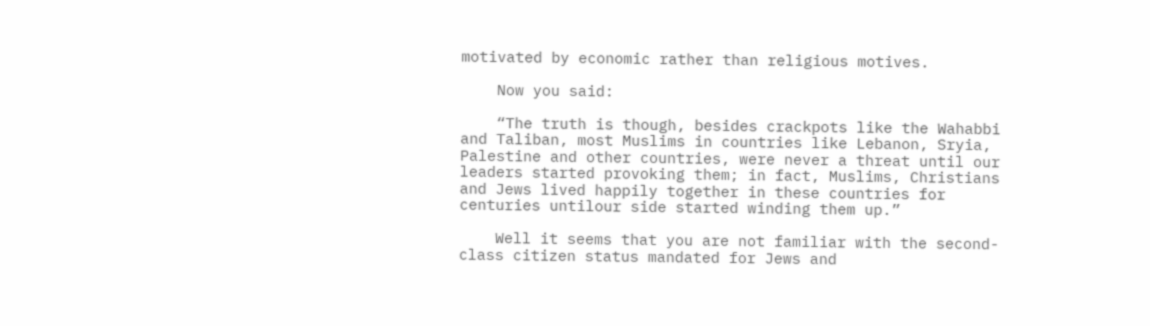motivated by economic rather than religious motives.

    Now you said:

    “The truth is though, besides crackpots like the Wahabbi and Taliban, most Muslims in countries like Lebanon, Sryia, Palestine and other countries, were never a threat until our leaders started provoking them; in fact, Muslims, Christians and Jews lived happily together in these countries for centuries untilour side started winding them up.”

    Well it seems that you are not familiar with the second-class citizen status mandated for Jews and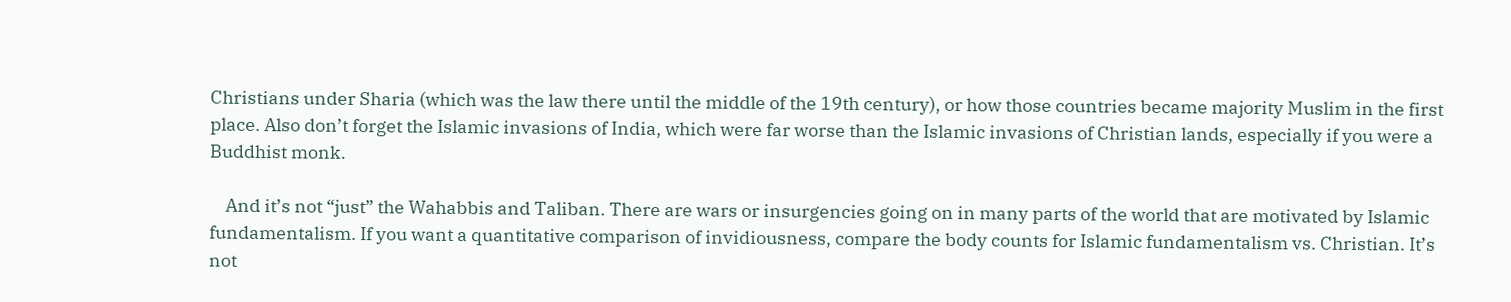Christians under Sharia (which was the law there until the middle of the 19th century), or how those countries became majority Muslim in the first place. Also don’t forget the Islamic invasions of India, which were far worse than the Islamic invasions of Christian lands, especially if you were a Buddhist monk.

    And it’s not “just” the Wahabbis and Taliban. There are wars or insurgencies going on in many parts of the world that are motivated by Islamic fundamentalism. If you want a quantitative comparison of invidiousness, compare the body counts for Islamic fundamentalism vs. Christian. It’s not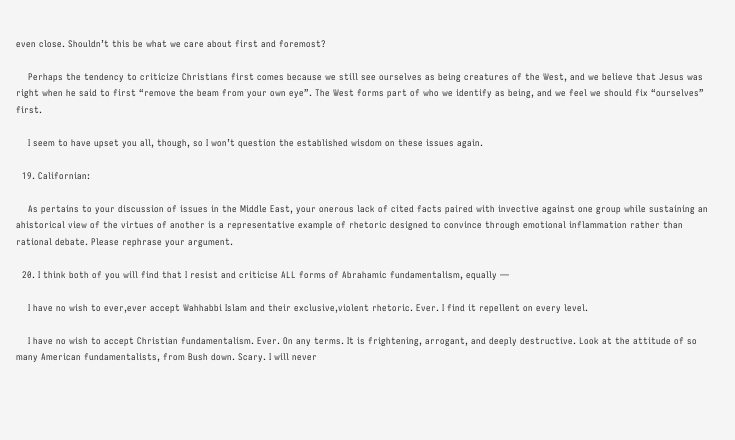even close. Shouldn’t this be what we care about first and foremost?

    Perhaps the tendency to criticize Christians first comes because we still see ourselves as being creatures of the West, and we believe that Jesus was right when he said to first “remove the beam from your own eye”. The West forms part of who we identify as being, and we feel we should fix “ourselves” first.

    I seem to have upset you all, though, so I won’t question the established wisdom on these issues again.

  19. Californian:

    As pertains to your discussion of issues in the Middle East, your onerous lack of cited facts paired with invective against one group while sustaining an ahistorical view of the virtues of another is a representative example of rhetoric designed to convince through emotional inflammation rather than rational debate. Please rephrase your argument.

  20. I think both of you will find that I resist and criticise ALL forms of Abrahamic fundamentalism, equally —

    I have no wish to ever,ever accept Wahhabbi Islam and their exclusive,violent rhetoric. Ever. I find it repellent on every level.

    I have no wish to accept Christian fundamentalism. Ever. On any terms. It is frightening, arrogant, and deeply destructive. Look at the attitude of so many American fundamentalists, from Bush down. Scary. I will never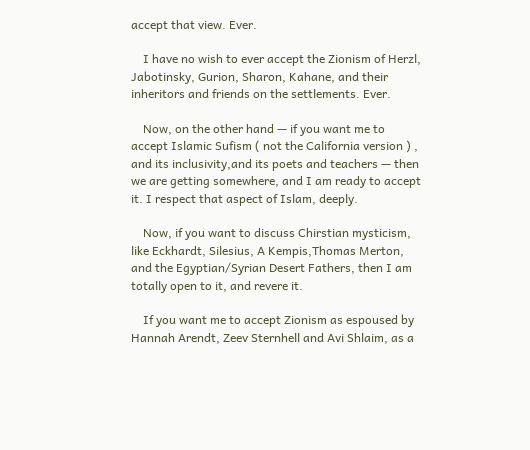accept that view. Ever.

    I have no wish to ever accept the Zionism of Herzl, Jabotinsky, Gurion, Sharon, Kahane, and their inheritors and friends on the settlements. Ever.

    Now, on the other hand — if you want me to accept Islamic Sufism ( not the California version ) , and its inclusivity,and its poets and teachers — then we are getting somewhere, and I am ready to accept it. I respect that aspect of Islam, deeply.

    Now, if you want to discuss Chirstian mysticism, like Eckhardt, Silesius, A Kempis,Thomas Merton, and the Egyptian/Syrian Desert Fathers, then I am totally open to it, and revere it.

    If you want me to accept Zionism as espoused by Hannah Arendt, Zeev Sternhell and Avi Shlaim, as a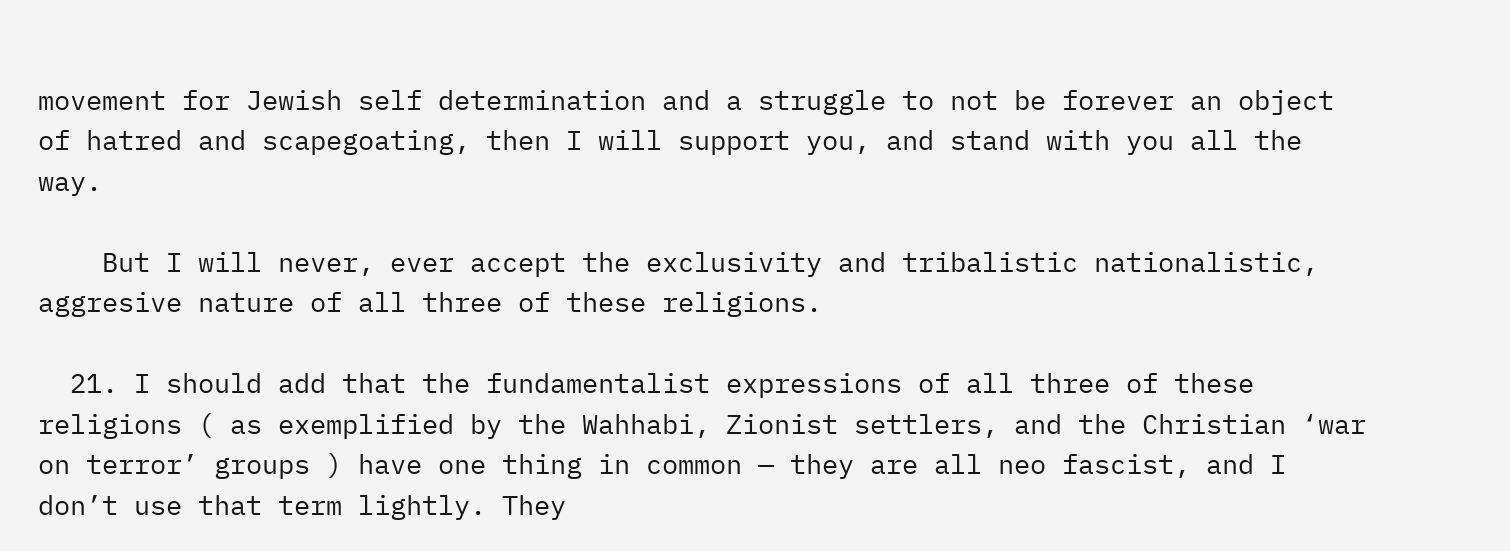movement for Jewish self determination and a struggle to not be forever an object of hatred and scapegoating, then I will support you, and stand with you all the way.

    But I will never, ever accept the exclusivity and tribalistic nationalistic, aggresive nature of all three of these religions.

  21. I should add that the fundamentalist expressions of all three of these religions ( as exemplified by the Wahhabi, Zionist settlers, and the Christian ‘war on terror’ groups ) have one thing in common — they are all neo fascist, and I don’t use that term lightly. They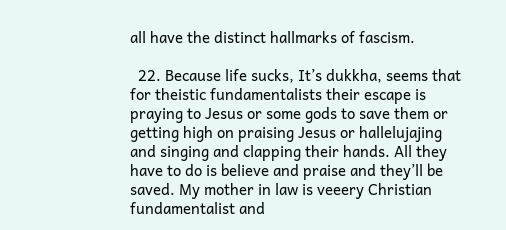all have the distinct hallmarks of fascism.

  22. Because life sucks, It’s dukkha, seems that for theistic fundamentalists their escape is praying to Jesus or some gods to save them or getting high on praising Jesus or hallelujajing and singing and clapping their hands. All they have to do is believe and praise and they’ll be saved. My mother in law is veeery Christian fundamentalist and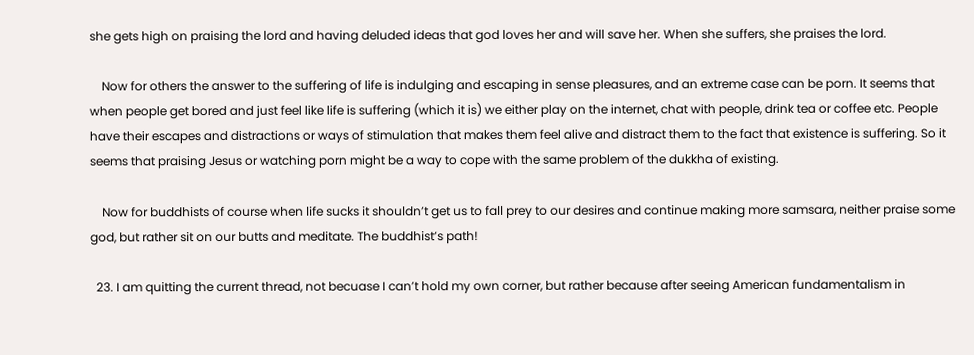she gets high on praising the lord and having deluded ideas that god loves her and will save her. When she suffers, she praises the lord.

    Now for others the answer to the suffering of life is indulging and escaping in sense pleasures, and an extreme case can be porn. It seems that when people get bored and just feel like life is suffering (which it is) we either play on the internet, chat with people, drink tea or coffee etc. People have their escapes and distractions or ways of stimulation that makes them feel alive and distract them to the fact that existence is suffering. So it seems that praising Jesus or watching porn might be a way to cope with the same problem of the dukkha of existing.

    Now for buddhists of course when life sucks it shouldn’t get us to fall prey to our desires and continue making more samsara, neither praise some god, but rather sit on our butts and meditate. The buddhist’s path!

  23. I am quitting the current thread, not becuase I can’t hold my own corner, but rather because after seeing American fundamentalism in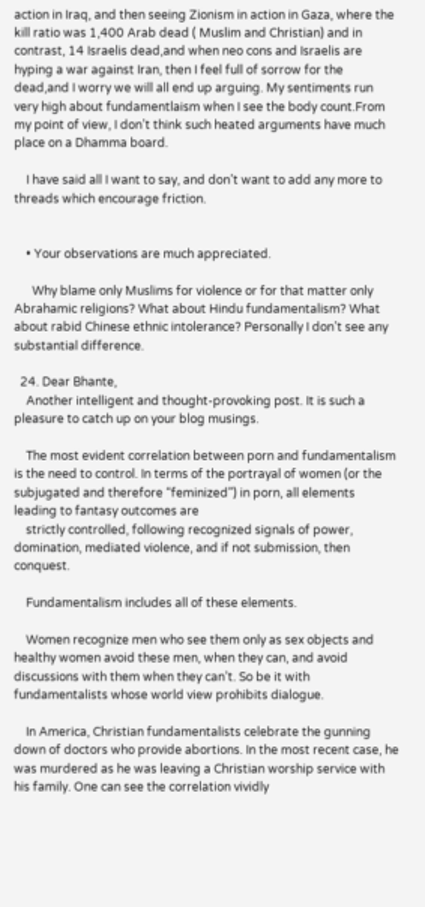action in Iraq, and then seeing Zionism in action in Gaza, where the kill ratio was 1,400 Arab dead ( Muslim and Christian) and in contrast, 14 Israelis dead,and when neo cons and Israelis are hyping a war against Iran, then I feel full of sorrow for the dead,and I worry we will all end up arguing. My sentiments run very high about fundamentlaism when I see the body count.From my point of view, I don’t think such heated arguments have much place on a Dhamma board.

    I have said all I want to say, and don’t want to add any more to threads which encourage friction.


    • Your observations are much appreciated.

      Why blame only Muslims for violence or for that matter only Abrahamic religions? What about Hindu fundamentalism? What about rabid Chinese ethnic intolerance? Personally I don’t see any substantial difference.

  24. Dear Bhante,
    Another intelligent and thought-provoking post. It is such a pleasure to catch up on your blog musings.

    The most evident correlation between porn and fundamentalism is the need to control. In terms of the portrayal of women (or the subjugated and therefore “feminized”) in porn, all elements leading to fantasy outcomes are
    strictly controlled, following recognized signals of power, domination, mediated violence, and if not submission, then conquest.

    Fundamentalism includes all of these elements.

    Women recognize men who see them only as sex objects and healthy women avoid these men, when they can, and avoid discussions with them when they can’t. So be it with fundamentalists whose world view prohibits dialogue.

    In America, Christian fundamentalists celebrate the gunning down of doctors who provide abortions. In the most recent case, he was murdered as he was leaving a Christian worship service with his family. One can see the correlation vividly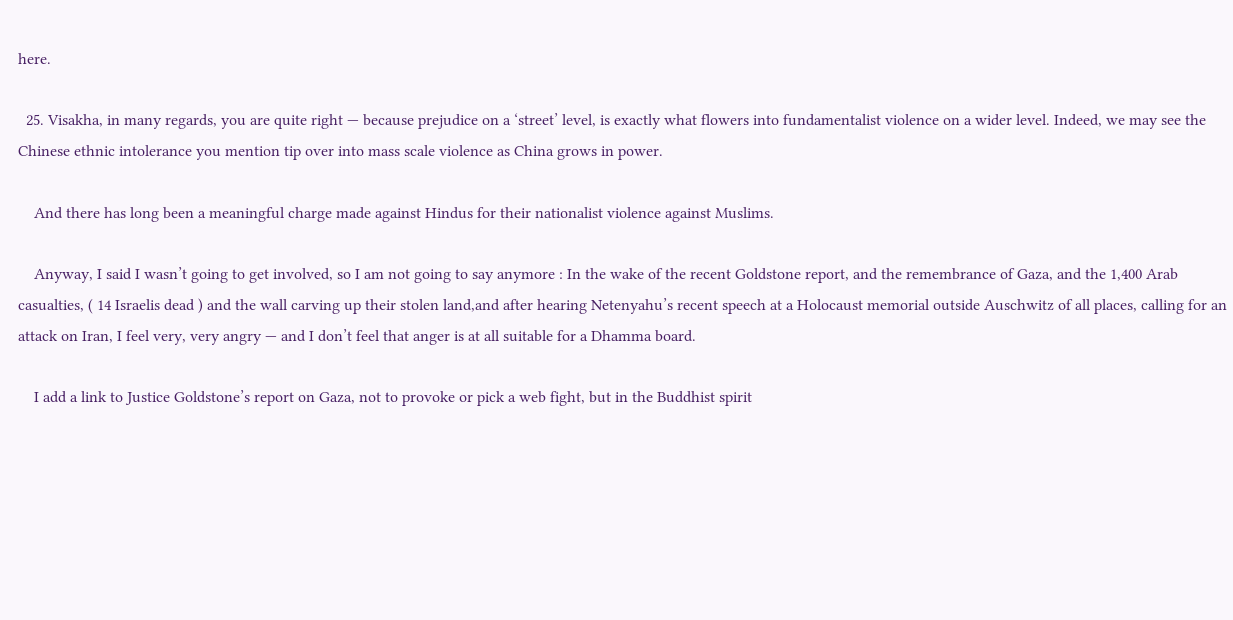here.

  25. Visakha, in many regards, you are quite right — because prejudice on a ‘street’ level, is exactly what flowers into fundamentalist violence on a wider level. Indeed, we may see the Chinese ethnic intolerance you mention tip over into mass scale violence as China grows in power.

    And there has long been a meaningful charge made against Hindus for their nationalist violence against Muslims.

    Anyway, I said I wasn’t going to get involved, so I am not going to say anymore : In the wake of the recent Goldstone report, and the remembrance of Gaza, and the 1,400 Arab casualties, ( 14 Israelis dead ) and the wall carving up their stolen land,and after hearing Netenyahu’s recent speech at a Holocaust memorial outside Auschwitz of all places, calling for an attack on Iran, I feel very, very angry — and I don’t feel that anger is at all suitable for a Dhamma board.

    I add a link to Justice Goldstone’s report on Gaza, not to provoke or pick a web fight, but in the Buddhist spirit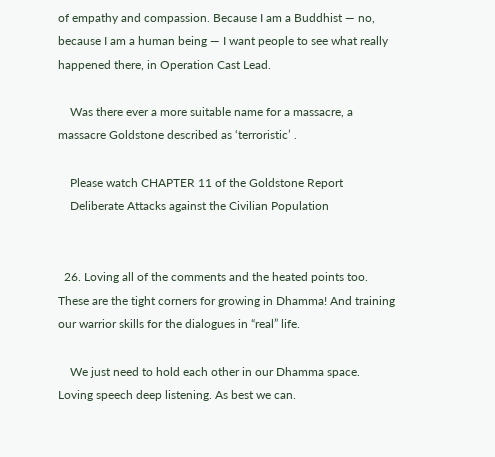of empathy and compassion. Because I am a Buddhist — no, because I am a human being — I want people to see what really happened there, in Operation Cast Lead.

    Was there ever a more suitable name for a massacre, a massacre Goldstone described as ‘terroristic’ .

    Please watch CHAPTER 11 of the Goldstone Report
    Deliberate Attacks against the Civilian Population


  26. Loving all of the comments and the heated points too. These are the tight corners for growing in Dhamma! And training our warrior skills for the dialogues in “real” life.

    We just need to hold each other in our Dhamma space. Loving speech deep listening. As best we can.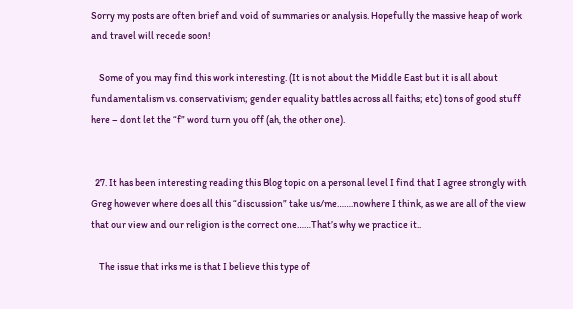Sorry my posts are often brief and void of summaries or analysis. Hopefully the massive heap of work and travel will recede soon!

    Some of you may find this work interesting. (It is not about the Middle East but it is all about fundamentalism vs. conservativism; gender equality battles across all faiths; etc) tons of good stuff here – dont let the “f” word turn you off (ah, the other one).


  27. It has been interesting reading this Blog topic on a personal level I find that I agree strongly with Greg however where does all this “discussion” take us/me…….nowhere I think, as we are all of the view that our view and our religion is the correct one……That’s why we practice it..

    The issue that irks me is that I believe this type of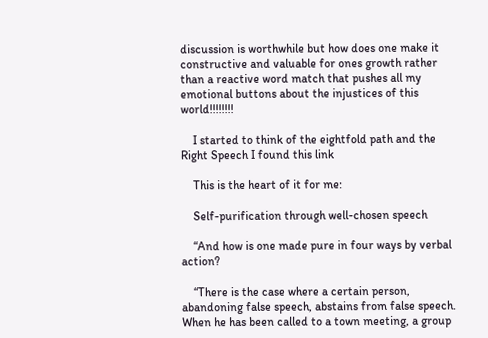discussion is worthwhile but how does one make it constructive and valuable for ones growth rather than a reactive word match that pushes all my emotional buttons about the injustices of this world!!!!!!!!

    I started to think of the eightfold path and the Right Speech I found this link

    This is the heart of it for me:

    Self-purification through well-chosen speech

    “And how is one made pure in four ways by verbal action?

    “There is the case where a certain person, abandoning false speech, abstains from false speech. When he has been called to a town meeting, a group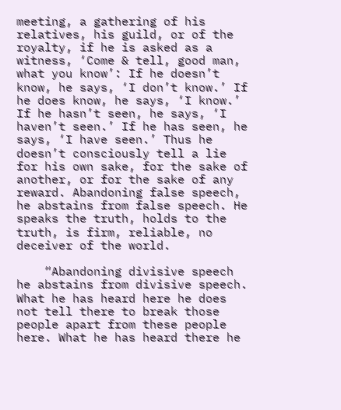meeting, a gathering of his relatives, his guild, or of the royalty, if he is asked as a witness, ‘Come & tell, good man, what you know’: If he doesn’t know, he says, ‘I don’t know.’ If he does know, he says, ‘I know.’ If he hasn’t seen, he says, ‘I haven’t seen.’ If he has seen, he says, ‘I have seen.’ Thus he doesn’t consciously tell a lie for his own sake, for the sake of another, or for the sake of any reward. Abandoning false speech, he abstains from false speech. He speaks the truth, holds to the truth, is firm, reliable, no deceiver of the world.

    “Abandoning divisive speech he abstains from divisive speech. What he has heard here he does not tell there to break those people apart from these people here. What he has heard there he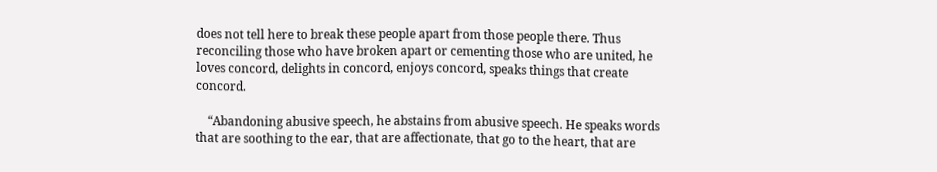does not tell here to break these people apart from those people there. Thus reconciling those who have broken apart or cementing those who are united, he loves concord, delights in concord, enjoys concord, speaks things that create concord.

    “Abandoning abusive speech, he abstains from abusive speech. He speaks words that are soothing to the ear, that are affectionate, that go to the heart, that are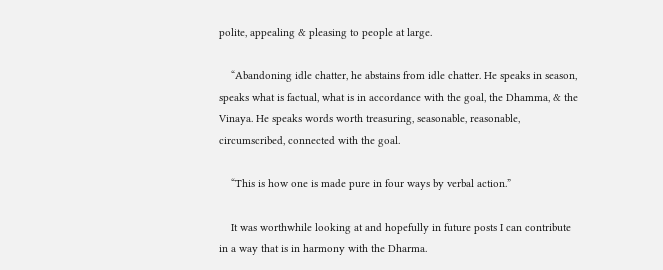polite, appealing & pleasing to people at large.

    “Abandoning idle chatter, he abstains from idle chatter. He speaks in season, speaks what is factual, what is in accordance with the goal, the Dhamma, & the Vinaya. He speaks words worth treasuring, seasonable, reasonable, circumscribed, connected with the goal.

    “This is how one is made pure in four ways by verbal action.”

    It was worthwhile looking at and hopefully in future posts I can contribute in a way that is in harmony with the Dharma.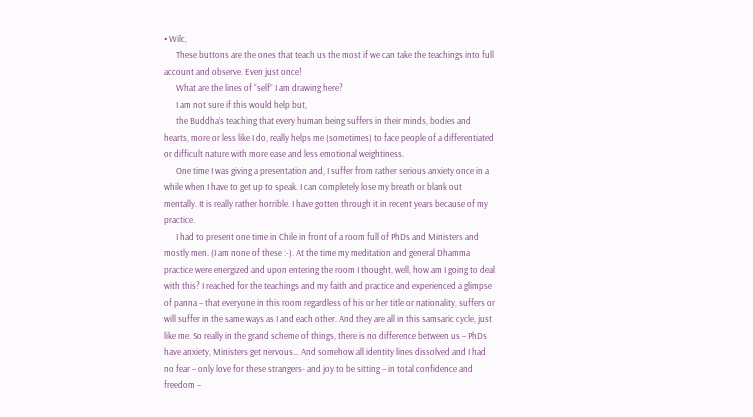• Wilc,
      These buttons are the ones that teach us the most if we can take the teachings into full account and observe. Even just once!
      What are the lines of “self” I am drawing here?
      I am not sure if this would help but,
      the Buddha’s teaching that every human being suffers in their minds, bodies and hearts, more or less like I do, really helps me (sometimes) to face people of a differentiated or difficult nature with more ease and less emotional weightiness.
      One time I was giving a presentation and, I suffer from rather serious anxiety once in a while when I have to get up to speak. I can completely lose my breath or blank out mentally. It is really rather horrible. I have gotten through it in recent years because of my practice.
      I had to present one time in Chile in front of a room full of PhDs and Ministers and mostly men. (I am none of these :-). At the time my meditation and general Dhamma practice were energized and upon entering the room I thought, well, how am I going to deal with this? I reached for the teachings and my faith and practice and experienced a glimpse of panna – that everyone in this room regardless of his or her title or nationality, suffers or will suffer in the same ways as I and each other. And they are all in this samsaric cycle, just like me. So really in the grand scheme of things, there is no difference between us – PhDs have anxiety, Ministers get nervous… And somehow all identity lines dissolved and I had no fear – only love for these strangers- and joy to be sitting – in total confidence and freedom –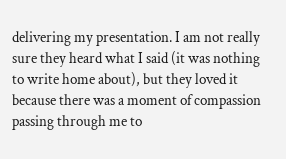delivering my presentation. I am not really sure they heard what I said (it was nothing to write home about), but they loved it because there was a moment of compassion passing through me to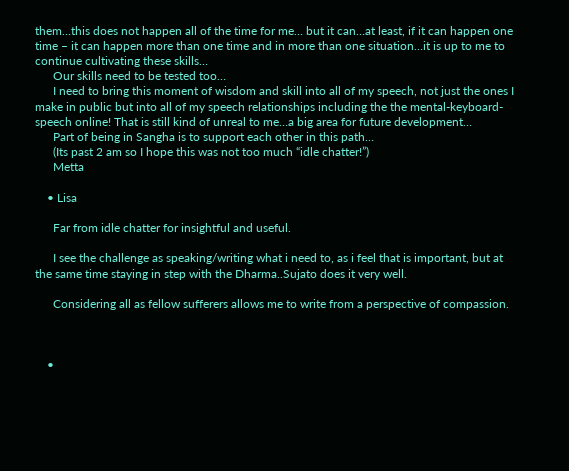them…this does not happen all of the time for me… but it can…at least, if it can happen one time – it can happen more than one time and in more than one situation…it is up to me to continue cultivating these skills…
      Our skills need to be tested too…
      I need to bring this moment of wisdom and skill into all of my speech, not just the ones I make in public but into all of my speech relationships including the the mental-keyboard-speech online! That is still kind of unreal to me…a big area for future development…
      Part of being in Sangha is to support each other in this path…
      (Its past 2 am so I hope this was not too much “idle chatter!”)
      Metta

    • Lisa

      Far from idle chatter for insightful and useful.

      I see the challenge as speaking/writing what i need to, as i feel that is important, but at the same time staying in step with the Dharma..Sujato does it very well.

      Considering all as fellow sufferers allows me to write from a perspective of compassion.



    •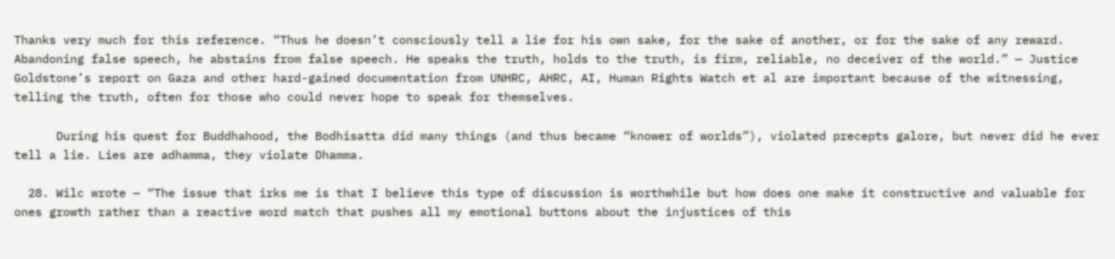Thanks very much for this reference. “Thus he doesn’t consciously tell a lie for his own sake, for the sake of another, or for the sake of any reward. Abandoning false speech, he abstains from false speech. He speaks the truth, holds to the truth, is firm, reliable, no deceiver of the world.” — Justice Goldstone’s report on Gaza and other hard-gained documentation from UNHRC, AHRC, AI, Human Rights Watch et al are important because of the witnessing, telling the truth, often for those who could never hope to speak for themselves.

      During his quest for Buddhahood, the Bodhisatta did many things (and thus became “knower of worlds”), violated precepts galore, but never did he ever tell a lie. Lies are adhamma, they violate Dhamma.

  28. Wilc wrote — “The issue that irks me is that I believe this type of discussion is worthwhile but how does one make it constructive and valuable for ones growth rather than a reactive word match that pushes all my emotional buttons about the injustices of this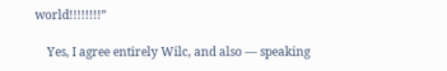world!!!!!!!!”

    Yes, I agree entirely Wilc, and also — speaking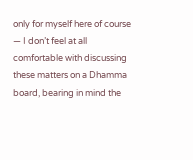only for myself here of course — I don’t feel at all comfortable with discussing these matters on a Dhamma board, bearing in mind the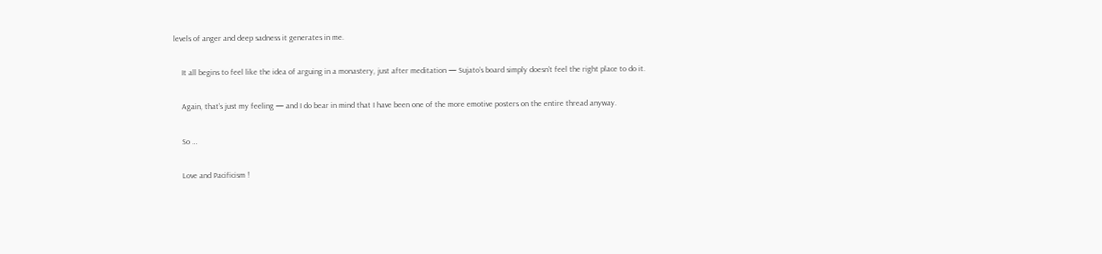levels of anger and deep sadness it generates in me.

    It all begins to feel like the idea of arguing in a monastery, just after meditation — Sujato’s board simply doesn’t feel the right place to do it.

    Again, that’s just my feeling — and I do bear in mind that I have been one of the more emotive posters on the entire thread anyway.

    So …

    Love and Pacificism !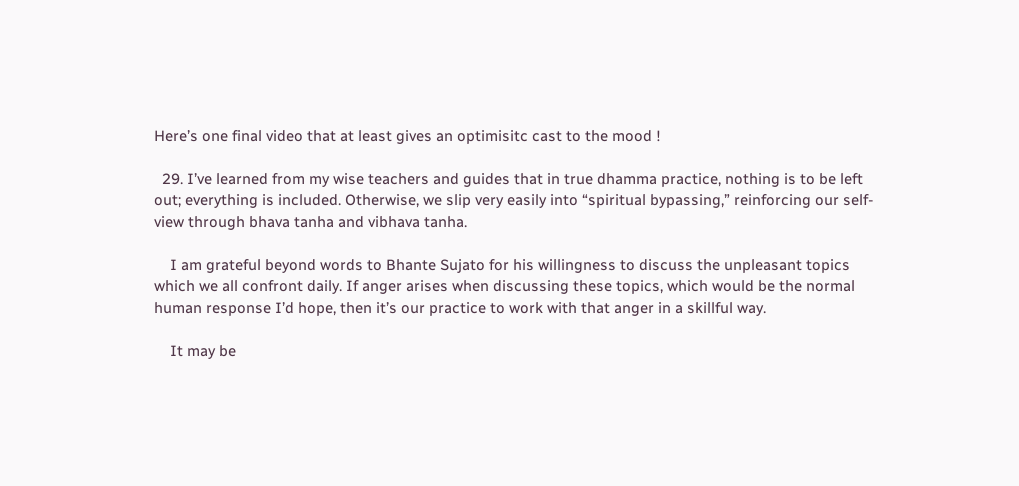Here’s one final video that at least gives an optimisitc cast to the mood !

  29. I’ve learned from my wise teachers and guides that in true dhamma practice, nothing is to be left out; everything is included. Otherwise, we slip very easily into “spiritual bypassing,” reinforcing our self-view through bhava tanha and vibhava tanha.

    I am grateful beyond words to Bhante Sujato for his willingness to discuss the unpleasant topics which we all confront daily. If anger arises when discussing these topics, which would be the normal human response I’d hope, then it’s our practice to work with that anger in a skillful way.

    It may be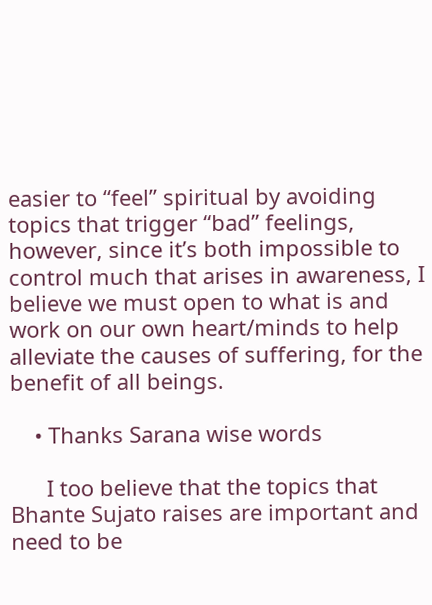easier to “feel” spiritual by avoiding topics that trigger “bad” feelings, however, since it’s both impossible to control much that arises in awareness, I believe we must open to what is and work on our own heart/minds to help alleviate the causes of suffering, for the benefit of all beings.

    • Thanks Sarana wise words

      I too believe that the topics that Bhante Sujato raises are important and need to be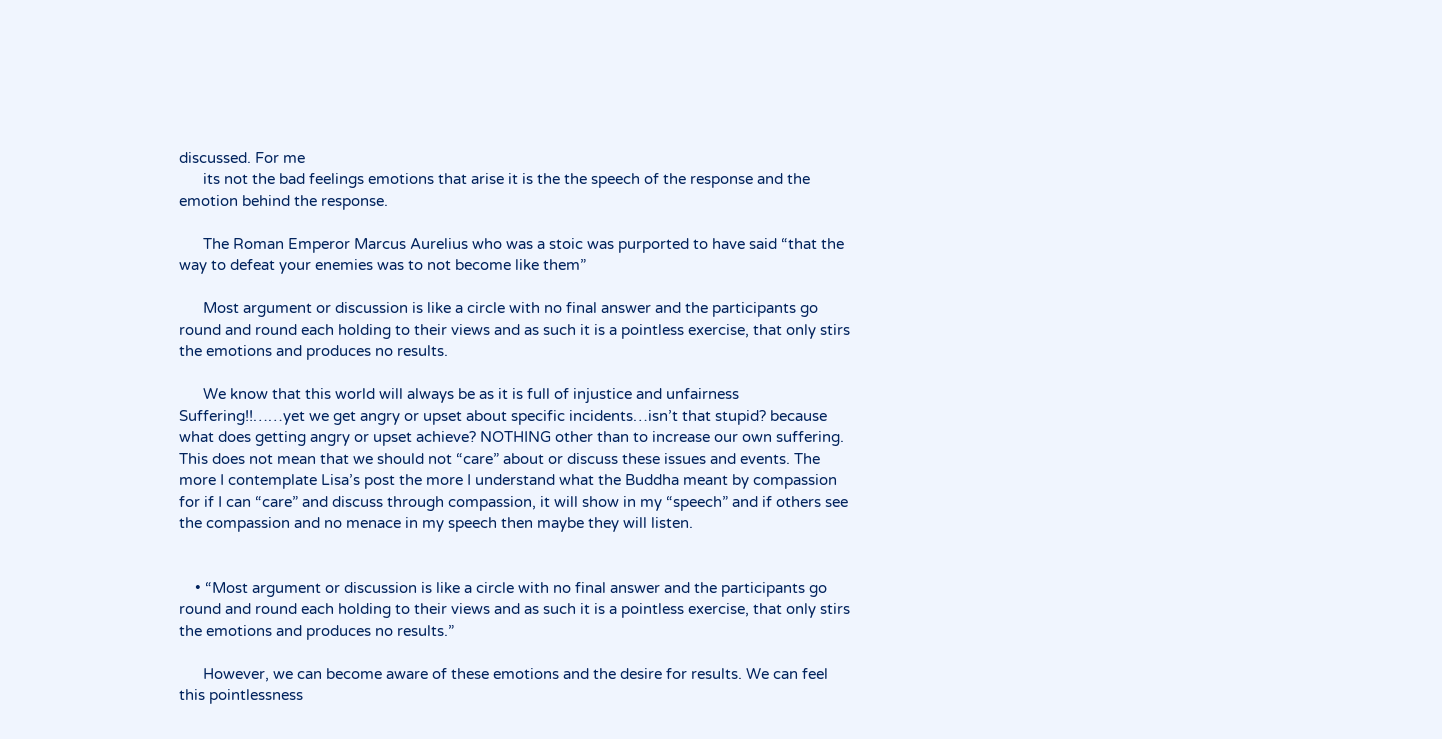discussed. For me
      its not the bad feelings emotions that arise it is the the speech of the response and the emotion behind the response.

      The Roman Emperor Marcus Aurelius who was a stoic was purported to have said “that the way to defeat your enemies was to not become like them”

      Most argument or discussion is like a circle with no final answer and the participants go round and round each holding to their views and as such it is a pointless exercise, that only stirs the emotions and produces no results.

      We know that this world will always be as it is full of injustice and unfairness Suffering!!……yet we get angry or upset about specific incidents…isn’t that stupid? because what does getting angry or upset achieve? NOTHING other than to increase our own suffering. This does not mean that we should not “care” about or discuss these issues and events. The more I contemplate Lisa’s post the more I understand what the Buddha meant by compassion for if I can “care” and discuss through compassion, it will show in my “speech” and if others see the compassion and no menace in my speech then maybe they will listen.


    • “Most argument or discussion is like a circle with no final answer and the participants go round and round each holding to their views and as such it is a pointless exercise, that only stirs the emotions and produces no results.”

      However, we can become aware of these emotions and the desire for results. We can feel this pointlessness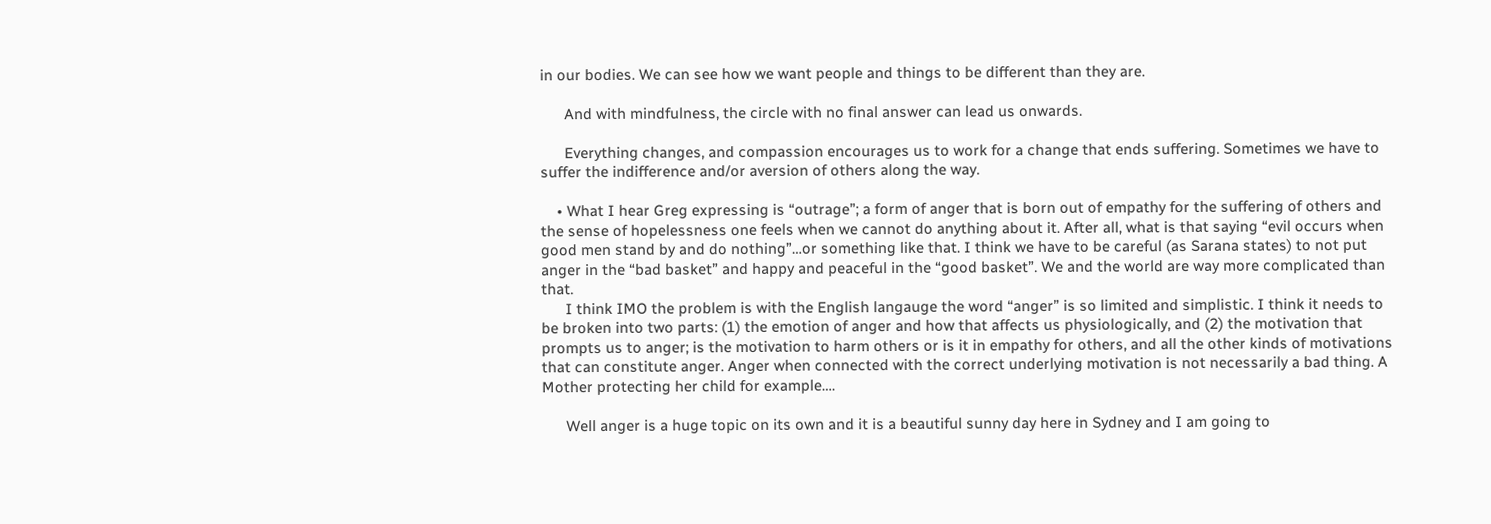in our bodies. We can see how we want people and things to be different than they are.

      And with mindfulness, the circle with no final answer can lead us onwards.

      Everything changes, and compassion encourages us to work for a change that ends suffering. Sometimes we have to suffer the indifference and/or aversion of others along the way.

    • What I hear Greg expressing is “outrage”; a form of anger that is born out of empathy for the suffering of others and the sense of hopelessness one feels when we cannot do anything about it. After all, what is that saying “evil occurs when good men stand by and do nothing”…or something like that. I think we have to be careful (as Sarana states) to not put anger in the “bad basket” and happy and peaceful in the “good basket”. We and the world are way more complicated than that.
      I think IMO the problem is with the English langauge the word “anger” is so limited and simplistic. I think it needs to be broken into two parts: (1) the emotion of anger and how that affects us physiologically, and (2) the motivation that prompts us to anger; is the motivation to harm others or is it in empathy for others, and all the other kinds of motivations that can constitute anger. Anger when connected with the correct underlying motivation is not necessarily a bad thing. A Mother protecting her child for example….

      Well anger is a huge topic on its own and it is a beautiful sunny day here in Sydney and I am going to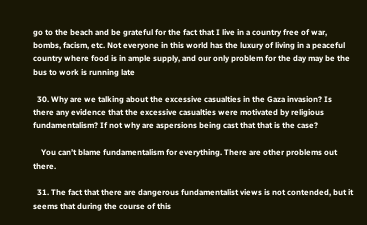go to the beach and be grateful for the fact that I live in a country free of war, bombs, facism, etc. Not everyone in this world has the luxury of living in a peaceful country where food is in ample supply, and our only problem for the day may be the bus to work is running late

  30. Why are we talking about the excessive casualties in the Gaza invasion? Is there any evidence that the excessive casualties were motivated by religious fundamentalism? If not why are aspersions being cast that that is the case?

    You can’t blame fundamentalism for everything. There are other problems out there.

  31. The fact that there are dangerous fundamentalist views is not contended, but it seems that during the course of this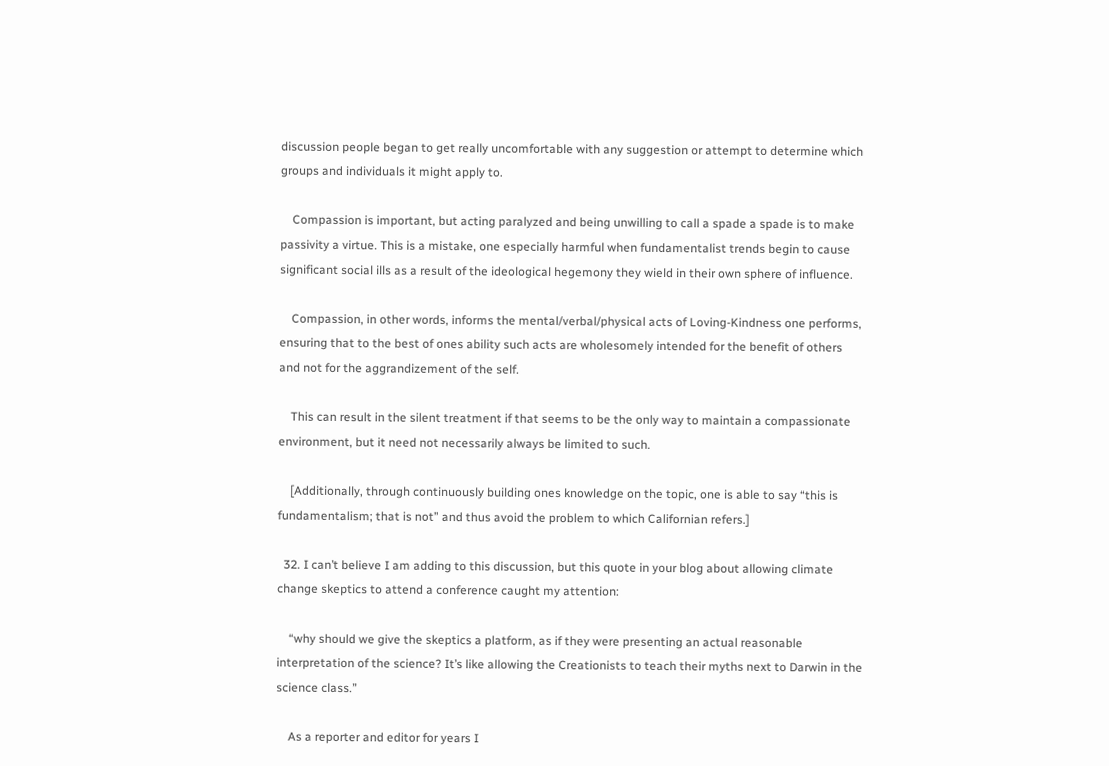discussion people began to get really uncomfortable with any suggestion or attempt to determine which groups and individuals it might apply to.

    Compassion is important, but acting paralyzed and being unwilling to call a spade a spade is to make passivity a virtue. This is a mistake, one especially harmful when fundamentalist trends begin to cause significant social ills as a result of the ideological hegemony they wield in their own sphere of influence.

    Compassion, in other words, informs the mental/verbal/physical acts of Loving-Kindness one performs, ensuring that to the best of ones ability such acts are wholesomely intended for the benefit of others and not for the aggrandizement of the self.

    This can result in the silent treatment if that seems to be the only way to maintain a compassionate environment, but it need not necessarily always be limited to such.

    [Additionally, through continuously building ones knowledge on the topic, one is able to say “this is fundamentalism; that is not” and thus avoid the problem to which Californian refers.]

  32. I can’t believe I am adding to this discussion, but this quote in your blog about allowing climate change skeptics to attend a conference caught my attention:

    “why should we give the skeptics a platform, as if they were presenting an actual reasonable interpretation of the science? It’s like allowing the Creationists to teach their myths next to Darwin in the science class.”

    As a reporter and editor for years I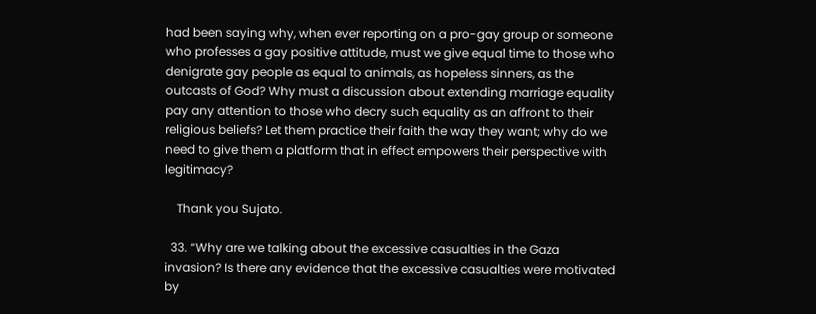had been saying why, when ever reporting on a pro-gay group or someone who professes a gay positive attitude, must we give equal time to those who denigrate gay people as equal to animals, as hopeless sinners, as the outcasts of God? Why must a discussion about extending marriage equality pay any attention to those who decry such equality as an affront to their religious beliefs? Let them practice their faith the way they want; why do we need to give them a platform that in effect empowers their perspective with legitimacy?

    Thank you Sujato.

  33. “Why are we talking about the excessive casualties in the Gaza invasion? Is there any evidence that the excessive casualties were motivated by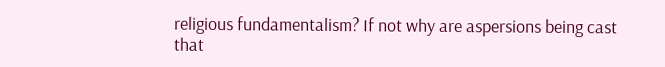religious fundamentalism? If not why are aspersions being cast that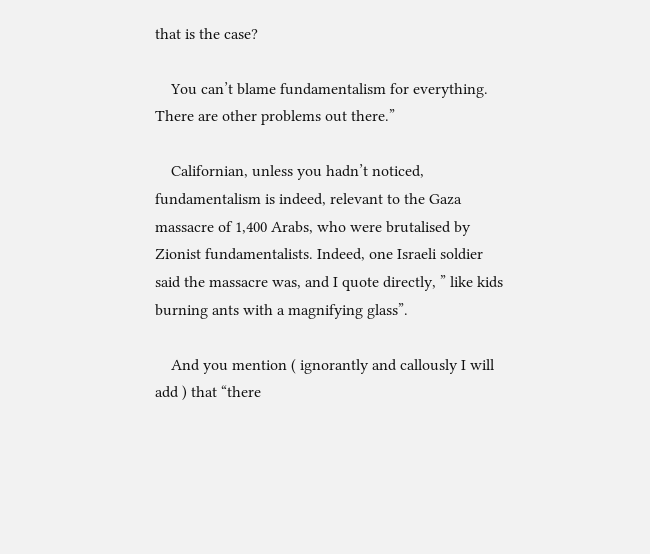that is the case?

    You can’t blame fundamentalism for everything. There are other problems out there.”

    Californian, unless you hadn’t noticed, fundamentalism is indeed, relevant to the Gaza massacre of 1,400 Arabs, who were brutalised by Zionist fundamentalists. Indeed, one Israeli soldier said the massacre was, and I quote directly, ” like kids burning ants with a magnifying glass”.

    And you mention ( ignorantly and callously I will add ) that “there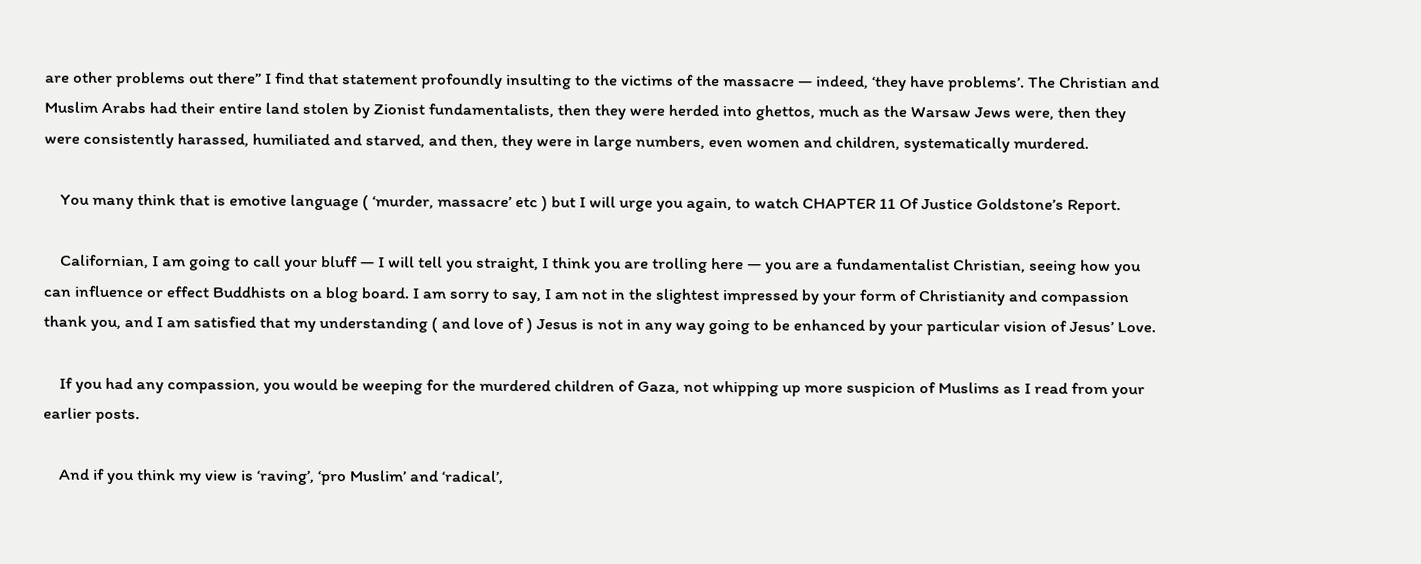are other problems out there” I find that statement profoundly insulting to the victims of the massacre — indeed, ‘they have problems’. The Christian and Muslim Arabs had their entire land stolen by Zionist fundamentalists, then they were herded into ghettos, much as the Warsaw Jews were, then they were consistently harassed, humiliated and starved, and then, they were in large numbers, even women and children, systematically murdered.

    You many think that is emotive language ( ‘murder, massacre’ etc ) but I will urge you again, to watch CHAPTER 11 Of Justice Goldstone’s Report.

    Californian, I am going to call your bluff — I will tell you straight, I think you are trolling here — you are a fundamentalist Christian, seeing how you can influence or effect Buddhists on a blog board. I am sorry to say, I am not in the slightest impressed by your form of Christianity and compassion thank you, and I am satisfied that my understanding ( and love of ) Jesus is not in any way going to be enhanced by your particular vision of Jesus’ Love.

    If you had any compassion, you would be weeping for the murdered children of Gaza, not whipping up more suspicion of Muslims as I read from your earlier posts.

    And if you think my view is ‘raving’, ‘pro Muslim’ and ‘radical’,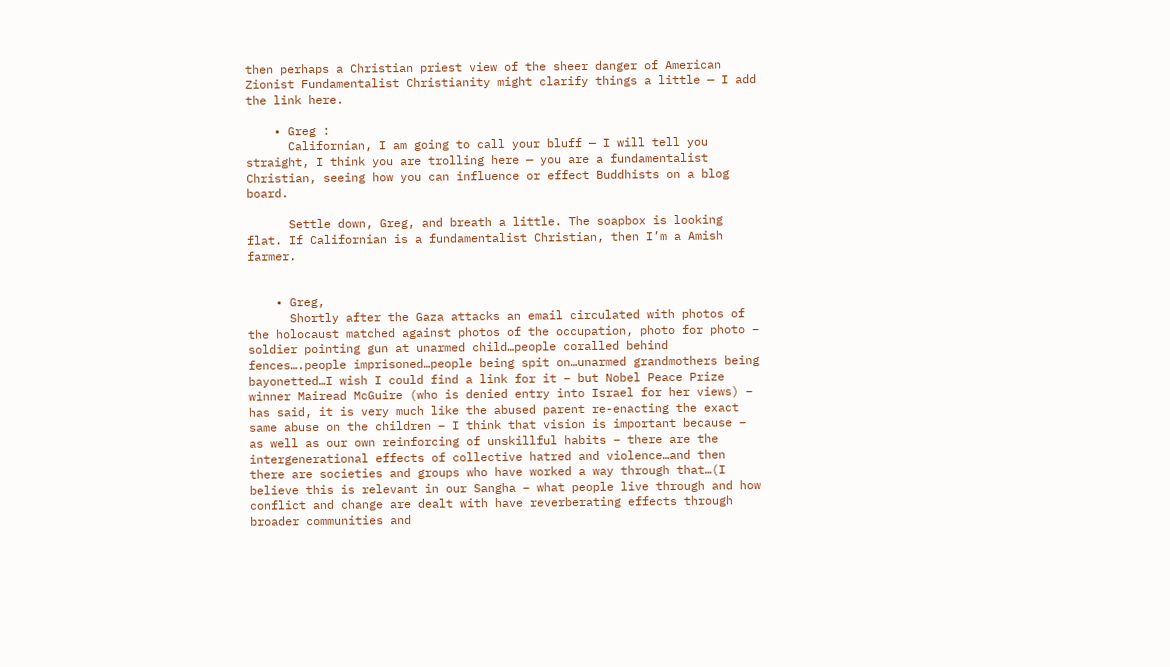then perhaps a Christian priest view of the sheer danger of American Zionist Fundamentalist Christianity might clarify things a little — I add the link here.

    • Greg :
      Californian, I am going to call your bluff — I will tell you straight, I think you are trolling here — you are a fundamentalist Christian, seeing how you can influence or effect Buddhists on a blog board.

      Settle down, Greg, and breath a little. The soapbox is looking flat. If Californian is a fundamentalist Christian, then I’m a Amish farmer.


    • Greg,
      Shortly after the Gaza attacks an email circulated with photos of the holocaust matched against photos of the occupation, photo for photo – soldier pointing gun at unarmed child…people coralled behind fences….people imprisoned…people being spit on…unarmed grandmothers being bayonetted…I wish I could find a link for it – but Nobel Peace Prize winner Mairead McGuire (who is denied entry into Israel for her views) – has said, it is very much like the abused parent re-enacting the exact same abuse on the children – I think that vision is important because – as well as our own reinforcing of unskillful habits – there are the intergenerational effects of collective hatred and violence…and then there are societies and groups who have worked a way through that…(I believe this is relevant in our Sangha – what people live through and how conflict and change are dealt with have reverberating effects through broader communities and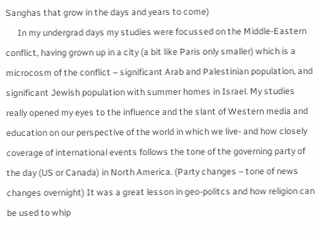Sanghas that grow in the days and years to come)
      In my undergrad days my studies were focussed on the Middle-Eastern conflict, having grown up in a city (a bit like Paris only smaller) which is a microcosm of the conflict – significant Arab and Palestinian population, and significant Jewish population with summer homes in Israel. My studies really opened my eyes to the influence and the slant of Western media and education on our perspective of the world in which we live- and how closely coverage of international events follows the tone of the governing party of the day (US or Canada) in North America. (Party changes – tone of news changes overnight) It was a great lesson in geo-politcs and how religion can be used to whip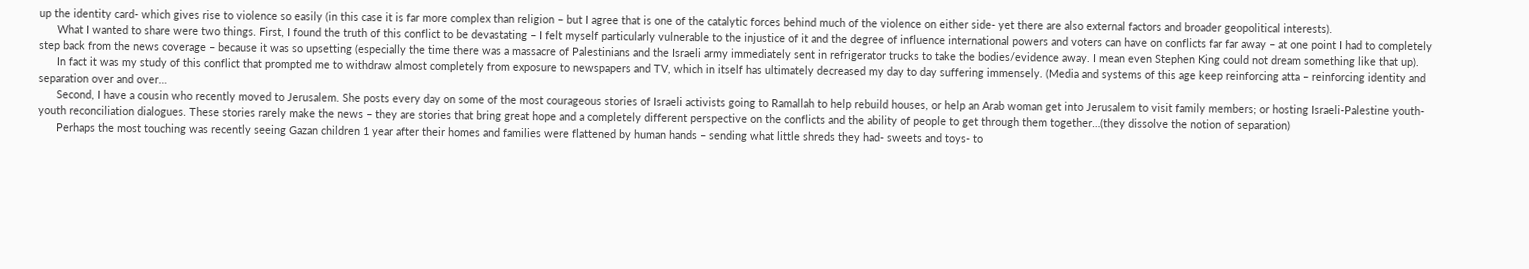up the identity card- which gives rise to violence so easily (in this case it is far more complex than religion – but I agree that is one of the catalytic forces behind much of the violence on either side- yet there are also external factors and broader geopolitical interests).
      What I wanted to share were two things. First, I found the truth of this conflict to be devastating – I felt myself particularly vulnerable to the injustice of it and the degree of influence international powers and voters can have on conflicts far far away – at one point I had to completely step back from the news coverage – because it was so upsetting (especially the time there was a massacre of Palestinians and the Israeli army immediately sent in refrigerator trucks to take the bodies/evidence away. I mean even Stephen King could not dream something like that up).
      In fact it was my study of this conflict that prompted me to withdraw almost completely from exposure to newspapers and TV, which in itself has ultimately decreased my day to day suffering immensely. (Media and systems of this age keep reinforcing atta – reinforcing identity and separation over and over…
      Second, I have a cousin who recently moved to Jerusalem. She posts every day on some of the most courageous stories of Israeli activists going to Ramallah to help rebuild houses, or help an Arab woman get into Jerusalem to visit family members; or hosting Israeli-Palestine youth-youth reconciliation dialogues. These stories rarely make the news – they are stories that bring great hope and a completely different perspective on the conflicts and the ability of people to get through them together…(they dissolve the notion of separation)
      Perhaps the most touching was recently seeing Gazan children 1 year after their homes and families were flattened by human hands – sending what little shreds they had- sweets and toys- to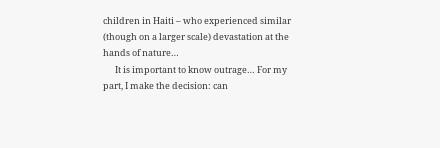children in Haiti – who experienced similar (though on a larger scale) devastation at the hands of nature…
      It is important to know outrage… For my part, I make the decision: can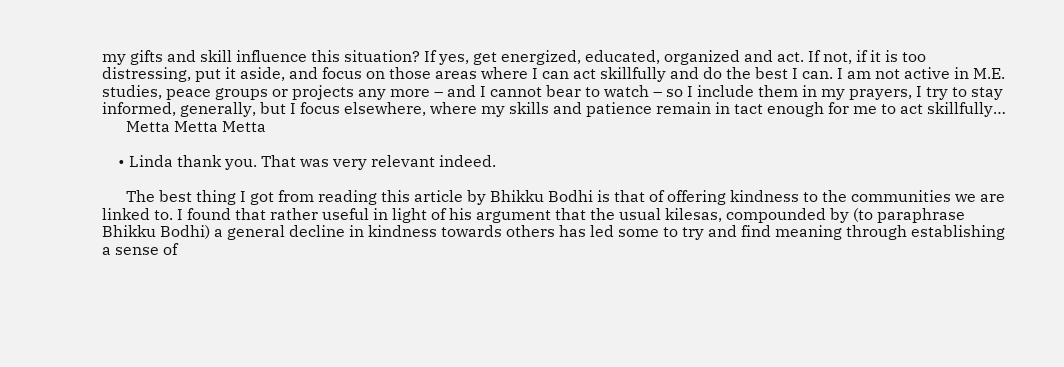my gifts and skill influence this situation? If yes, get energized, educated, organized and act. If not, if it is too distressing, put it aside, and focus on those areas where I can act skillfully and do the best I can. I am not active in M.E. studies, peace groups or projects any more – and I cannot bear to watch – so I include them in my prayers, I try to stay informed, generally, but I focus elsewhere, where my skills and patience remain in tact enough for me to act skillfully…
      Metta Metta Metta

    • Linda thank you. That was very relevant indeed.

      The best thing I got from reading this article by Bhikku Bodhi is that of offering kindness to the communities we are linked to. I found that rather useful in light of his argument that the usual kilesas, compounded by (to paraphrase Bhikku Bodhi) a general decline in kindness towards others has led some to try and find meaning through establishing a sense of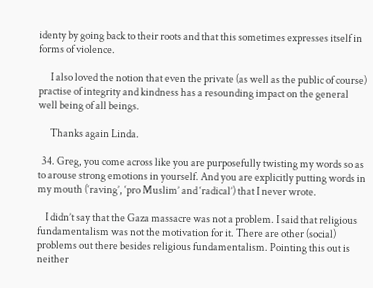identy by going back to their roots and that this sometimes expresses itself in forms of violence.

      I also loved the notion that even the private (as well as the public of course) practise of integrity and kindness has a resounding impact on the general well being of all beings.

      Thanks again Linda.

  34. Greg, you come across like you are purposefully twisting my words so as to arouse strong emotions in yourself. And you are explicitly putting words in my mouth (‘raving’, ‘pro Muslim’ and ‘radical’) that I never wrote.

    I didn’t say that the Gaza massacre was not a problem. I said that religious fundamentalism was not the motivation for it. There are other (social) problems out there besides religious fundamentalism. Pointing this out is neither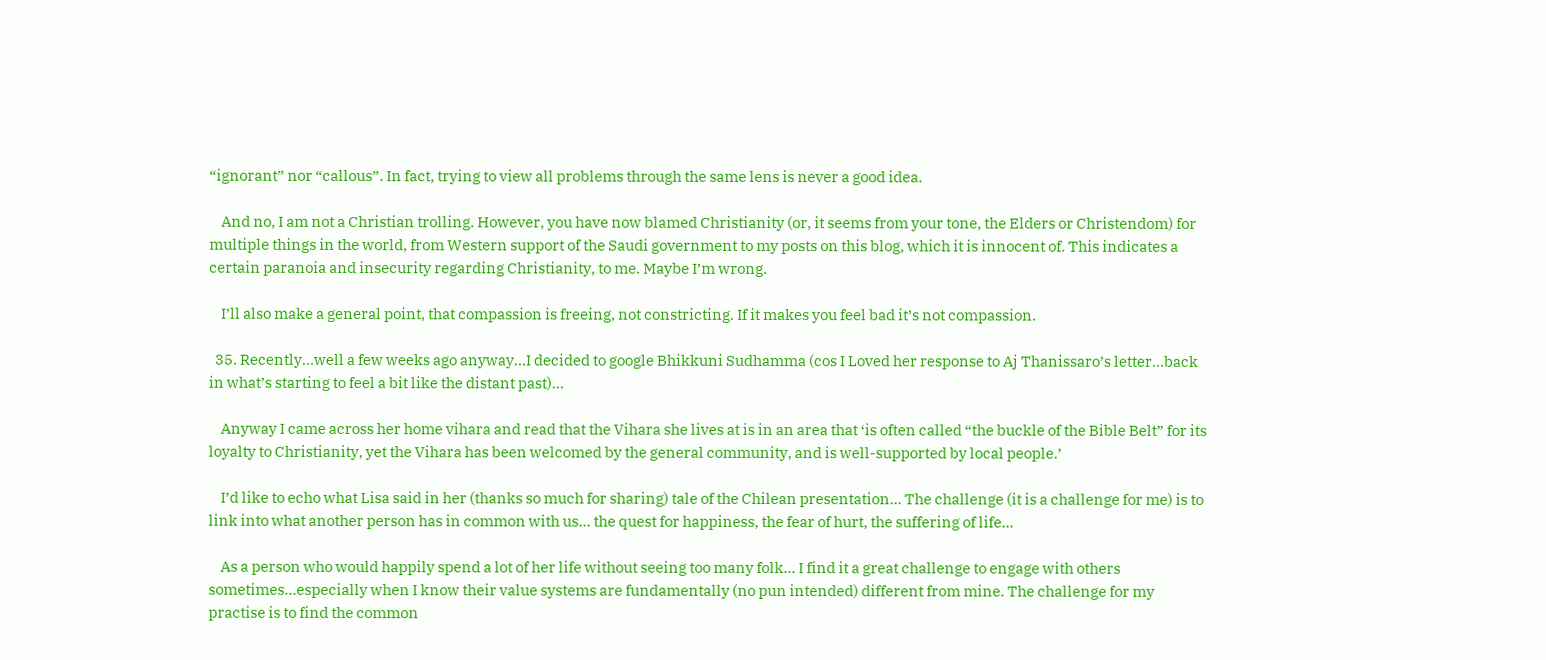“ignorant” nor “callous”. In fact, trying to view all problems through the same lens is never a good idea.

    And no, I am not a Christian trolling. However, you have now blamed Christianity (or, it seems from your tone, the Elders or Christendom) for multiple things in the world, from Western support of the Saudi government to my posts on this blog, which it is innocent of. This indicates a certain paranoia and insecurity regarding Christianity, to me. Maybe I’m wrong.

    I’ll also make a general point, that compassion is freeing, not constricting. If it makes you feel bad it’s not compassion.

  35. Recently…well a few weeks ago anyway…I decided to google Bhikkuni Sudhamma (cos I Loved her response to Aj Thanissaro’s letter…back in what’s starting to feel a bit like the distant past)…

    Anyway I came across her home vihara and read that the Vihara she lives at is in an area that ‘is often called “the buckle of the Bible Belt” for its loyalty to Christianity, yet the Vihara has been welcomed by the general community, and is well-supported by local people.’

    I’d like to echo what Lisa said in her (thanks so much for sharing) tale of the Chilean presentation… The challenge (it is a challenge for me) is to link into what another person has in common with us… the quest for happiness, the fear of hurt, the suffering of life…

    As a person who would happily spend a lot of her life without seeing too many folk… I find it a great challenge to engage with others sometimes…especially when I know their value systems are fundamentally (no pun intended) different from mine. The challenge for my practise is to find the common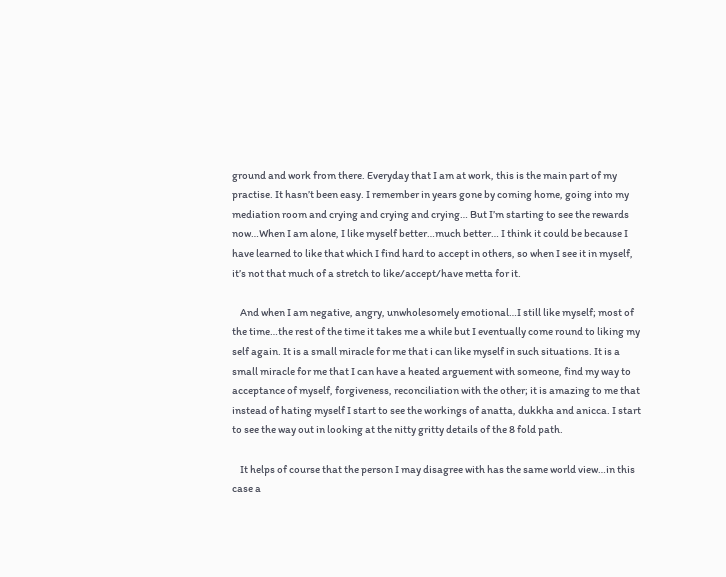ground and work from there. Everyday that I am at work, this is the main part of my practise. It hasn’t been easy. I remember in years gone by coming home, going into my mediation room and crying and crying and crying… But I’m starting to see the rewards now…When I am alone, I like myself better…much better… I think it could be because I have learned to like that which I find hard to accept in others, so when I see it in myself, it’s not that much of a stretch to like/accept/have metta for it.

    And when I am negative, angry, unwholesomely emotional…I still like myself; most of the time…the rest of the time it takes me a while but I eventually come round to liking my self again. It is a small miracle for me that i can like myself in such situations. It is a small miracle for me that I can have a heated arguement with someone, find my way to acceptance of myself, forgiveness, reconciliation with the other; it is amazing to me that instead of hating myself I start to see the workings of anatta, dukkha and anicca. I start to see the way out in looking at the nitty gritty details of the 8 fold path.

    It helps of course that the person I may disagree with has the same world view…in this case a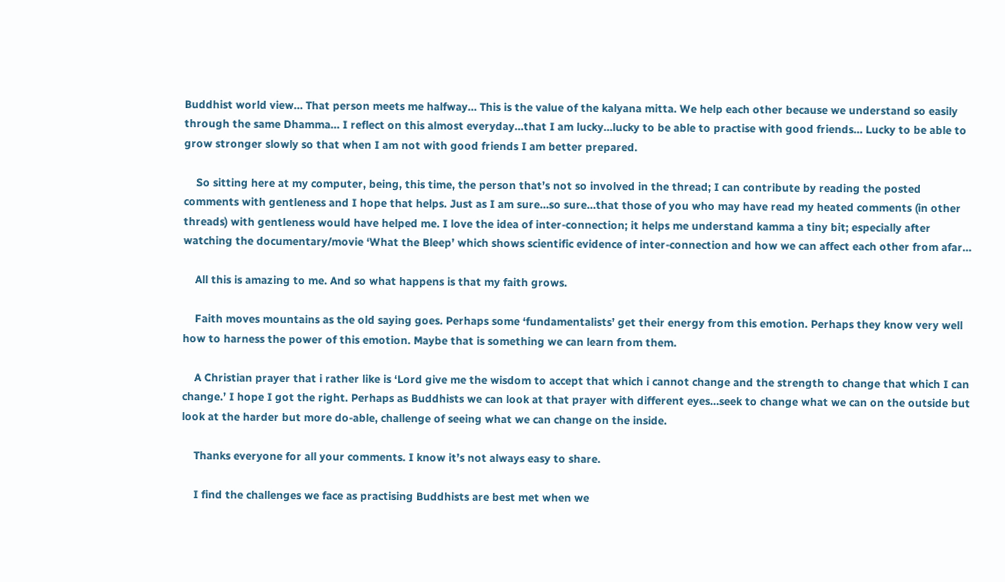Buddhist world view… That person meets me halfway… This is the value of the kalyana mitta. We help each other because we understand so easily through the same Dhamma… I reflect on this almost everyday…that I am lucky…lucky to be able to practise with good friends… Lucky to be able to grow stronger slowly so that when I am not with good friends I am better prepared.

    So sitting here at my computer, being, this time, the person that’s not so involved in the thread; I can contribute by reading the posted comments with gentleness and I hope that helps. Just as I am sure…so sure…that those of you who may have read my heated comments (in other threads) with gentleness would have helped me. I love the idea of inter-connection; it helps me understand kamma a tiny bit; especially after watching the documentary/movie ‘What the Bleep’ which shows scientific evidence of inter-connection and how we can affect each other from afar…

    All this is amazing to me. And so what happens is that my faith grows.

    Faith moves mountains as the old saying goes. Perhaps some ‘fundamentalists’ get their energy from this emotion. Perhaps they know very well how to harness the power of this emotion. Maybe that is something we can learn from them.

    A Christian prayer that i rather like is ‘Lord give me the wisdom to accept that which i cannot change and the strength to change that which I can change.’ I hope I got the right. Perhaps as Buddhists we can look at that prayer with different eyes…seek to change what we can on the outside but look at the harder but more do-able, challenge of seeing what we can change on the inside.

    Thanks everyone for all your comments. I know it’s not always easy to share.

    I find the challenges we face as practising Buddhists are best met when we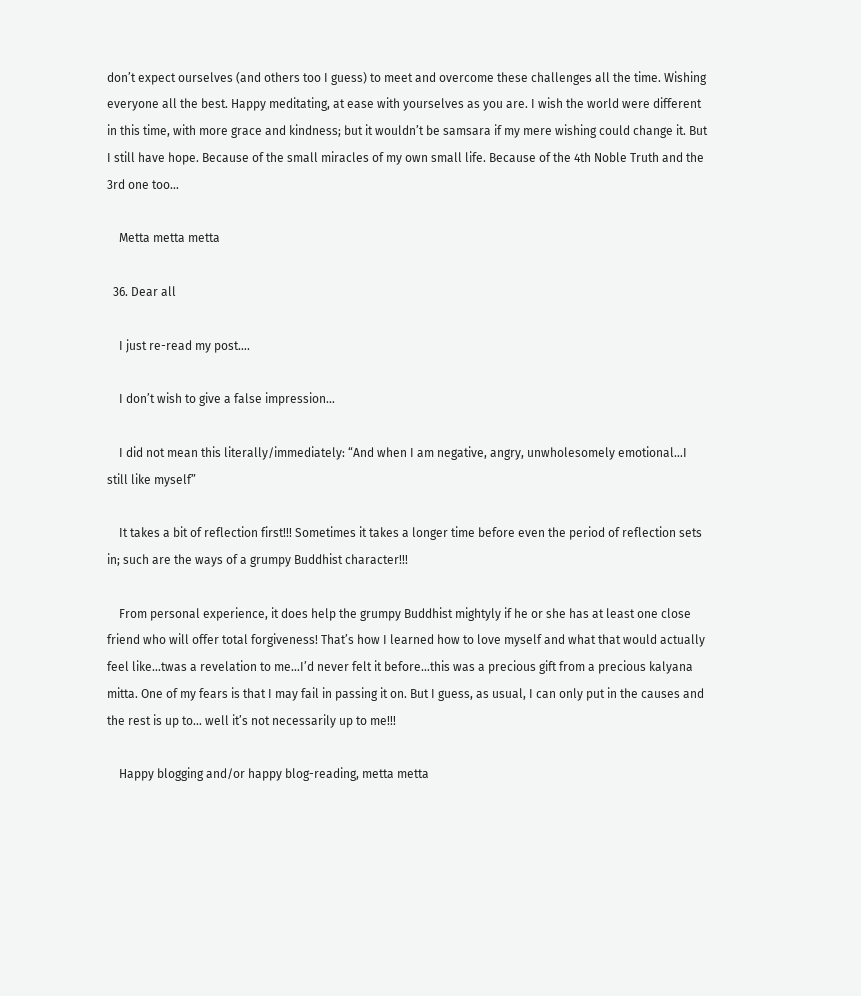don’t expect ourselves (and others too I guess) to meet and overcome these challenges all the time. Wishing everyone all the best. Happy meditating, at ease with yourselves as you are. I wish the world were different in this time, with more grace and kindness; but it wouldn’t be samsara if my mere wishing could change it. But I still have hope. Because of the small miracles of my own small life. Because of the 4th Noble Truth and the 3rd one too…

    Metta metta metta

  36. Dear all

    I just re-read my post….

    I don’t wish to give a false impression…

    I did not mean this literally/immediately: “And when I am negative, angry, unwholesomely emotional…I still like myself”

    It takes a bit of reflection first!!! Sometimes it takes a longer time before even the period of reflection sets in; such are the ways of a grumpy Buddhist character!!!

    From personal experience, it does help the grumpy Buddhist mightyly if he or she has at least one close friend who will offer total forgiveness! That’s how I learned how to love myself and what that would actually feel like…twas a revelation to me…I’d never felt it before…this was a precious gift from a precious kalyana mitta. One of my fears is that I may fail in passing it on. But I guess, as usual, I can only put in the causes and the rest is up to… well it’s not necessarily up to me!!!

    Happy blogging and/or happy blog-reading, metta metta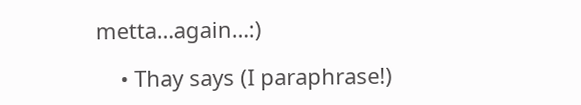metta…again…:)

    • Thay says (I paraphrase!)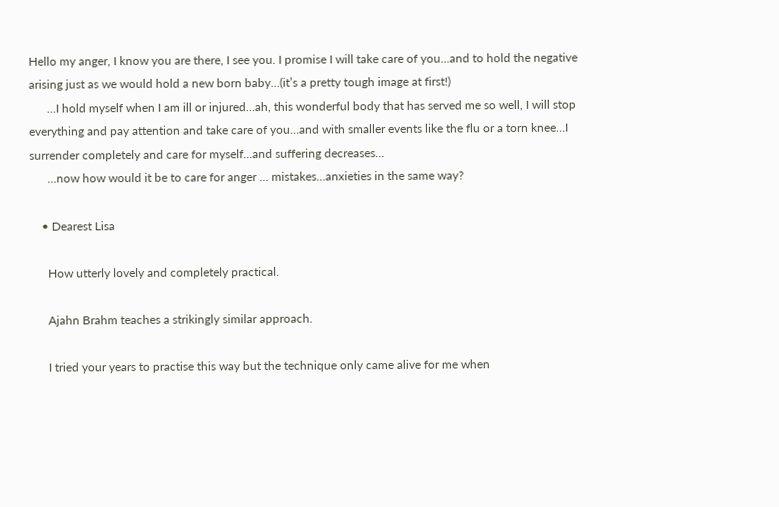Hello my anger, I know you are there, I see you. I promise I will take care of you…and to hold the negative arising just as we would hold a new born baby…(it’s a pretty tough image at first!)
      …I hold myself when I am ill or injured…ah, this wonderful body that has served me so well, I will stop everything and pay attention and take care of you…and with smaller events like the flu or a torn knee…I surrender completely and care for myself…and suffering decreases…
      …now how would it be to care for anger … mistakes…anxieties in the same way?

    • Dearest Lisa

      How utterly lovely and completely practical.

      Ajahn Brahm teaches a strikingly similar approach.

      I tried your years to practise this way but the technique only came alive for me when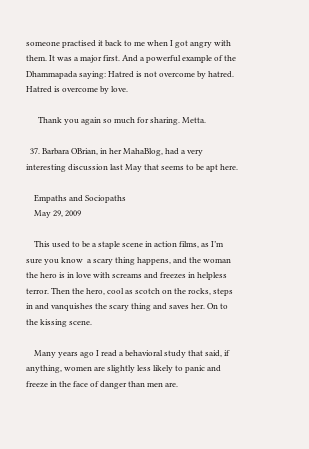someone practised it back to me when I got angry with them. It was a major first. And a powerful example of the Dhammapada saying: Hatred is not overcome by hatred. Hatred is overcome by love.

      Thank you again so much for sharing. Metta.

  37. Barbara OBrian, in her MahaBlog, had a very interesting discussion last May that seems to be apt here.

    Empaths and Sociopaths
    May 29, 2009

    This used to be a staple scene in action films, as I’m sure you know  a scary thing happens, and the woman the hero is in love with screams and freezes in helpless terror. Then the hero, cool as scotch on the rocks, steps in and vanquishes the scary thing and saves her. On to the kissing scene.

    Many years ago I read a behavioral study that said, if anything, women are slightly less likely to panic and freeze in the face of danger than men are.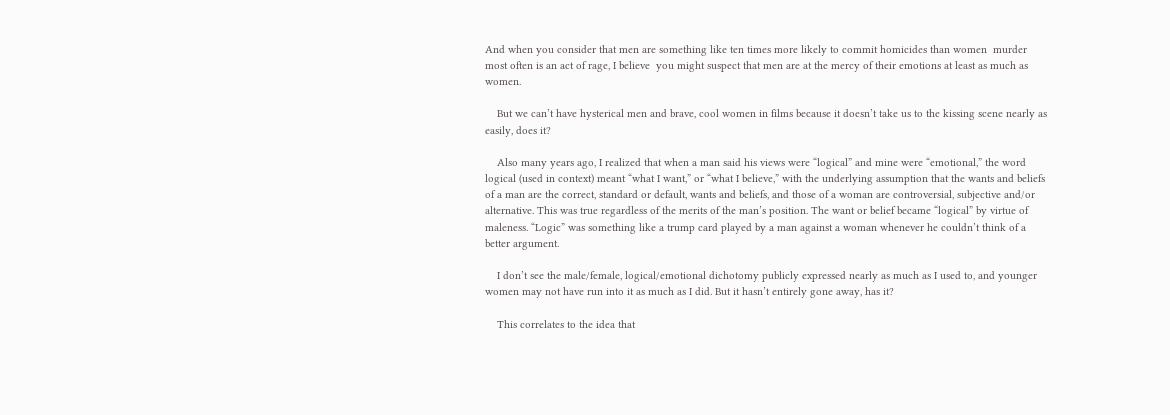And when you consider that men are something like ten times more likely to commit homicides than women  murder most often is an act of rage, I believe  you might suspect that men are at the mercy of their emotions at least as much as women.

    But we can’t have hysterical men and brave, cool women in films because it doesn’t take us to the kissing scene nearly as easily, does it?

    Also many years ago, I realized that when a man said his views were “logical” and mine were “emotional,” the word logical (used in context) meant “what I want,” or “what I believe,” with the underlying assumption that the wants and beliefs of a man are the correct, standard or default, wants and beliefs, and those of a woman are controversial, subjective and/or alternative. This was true regardless of the merits of the man’s position. The want or belief became “logical” by virtue of maleness. “Logic” was something like a trump card played by a man against a woman whenever he couldn’t think of a better argument.

    I don’t see the male/female, logical/emotional dichotomy publicly expressed nearly as much as I used to, and younger women may not have run into it as much as I did. But it hasn’t entirely gone away, has it?

    This correlates to the idea that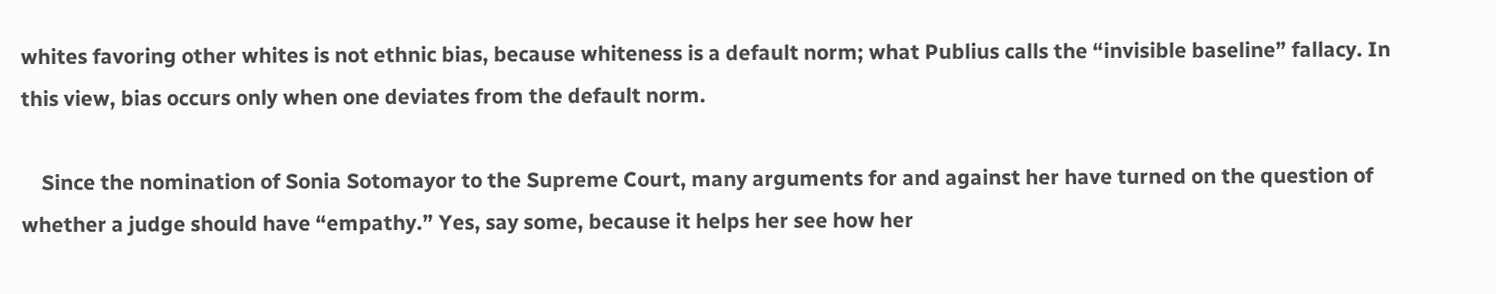whites favoring other whites is not ethnic bias, because whiteness is a default norm; what Publius calls the “invisible baseline” fallacy. In this view, bias occurs only when one deviates from the default norm.

    Since the nomination of Sonia Sotomayor to the Supreme Court, many arguments for and against her have turned on the question of whether a judge should have “empathy.” Yes, say some, because it helps her see how her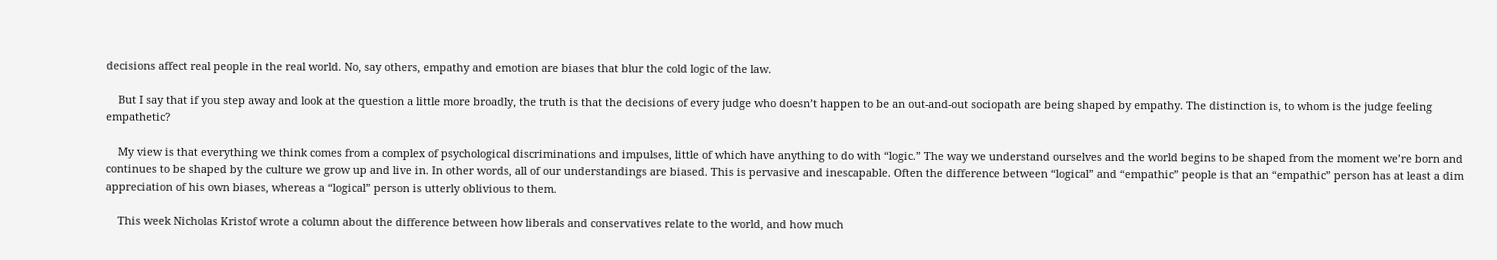decisions affect real people in the real world. No, say others, empathy and emotion are biases that blur the cold logic of the law.

    But I say that if you step away and look at the question a little more broadly, the truth is that the decisions of every judge who doesn’t happen to be an out-and-out sociopath are being shaped by empathy. The distinction is, to whom is the judge feeling empathetic?

    My view is that everything we think comes from a complex of psychological discriminations and impulses, little of which have anything to do with “logic.” The way we understand ourselves and the world begins to be shaped from the moment we’re born and continues to be shaped by the culture we grow up and live in. In other words, all of our understandings are biased. This is pervasive and inescapable. Often the difference between “logical” and “empathic” people is that an “empathic” person has at least a dim appreciation of his own biases, whereas a “logical” person is utterly oblivious to them.

    This week Nicholas Kristof wrote a column about the difference between how liberals and conservatives relate to the world, and how much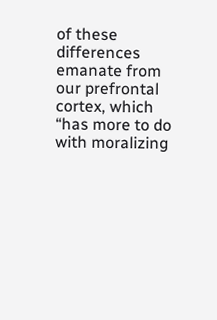of these differences emanate from our prefrontal cortex, which “has more to do with moralizing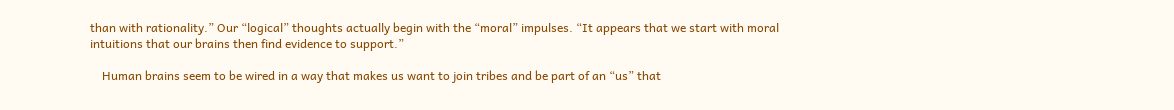than with rationality.” Our “logical” thoughts actually begin with the “moral” impulses. “It appears that we start with moral intuitions that our brains then find evidence to support.”

    Human brains seem to be wired in a way that makes us want to join tribes and be part of an “us” that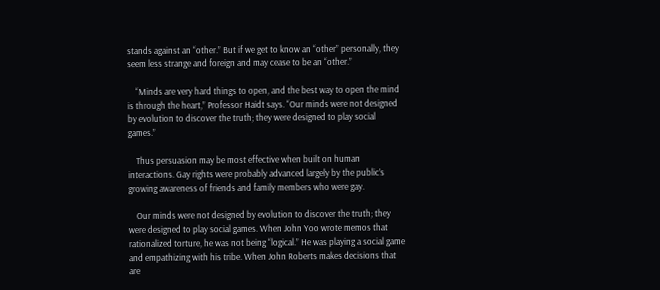stands against an “other.” But if we get to know an “other” personally, they seem less strange and foreign and may cease to be an “other.”

    “Minds are very hard things to open, and the best way to open the mind is through the heart,” Professor Haidt says. “Our minds were not designed by evolution to discover the truth; they were designed to play social games.”

    Thus persuasion may be most effective when built on human interactions. Gay rights were probably advanced largely by the public’s growing awareness of friends and family members who were gay.

    Our minds were not designed by evolution to discover the truth; they were designed to play social games. When John Yoo wrote memos that rationalized torture, he was not being “logical.” He was playing a social game and empathizing with his tribe. When John Roberts makes decisions that are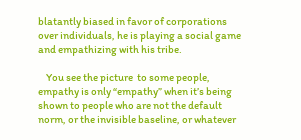blatantly biased in favor of corporations over individuals, he is playing a social game and empathizing with his tribe.

    You see the picture  to some people, empathy is only “empathy” when it’s being shown to people who are not the default norm, or the invisible baseline, or whatever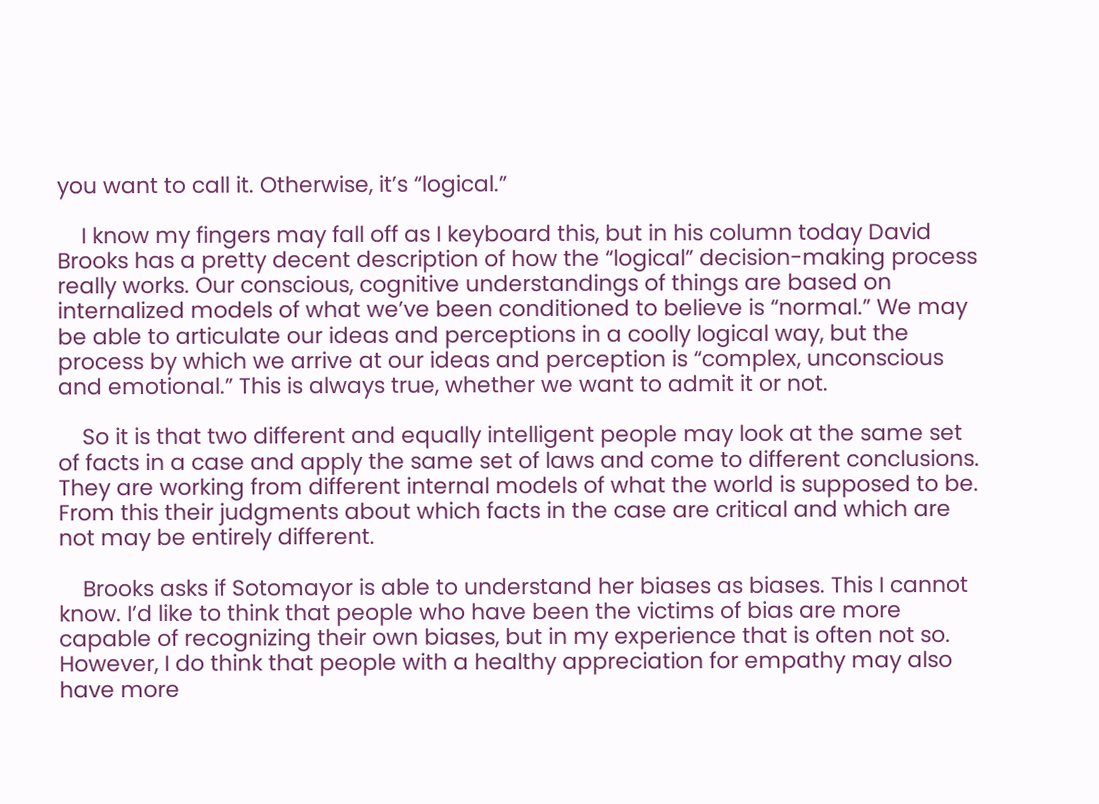you want to call it. Otherwise, it’s “logical.”

    I know my fingers may fall off as I keyboard this, but in his column today David Brooks has a pretty decent description of how the “logical” decision-making process really works. Our conscious, cognitive understandings of things are based on internalized models of what we’ve been conditioned to believe is “normal.” We may be able to articulate our ideas and perceptions in a coolly logical way, but the process by which we arrive at our ideas and perception is “complex, unconscious and emotional.” This is always true, whether we want to admit it or not.

    So it is that two different and equally intelligent people may look at the same set of facts in a case and apply the same set of laws and come to different conclusions. They are working from different internal models of what the world is supposed to be. From this their judgments about which facts in the case are critical and which are not may be entirely different.

    Brooks asks if Sotomayor is able to understand her biases as biases. This I cannot know. I’d like to think that people who have been the victims of bias are more capable of recognizing their own biases, but in my experience that is often not so. However, I do think that people with a healthy appreciation for empathy may also have more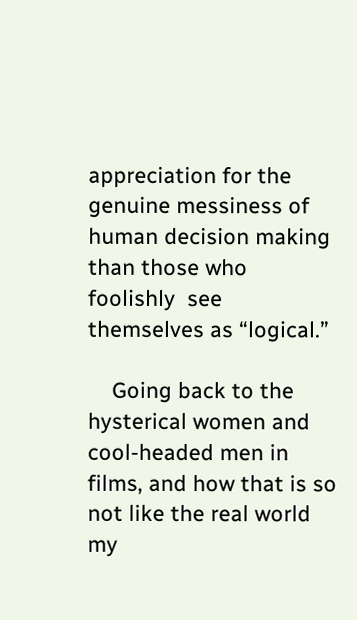appreciation for the genuine messiness of human decision making than those who  foolishly  see themselves as “logical.”

    Going back to the hysterical women and cool-headed men in films, and how that is so not like the real world  my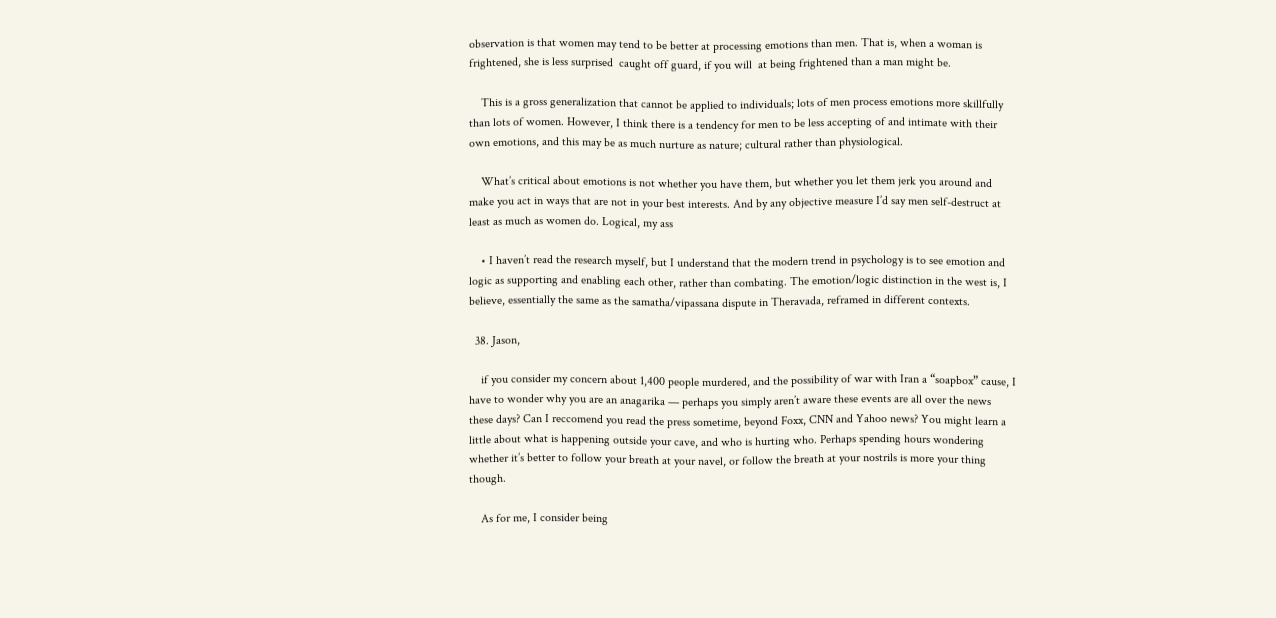observation is that women may tend to be better at processing emotions than men. That is, when a woman is frightened, she is less surprised  caught off guard, if you will  at being frightened than a man might be.

    This is a gross generalization that cannot be applied to individuals; lots of men process emotions more skillfully than lots of women. However, I think there is a tendency for men to be less accepting of and intimate with their own emotions, and this may be as much nurture as nature; cultural rather than physiological.

    What’s critical about emotions is not whether you have them, but whether you let them jerk you around and make you act in ways that are not in your best interests. And by any objective measure I’d say men self-destruct at least as much as women do. Logical, my ass

    • I haven’t read the research myself, but I understand that the modern trend in psychology is to see emotion and logic as supporting and enabling each other, rather than combating. The emotion/logic distinction in the west is, I believe, essentially the same as the samatha/vipassana dispute in Theravada, reframed in different contexts.

  38. Jason,

    if you consider my concern about 1,400 people murdered, and the possibility of war with Iran a “soapbox” cause, I have to wonder why you are an anagarika — perhaps you simply aren’t aware these events are all over the news these days? Can I reccomend you read the press sometime, beyond Foxx, CNN and Yahoo news? You might learn a little about what is happening outside your cave, and who is hurting who. Perhaps spending hours wondering whether it’s better to follow your breath at your navel, or follow the breath at your nostrils is more your thing though.

    As for me, I consider being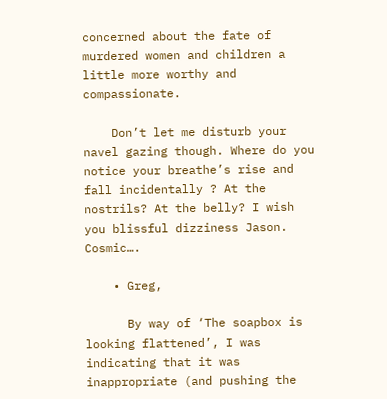concerned about the fate of murdered women and children a little more worthy and compassionate.

    Don’t let me disturb your navel gazing though. Where do you notice your breathe’s rise and fall incidentally ? At the nostrils? At the belly? I wish you blissful dizziness Jason. Cosmic….

    • Greg,

      By way of ‘The soapbox is looking flattened’, I was indicating that it was inappropriate (and pushing the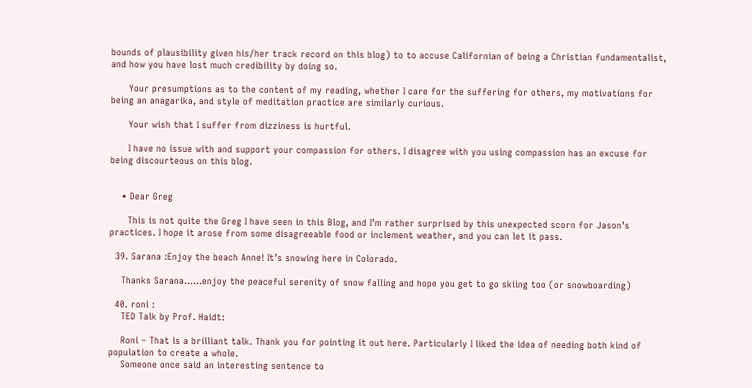bounds of plausibility given his/her track record on this blog) to to accuse Californian of being a Christian fundamentalist, and how you have lost much credibility by doing so.

      Your presumptions as to the content of my reading, whether I care for the suffering for others, my motivations for being an anagarika, and style of meditation practice are similarly curious.

      Your wish that I suffer from dizziness is hurtful.

      I have no issue with and support your compassion for others. I disagree with you using compassion has an excuse for being discourteous on this blog.


    • Dear Greg

      This is not quite the Greg I have seen in this Blog, and I’m rather surprised by this unexpected scorn for Jason’s practices. I hope it arose from some disagreeable food or inclement weather, and you can let it pass.

  39. Sarana :Enjoy the beach Anne! It’s snowing here in Colorado.

    Thanks Sarana……enjoy the peaceful serenity of snow falling and hope you get to go skiing too (or snowboarding)

  40. roni :
    TED Talk by Prof. Haidt:

    Roni – That is a brilliant talk. Thank you for pointing it out here. Particularly I liked the idea of needing both kind of population to create a whole.
    Someone once said an interesting sentence to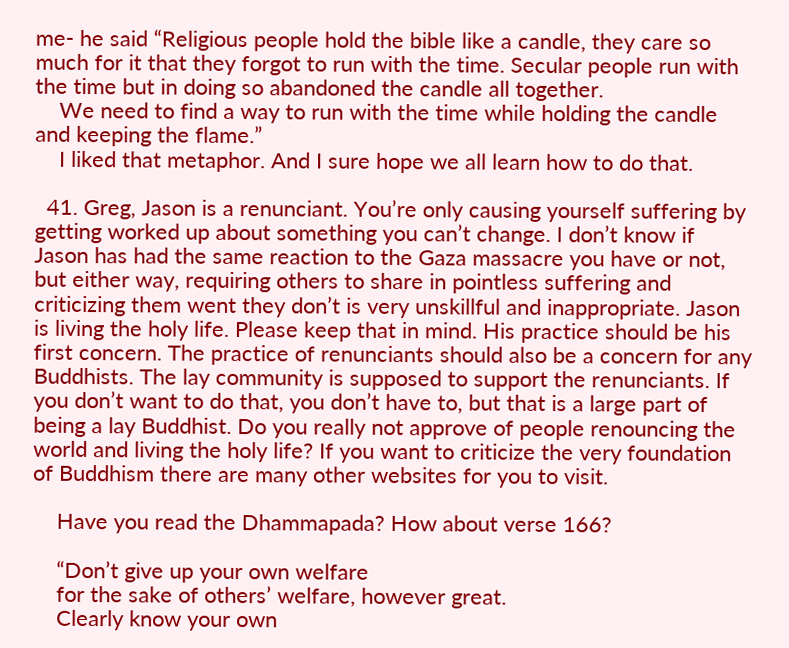me- he said “Religious people hold the bible like a candle, they care so much for it that they forgot to run with the time. Secular people run with the time but in doing so abandoned the candle all together.
    We need to find a way to run with the time while holding the candle and keeping the flame.”
    I liked that metaphor. And I sure hope we all learn how to do that.

  41. Greg, Jason is a renunciant. You’re only causing yourself suffering by getting worked up about something you can’t change. I don’t know if Jason has had the same reaction to the Gaza massacre you have or not, but either way, requiring others to share in pointless suffering and criticizing them went they don’t is very unskillful and inappropriate. Jason is living the holy life. Please keep that in mind. His practice should be his first concern. The practice of renunciants should also be a concern for any Buddhists. The lay community is supposed to support the renunciants. If you don’t want to do that, you don’t have to, but that is a large part of being a lay Buddhist. Do you really not approve of people renouncing the world and living the holy life? If you want to criticize the very foundation of Buddhism there are many other websites for you to visit.

    Have you read the Dhammapada? How about verse 166?

    “Don’t give up your own welfare
    for the sake of others’ welfare, however great.
    Clearly know your own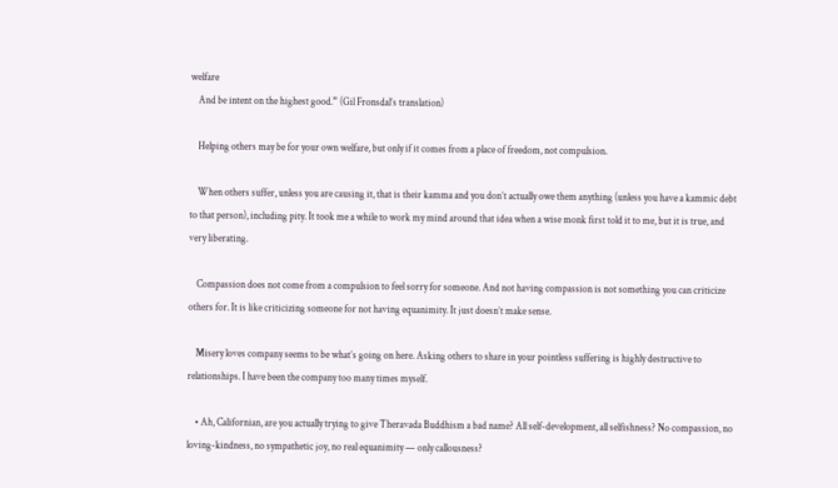welfare
    And be intent on the highest good.” (Gil Fronsdal’s translation)

    Helping others may be for your own welfare, but only if it comes from a place of freedom, not compulsion.

    When others suffer, unless you are causing it, that is their kamma and you don’t actually owe them anything (unless you have a kammic debt to that person), including pity. It took me a while to work my mind around that idea when a wise monk first told it to me, but it is true, and very liberating.

    Compassion does not come from a compulsion to feel sorry for someone. And not having compassion is not something you can criticize others for. It is like criticizing someone for not having equanimity. It just doesn’t make sense.

    Misery loves company seems to be what’s going on here. Asking others to share in your pointless suffering is highly destructive to relationships. I have been the company too many times myself.

    • Ah, Californian, are you actually trying to give Theravada Buddhism a bad name? All self-development, all selfishness? No compassion, no loving-kindness, no sympathetic joy, no real equanimity — only callousness?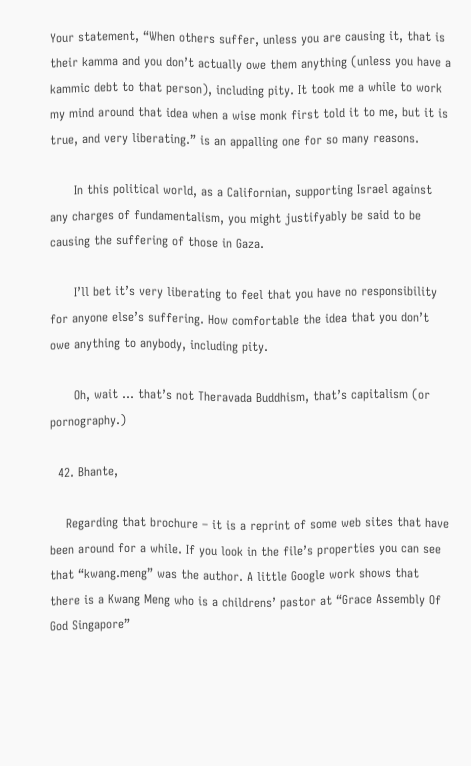Your statement, “When others suffer, unless you are causing it, that is their kamma and you don’t actually owe them anything (unless you have a kammic debt to that person), including pity. It took me a while to work my mind around that idea when a wise monk first told it to me, but it is true, and very liberating.” is an appalling one for so many reasons.

      In this political world, as a Californian, supporting Israel against any charges of fundamentalism, you might justifyably be said to be causing the suffering of those in Gaza.

      I’ll bet it’s very liberating to feel that you have no responsibility for anyone else’s suffering. How comfortable the idea that you don’t owe anything to anybody, including pity.

      Oh, wait … that’s not Theravada Buddhism, that’s capitalism (or pornography.)

  42. Bhante,

    Regarding that brochure – it is a reprint of some web sites that have been around for a while. If you look in the file’s properties you can see that “kwang.meng” was the author. A little Google work shows that there is a Kwang Meng who is a childrens’ pastor at “Grace Assembly Of God Singapore”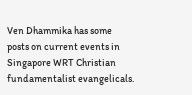Ven Dhammika has some posts on current events in Singapore WRT Christian fundamentalist evangelicals.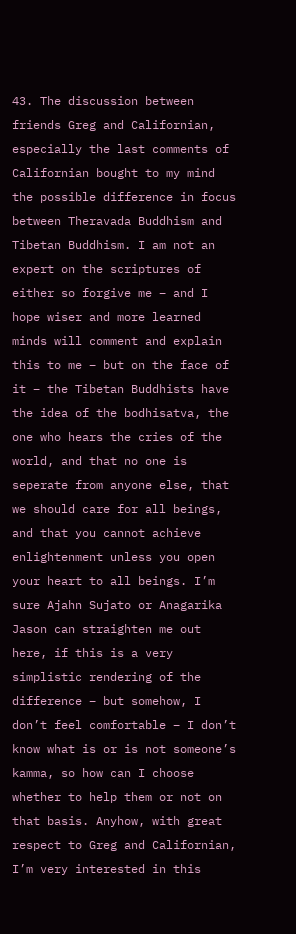43. The discussion between friends Greg and Californian, especially the last comments of Californian bought to my mind the possible difference in focus between Theravada Buddhism and Tibetan Buddhism. I am not an expert on the scriptures of either so forgive me – and I hope wiser and more learned minds will comment and explain this to me – but on the face of it – the Tibetan Buddhists have the idea of the bodhisatva, the one who hears the cries of the world, and that no one is seperate from anyone else, that we should care for all beings, and that you cannot achieve enlightenment unless you open your heart to all beings. I’m sure Ajahn Sujato or Anagarika Jason can straighten me out here, if this is a very simplistic rendering of the difference – but somehow, I don’t feel comfortable – I don’t know what is or is not someone’s kamma, so how can I choose whether to help them or not on that basis. Anyhow, with great respect to Greg and Californian, I’m very interested in this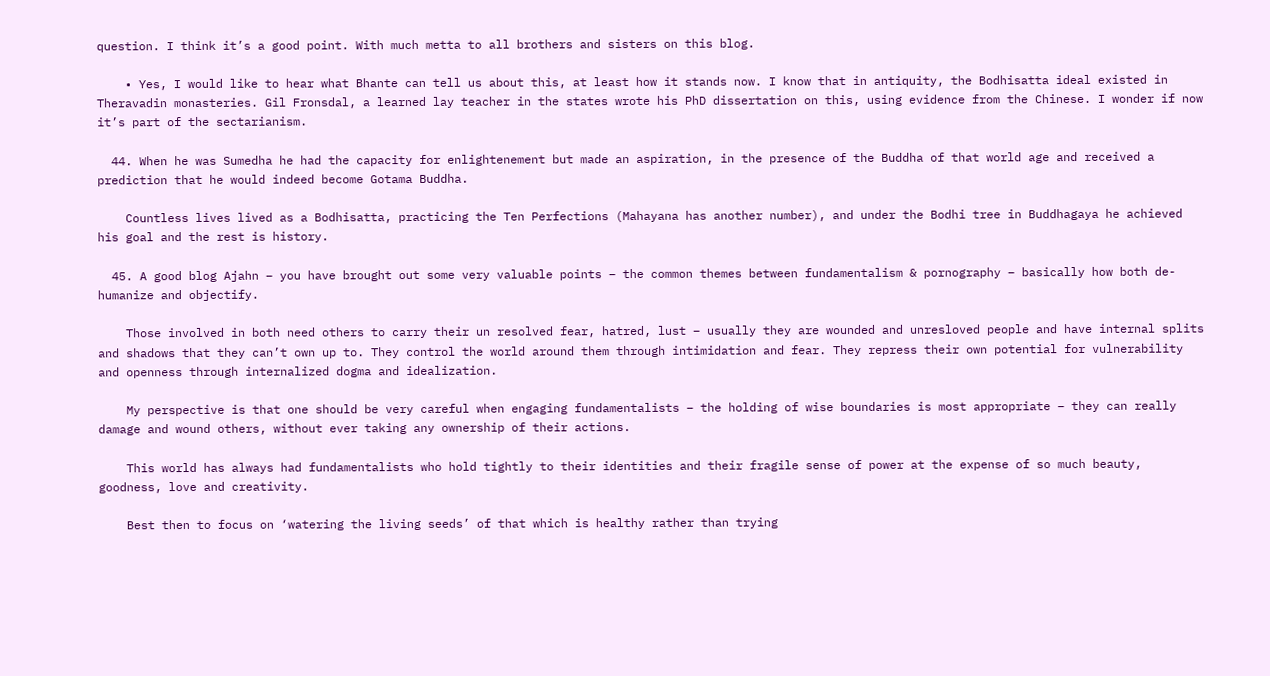question. I think it’s a good point. With much metta to all brothers and sisters on this blog.

    • Yes, I would like to hear what Bhante can tell us about this, at least how it stands now. I know that in antiquity, the Bodhisatta ideal existed in Theravadin monasteries. Gil Fronsdal, a learned lay teacher in the states wrote his PhD dissertation on this, using evidence from the Chinese. I wonder if now it’s part of the sectarianism.

  44. When he was Sumedha he had the capacity for enlightenement but made an aspiration, in the presence of the Buddha of that world age and received a prediction that he would indeed become Gotama Buddha.

    Countless lives lived as a Bodhisatta, practicing the Ten Perfections (Mahayana has another number), and under the Bodhi tree in Buddhagaya he achieved his goal and the rest is history.

  45. A good blog Ajahn – you have brought out some very valuable points – the common themes between fundamentalism & pornography – basically how both de-humanize and objectify.

    Those involved in both need others to carry their un resolved fear, hatred, lust – usually they are wounded and unresloved people and have internal splits and shadows that they can’t own up to. They control the world around them through intimidation and fear. They repress their own potential for vulnerability and openness through internalized dogma and idealization.

    My perspective is that one should be very careful when engaging fundamentalists – the holding of wise boundaries is most appropriate – they can really damage and wound others, without ever taking any ownership of their actions.

    This world has always had fundamentalists who hold tightly to their identities and their fragile sense of power at the expense of so much beauty, goodness, love and creativity.

    Best then to focus on ‘watering the living seeds’ of that which is healthy rather than trying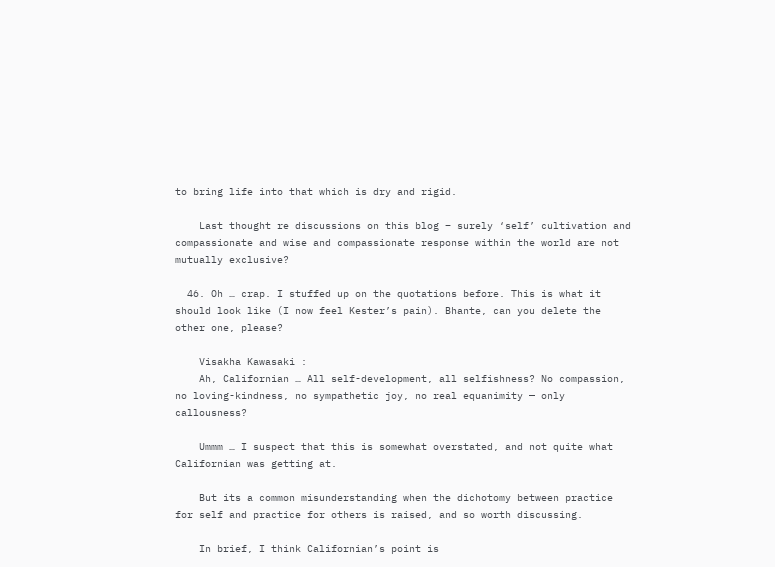to bring life into that which is dry and rigid.

    Last thought re discussions on this blog – surely ‘self’ cultivation and compassionate and wise and compassionate response within the world are not mutually exclusive?

  46. Oh … crap. I stuffed up on the quotations before. This is what it should look like (I now feel Kester’s pain). Bhante, can you delete the other one, please?

    Visakha Kawasaki :
    Ah, Californian … All self-development, all selfishness? No compassion, no loving-kindness, no sympathetic joy, no real equanimity — only callousness?

    Ummm … I suspect that this is somewhat overstated, and not quite what Californian was getting at.

    But its a common misunderstanding when the dichotomy between practice for self and practice for others is raised, and so worth discussing.

    In brief, I think Californian’s point is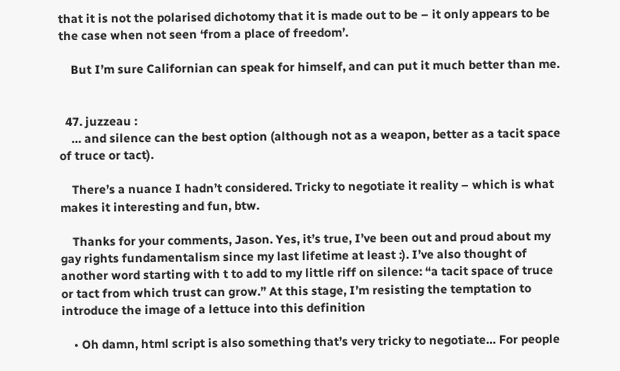that it is not the polarised dichotomy that it is made out to be – it only appears to be the case when not seen ‘from a place of freedom’.

    But I’m sure Californian can speak for himself, and can put it much better than me.


  47. juzzeau :
    … and silence can the best option (although not as a weapon, better as a tacit space of truce or tact).

    There’s a nuance I hadn’t considered. Tricky to negotiate it reality – which is what makes it interesting and fun, btw.

    Thanks for your comments, Jason. Yes, it’s true, I’ve been out and proud about my gay rights fundamentalism since my last lifetime at least :). I’ve also thought of another word starting with t to add to my little riff on silence: “a tacit space of truce or tact from which trust can grow.” At this stage, I’m resisting the temptation to introduce the image of a lettuce into this definition

    • Oh damn, html script is also something that’s very tricky to negotiate… For people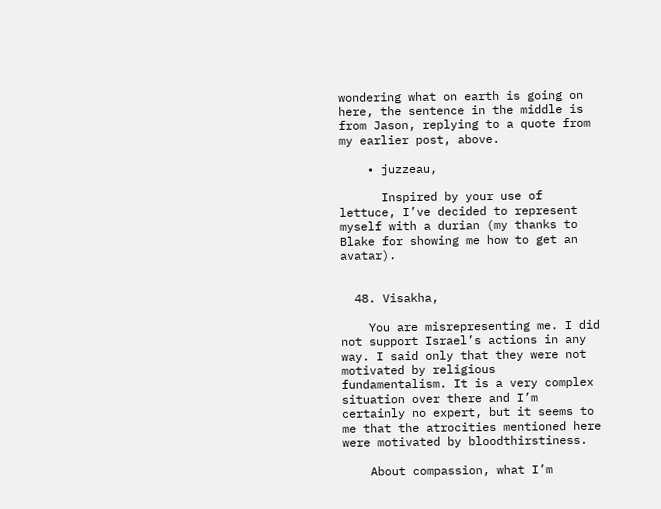wondering what on earth is going on here, the sentence in the middle is from Jason, replying to a quote from my earlier post, above.

    • juzzeau,

      Inspired by your use of lettuce, I’ve decided to represent myself with a durian (my thanks to Blake for showing me how to get an avatar).


  48. Visakha,

    You are misrepresenting me. I did not support Israel’s actions in any way. I said only that they were not motivated by religious fundamentalism. It is a very complex situation over there and I’m certainly no expert, but it seems to me that the atrocities mentioned here were motivated by bloodthirstiness.

    About compassion, what I’m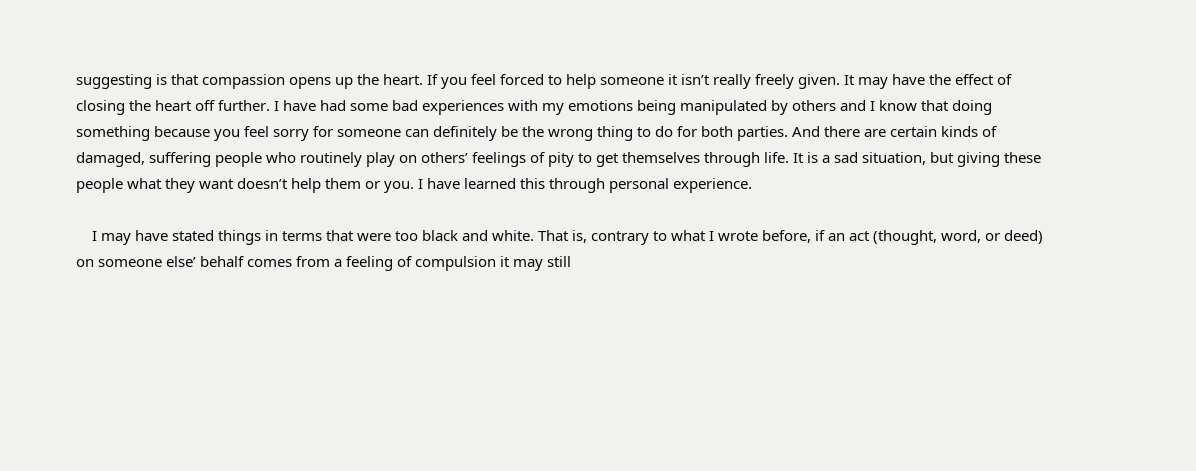suggesting is that compassion opens up the heart. If you feel forced to help someone it isn’t really freely given. It may have the effect of closing the heart off further. I have had some bad experiences with my emotions being manipulated by others and I know that doing something because you feel sorry for someone can definitely be the wrong thing to do for both parties. And there are certain kinds of damaged, suffering people who routinely play on others’ feelings of pity to get themselves through life. It is a sad situation, but giving these people what they want doesn’t help them or you. I have learned this through personal experience.

    I may have stated things in terms that were too black and white. That is, contrary to what I wrote before, if an act (thought, word, or deed) on someone else’ behalf comes from a feeling of compulsion it may still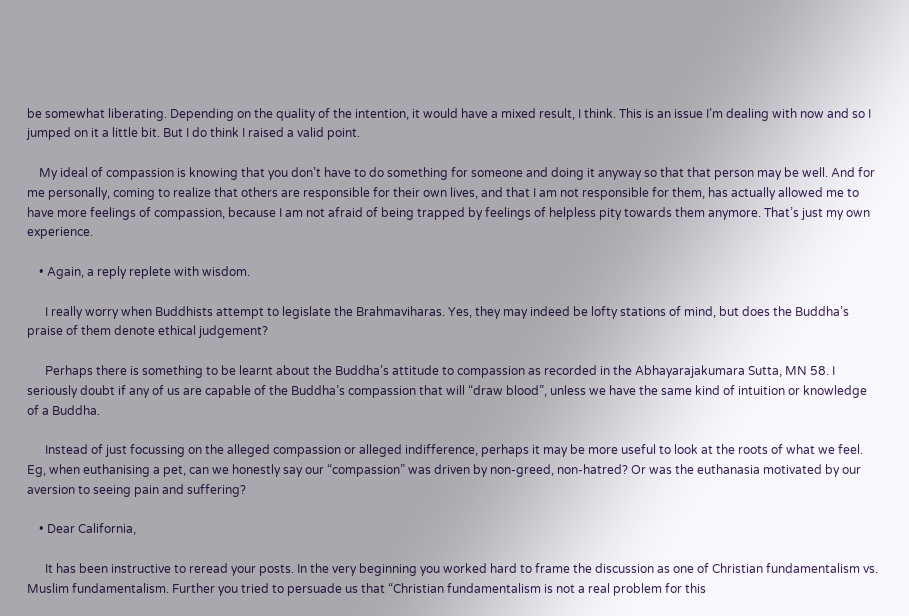be somewhat liberating. Depending on the quality of the intention, it would have a mixed result, I think. This is an issue I’m dealing with now and so I jumped on it a little bit. But I do think I raised a valid point.

    My ideal of compassion is knowing that you don’t have to do something for someone and doing it anyway so that that person may be well. And for me personally, coming to realize that others are responsible for their own lives, and that I am not responsible for them, has actually allowed me to have more feelings of compassion, because I am not afraid of being trapped by feelings of helpless pity towards them anymore. That’s just my own experience.

    • Again, a reply replete with wisdom.

      I really worry when Buddhists attempt to legislate the Brahmaviharas. Yes, they may indeed be lofty stations of mind, but does the Buddha’s praise of them denote ethical judgement?

      Perhaps there is something to be learnt about the Buddha’s attitude to compassion as recorded in the Abhayarajakumara Sutta, MN 58. I seriously doubt if any of us are capable of the Buddha’s compassion that will “draw blood”, unless we have the same kind of intuition or knowledge of a Buddha.

      Instead of just focussing on the alleged compassion or alleged indifference, perhaps it may be more useful to look at the roots of what we feel. Eg, when euthanising a pet, can we honestly say our “compassion” was driven by non-greed, non-hatred? Or was the euthanasia motivated by our aversion to seeing pain and suffering?

    • Dear California,

      It has been instructive to reread your posts. In the very beginning you worked hard to frame the discussion as one of Christian fundamentalism vs. Muslim fundamentalism. Further you tried to persuade us that “Christian fundamentalism is not a real problem for this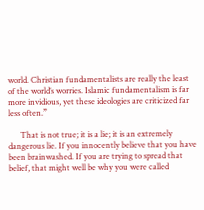world. Christian fundamentalists are really the least of the world’s worries. Islamic fundamentalism is far more invidious, yet these ideologies are criticized far less often.”

      That is not true; it is a lie; it is an extremely dangerous lie. If you innocently believe that you have been brainwashed. If you are trying to spread that belief, that might well be why you were called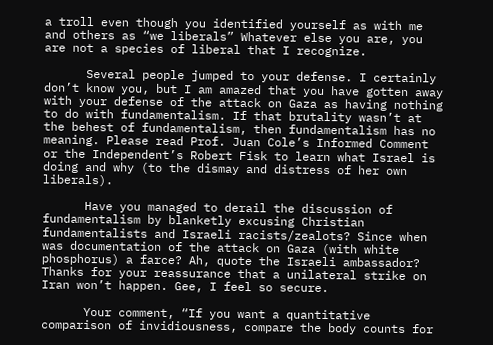a troll even though you identified yourself as with me and others as “we liberals” Whatever else you are, you are not a species of liberal that I recognize.

      Several people jumped to your defense. I certainly don’t know you, but I am amazed that you have gotten away with your defense of the attack on Gaza as having nothing to do with fundamentalism. If that brutality wasn’t at the behest of fundamentalism, then fundamentalism has no meaning. Please read Prof. Juan Cole’s Informed Comment or the Independent’s Robert Fisk to learn what Israel is doing and why (to the dismay and distress of her own liberals).

      Have you managed to derail the discussion of fundamentalism by blanketly excusing Christian fundamentalists and Israeli racists/zealots? Since when was documentation of the attack on Gaza (with white phosphorus) a farce? Ah, quote the Israeli ambassador? Thanks for your reassurance that a unilateral strike on Iran won’t happen. Gee, I feel so secure.

      Your comment, “If you want a quantitative comparison of invidiousness, compare the body counts for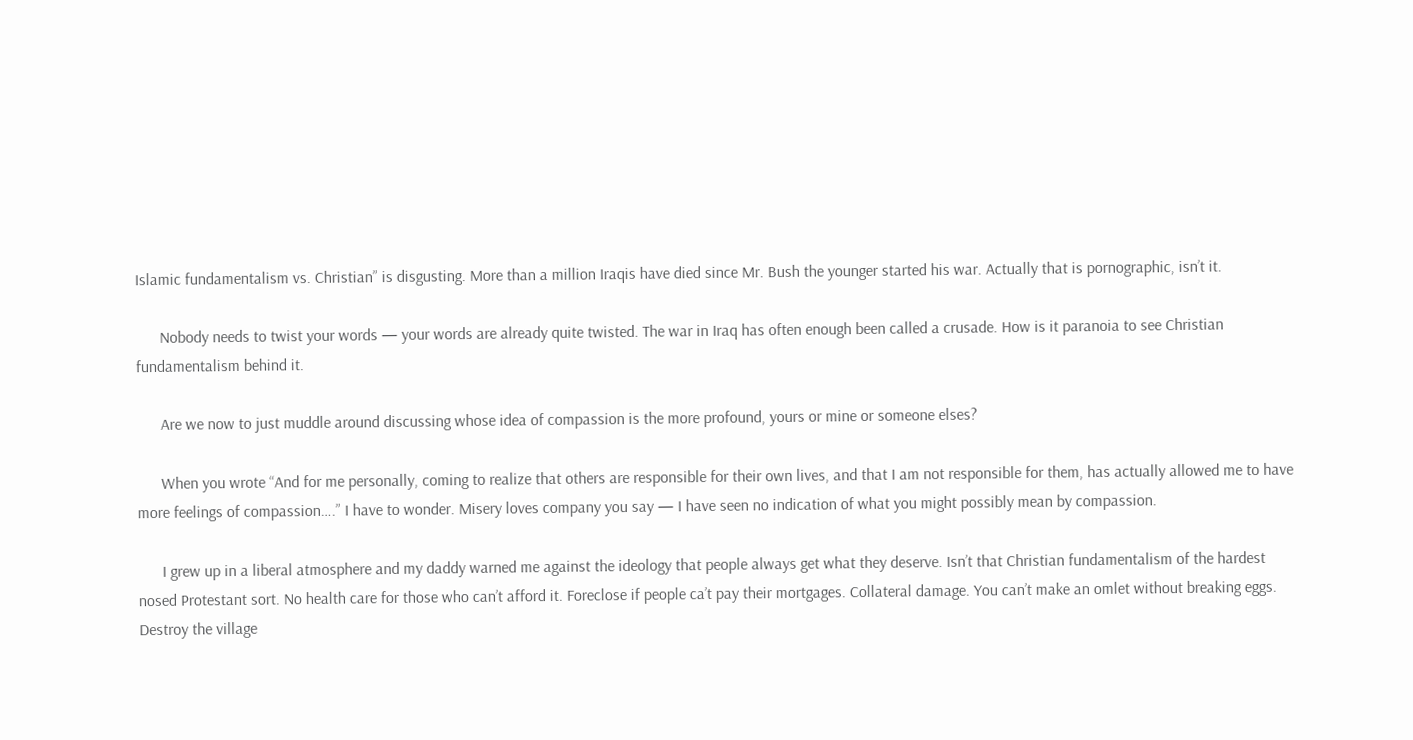Islamic fundamentalism vs. Christian” is disgusting. More than a million Iraqis have died since Mr. Bush the younger started his war. Actually that is pornographic, isn’t it.

      Nobody needs to twist your words — your words are already quite twisted. The war in Iraq has often enough been called a crusade. How is it paranoia to see Christian fundamentalism behind it.

      Are we now to just muddle around discussing whose idea of compassion is the more profound, yours or mine or someone elses?

      When you wrote “And for me personally, coming to realize that others are responsible for their own lives, and that I am not responsible for them, has actually allowed me to have more feelings of compassion….” I have to wonder. Misery loves company you say — I have seen no indication of what you might possibly mean by compassion.

      I grew up in a liberal atmosphere and my daddy warned me against the ideology that people always get what they deserve. Isn’t that Christian fundamentalism of the hardest nosed Protestant sort. No health care for those who can’t afford it. Foreclose if people ca’t pay their mortgages. Collateral damage. You can’t make an omlet without breaking eggs. Destroy the village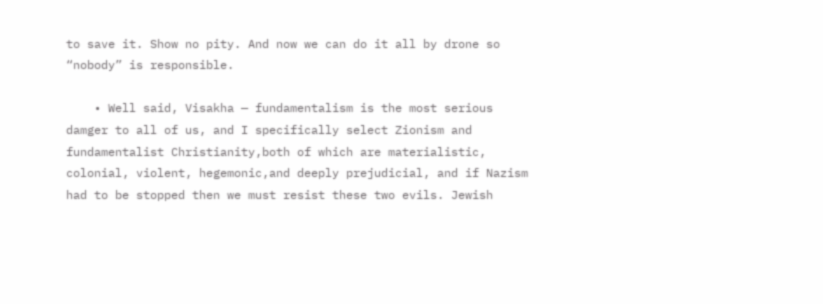to save it. Show no pity. And now we can do it all by drone so “nobody” is responsible.

    • Well said, Visakha — fundamentalism is the most serious damger to all of us, and I specifically select Zionism and fundamentalist Christianity,both of which are materialistic, colonial, violent, hegemonic,and deeply prejudicial, and if Nazism had to be stopped then we must resist these two evils. Jewish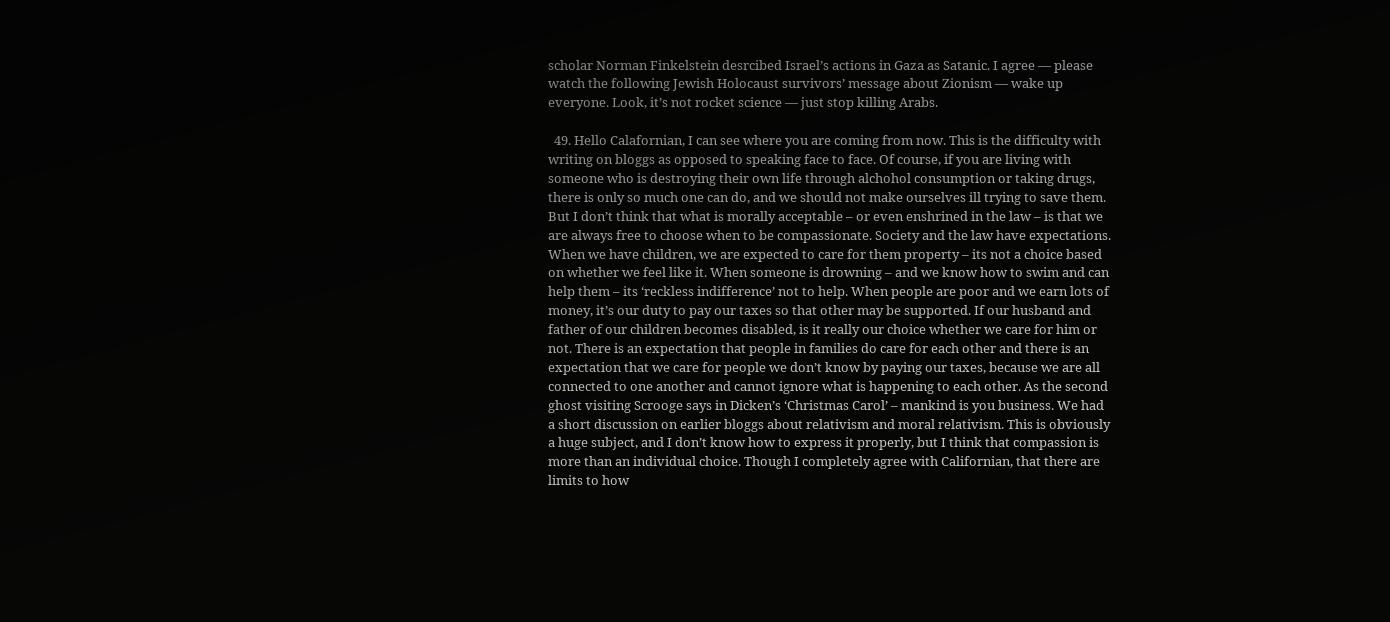scholar Norman Finkelstein desrcibed Israel’s actions in Gaza as Satanic. I agree — please watch the following Jewish Holocaust survivors’ message about Zionism — wake up everyone. Look, it’s not rocket science — just stop killing Arabs.

  49. Hello Calafornian, I can see where you are coming from now. This is the difficulty with writing on bloggs as opposed to speaking face to face. Of course, if you are living with someone who is destroying their own life through alchohol consumption or taking drugs, there is only so much one can do, and we should not make ourselves ill trying to save them. But I don’t think that what is morally acceptable – or even enshrined in the law – is that we are always free to choose when to be compassionate. Society and the law have expectations. When we have children, we are expected to care for them property – its not a choice based on whether we feel like it. When someone is drowning – and we know how to swim and can help them – its ‘reckless indifference’ not to help. When people are poor and we earn lots of money, it’s our duty to pay our taxes so that other may be supported. If our husband and father of our children becomes disabled, is it really our choice whether we care for him or not. There is an expectation that people in families do care for each other and there is an expectation that we care for people we don’t know by paying our taxes, because we are all connected to one another and cannot ignore what is happening to each other. As the second ghost visiting Scrooge says in Dicken’s ‘Christmas Carol’ – mankind is you business. We had a short discussion on earlier bloggs about relativism and moral relativism. This is obviously a huge subject, and I don’t know how to express it properly, but I think that compassion is more than an individual choice. Though I completely agree with Californian, that there are limits to how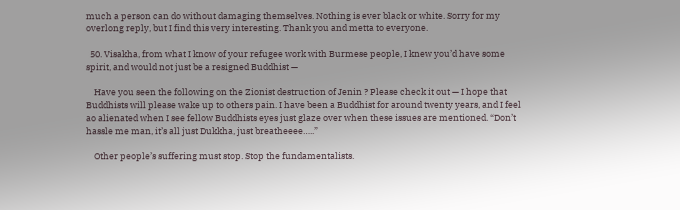much a person can do without damaging themselves. Nothing is ever black or white. Sorry for my overlong reply, but I find this very interesting. Thank you and metta to everyone.

  50. Visakha, from what I know of your refugee work with Burmese people, I knew you’d have some spirit, and would not just be a resigned Buddhist —

    Have you seen the following on the Zionist destruction of Jenin ? Please check it out — I hope that Buddhists will please wake up to others pain. I have been a Buddhist for around twenty years, and I feel ao alienated when I see fellow Buddhists eyes just glaze over when these issues are mentioned. “Don’t hassle me man, it’s all just Dukkha, just breatheeee…..”

    Other people’s suffering must stop. Stop the fundamentalists.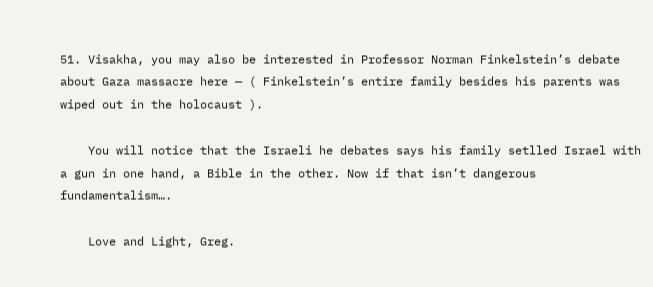51. Visakha, you may also be interested in Professor Norman Finkelstein’s debate about Gaza massacre here — ( Finkelstein’s entire family besides his parents was wiped out in the holocaust ).

    You will notice that the Israeli he debates says his family setlled Israel with a gun in one hand, a Bible in the other. Now if that isn’t dangerous fundamentalism….

    Love and Light, Greg.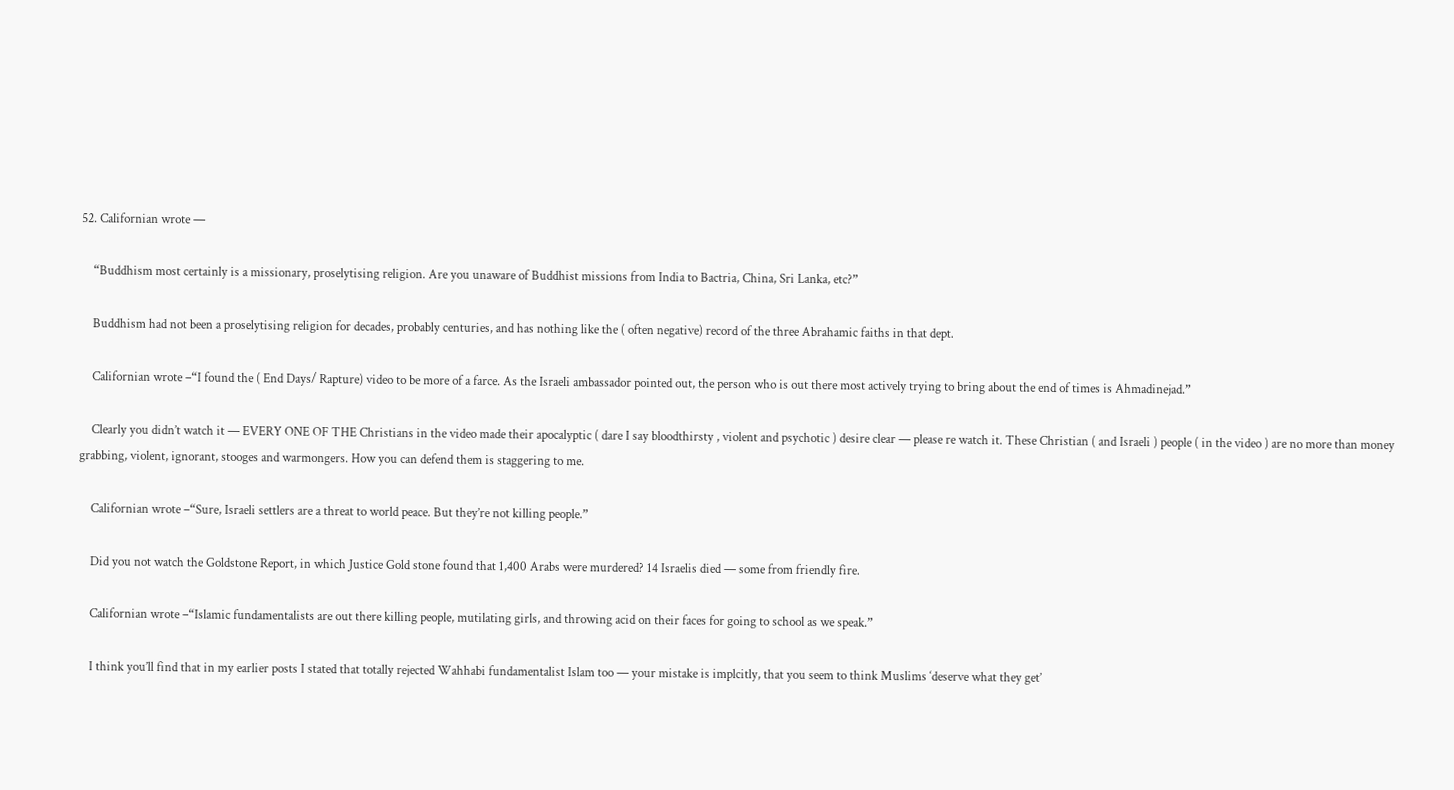52. Californian wrote —

    “Buddhism most certainly is a missionary, proselytising religion. Are you unaware of Buddhist missions from India to Bactria, China, Sri Lanka, etc?”

    Buddhism had not been a proselytising religion for decades, probably centuries, and has nothing like the ( often negative) record of the three Abrahamic faiths in that dept.

    Californian wrote –“I found the ( End Days/ Rapture) video to be more of a farce. As the Israeli ambassador pointed out, the person who is out there most actively trying to bring about the end of times is Ahmadinejad.”

    Clearly you didn’t watch it — EVERY ONE OF THE Christians in the video made their apocalyptic ( dare I say bloodthirsty , violent and psychotic ) desire clear — please re watch it. These Christian ( and Israeli ) people ( in the video ) are no more than money grabbing, violent, ignorant, stooges and warmongers. How you can defend them is staggering to me.

    Californian wrote –“Sure, Israeli settlers are a threat to world peace. But they’re not killing people.”

    Did you not watch the Goldstone Report, in which Justice Gold stone found that 1,400 Arabs were murdered? 14 Israelis died — some from friendly fire.

    Californian wrote –“Islamic fundamentalists are out there killing people, mutilating girls, and throwing acid on their faces for going to school as we speak.”

    I think you’ll find that in my earlier posts I stated that totally rejected Wahhabi fundamentalist Islam too — your mistake is implcitly, that you seem to think Muslims ‘deserve what they get’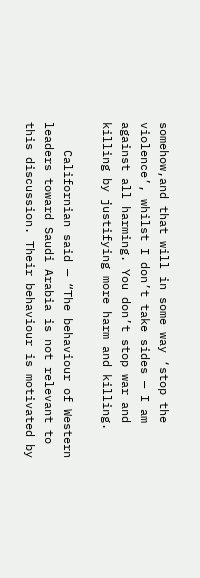somehow,and that will in some way ‘stop the violence’, whilst I don’t take sides — I am against all harming. You don’t stop war and killing by justifying more harm and killing.

    Californian said — “The behaviour of Western leaders toward Saudi Arabia is not relevant to this discussion. Their behaviour is motivated by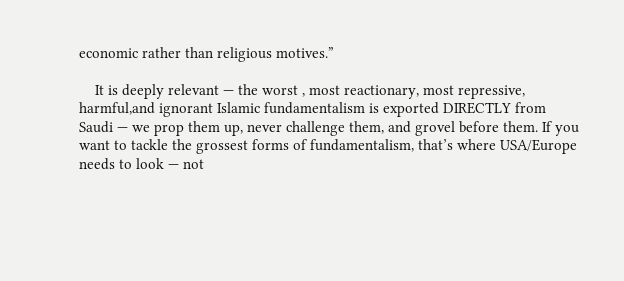economic rather than religious motives.”

    It is deeply relevant — the worst , most reactionary, most repressive, harmful,and ignorant Islamic fundamentalism is exported DIRECTLY from Saudi — we prop them up, never challenge them, and grovel before them. If you want to tackle the grossest forms of fundamentalism, that’s where USA/Europe needs to look — not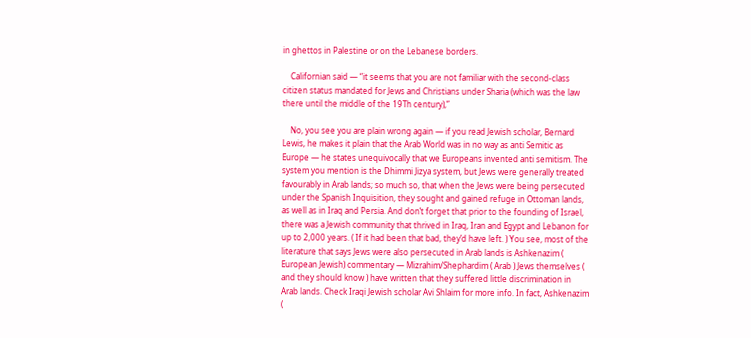in ghettos in Palestine or on the Lebanese borders.

    Californian said — “it seems that you are not familiar with the second-class citizen status mandated for Jews and Christians under Sharia (which was the law there until the middle of the 19Th century),”

    No, you see you are plain wrong again — if you read Jewish scholar, Bernard Lewis, he makes it plain that the Arab World was in no way as anti Semitic as Europe — he states unequivocally that we Europeans invented anti semitism. The system you mention is the Dhimmi Jizya system, but Jews were generally treated favourably in Arab lands; so much so, that when the Jews were being persecuted under the Spanish Inquisition, they sought and gained refuge in Ottoman lands, as well as in Iraq and Persia. And don’t forget that prior to the founding of Israel, there was a Jewish community that thrived in Iraq, Iran and Egypt and Lebanon for up to 2,000 years. ( If it had been that bad, they’d have left. ) You see, most of the literature that says Jews were also persecuted in Arab lands is Ashkenazim ( European Jewish) commentary — Mizrahim/Shephardim ( Arab ) Jews themselves ( and they should know ) have written that they suffered little discrimination in Arab lands. Check Iraqi Jewish scholar Avi Shlaim for more info. In fact, Ashkenazim (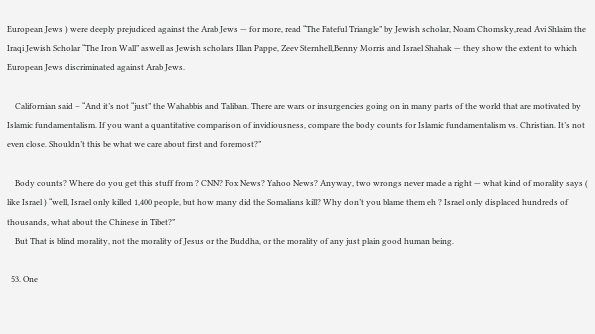European Jews ) were deeply prejudiced against the Arab Jews — for more, read “The Fateful Triangle” by Jewish scholar, Noam Chomsky,read Avi Shlaim the Iraqi Jewish Scholar “The Iron Wall” aswell as Jewish scholars Illan Pappe, Zeev Sternhell,Benny Morris and Israel Shahak — they show the extent to which European Jews discriminated against Arab Jews.

    Californian said – “And it’s not “just” the Wahabbis and Taliban. There are wars or insurgencies going on in many parts of the world that are motivated by Islamic fundamentalism. If you want a quantitative comparison of invidiousness, compare the body counts for Islamic fundamentalism vs. Christian. It’s not even close. Shouldn’t this be what we care about first and foremost?”

    Body counts? Where do you get this stuff from ? CNN? Fox News? Yahoo News? Anyway, two wrongs never made a right — what kind of morality says ( like Israel ) “well, Israel only killed 1,400 people, but how many did the Somalians kill? Why don’t you blame them eh ? Israel only displaced hundreds of thousands, what about the Chinese in Tibet?”
    But That is blind morality, not the morality of Jesus or the Buddha, or the morality of any just plain good human being.

  53. One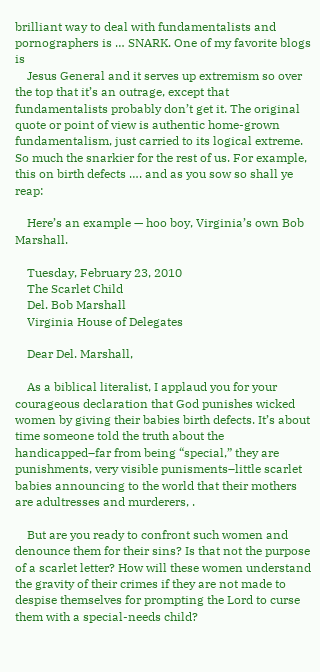brilliant way to deal with fundamentalists and pornographers is … SNARK. One of my favorite blogs is
    Jesus General and it serves up extremism so over the top that it’s an outrage, except that fundamentalists probably don’t get it. The original quote or point of view is authentic home-grown fundamentalism, just carried to its logical extreme. So much the snarkier for the rest of us. For example, this on birth defects …. and as you sow so shall ye reap:

    Here’s an example — hoo boy, Virginia’s own Bob Marshall.

    Tuesday, February 23, 2010
    The Scarlet Child
    Del. Bob Marshall
    Virginia House of Delegates

    Dear Del. Marshall,

    As a biblical literalist, I applaud you for your courageous declaration that God punishes wicked women by giving their babies birth defects. It’s about time someone told the truth about the handicapped–far from being “special,” they are punishments, very visible punisments–little scarlet babies announcing to the world that their mothers are adultresses and murderers, .

    But are you ready to confront such women and denounce them for their sins? Is that not the purpose of a scarlet letter? How will these women understand the gravity of their crimes if they are not made to despise themselves for prompting the Lord to curse them with a special-needs child?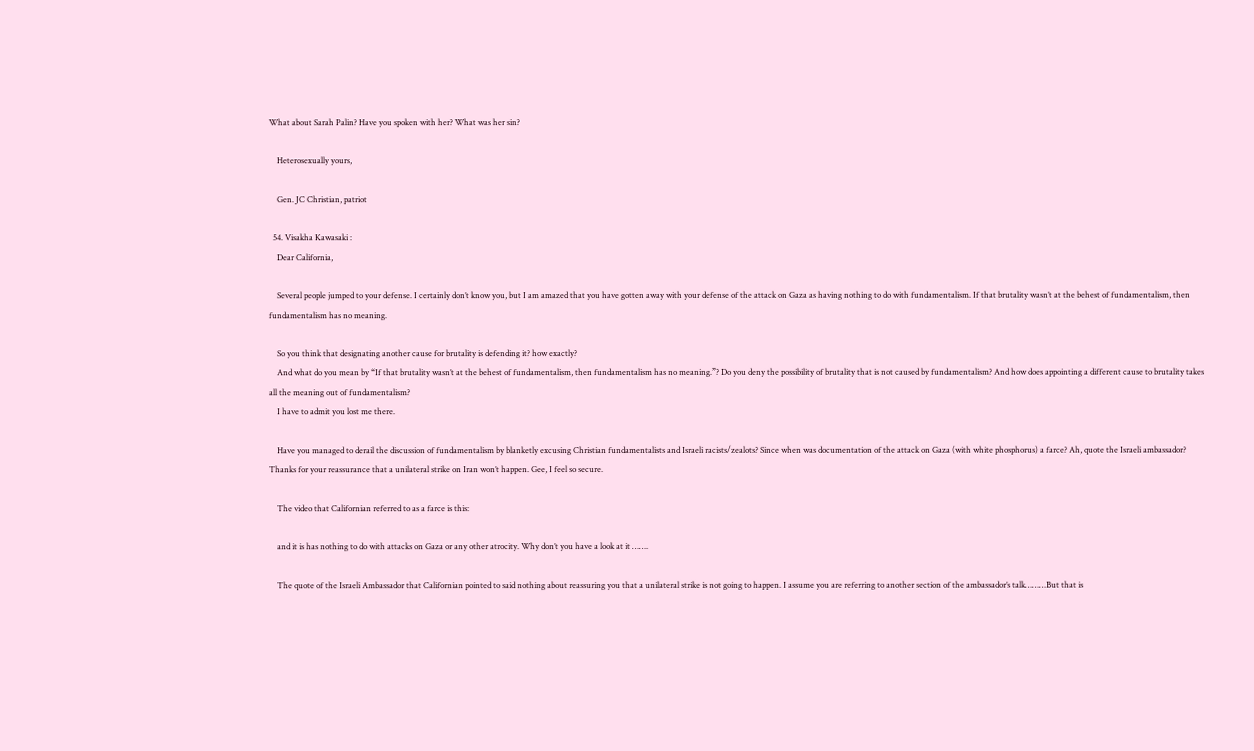What about Sarah Palin? Have you spoken with her? What was her sin?

    Heterosexually yours,

    Gen. JC Christian, patriot

  54. Visakha Kawasaki :
    Dear California,

    Several people jumped to your defense. I certainly don’t know you, but I am amazed that you have gotten away with your defense of the attack on Gaza as having nothing to do with fundamentalism. If that brutality wasn’t at the behest of fundamentalism, then fundamentalism has no meaning.

    So you think that designating another cause for brutality is defending it? how exactly?
    And what do you mean by “If that brutality wasn’t at the behest of fundamentalism, then fundamentalism has no meaning.”? Do you deny the possibility of brutality that is not caused by fundamentalism? And how does appointing a different cause to brutality takes all the meaning out of fundamentalism?
    I have to admit you lost me there.

    Have you managed to derail the discussion of fundamentalism by blanketly excusing Christian fundamentalists and Israeli racists/zealots? Since when was documentation of the attack on Gaza (with white phosphorus) a farce? Ah, quote the Israeli ambassador? Thanks for your reassurance that a unilateral strike on Iran won’t happen. Gee, I feel so secure.

    The video that Californian referred to as a farce is this:

    and it is has nothing to do with attacks on Gaza or any other atrocity. Why don’t you have a look at it …….

    The quote of the Israeli Ambassador that Californian pointed to said nothing about reassuring you that a unilateral strike is not going to happen. I assume you are referring to another section of the ambassador’s talk………But that is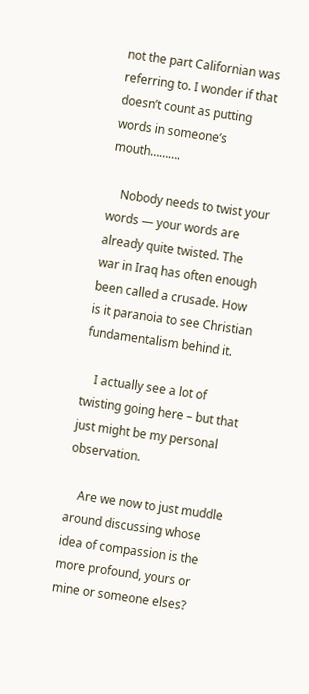not the part Californian was referring to. I wonder if that doesn’t count as putting words in someone’s mouth……….

    Nobody needs to twist your words — your words are already quite twisted. The war in Iraq has often enough been called a crusade. How is it paranoia to see Christian fundamentalism behind it.

    I actually see a lot of twisting going here – but that just might be my personal observation.

    Are we now to just muddle around discussing whose idea of compassion is the more profound, yours or mine or someone elses?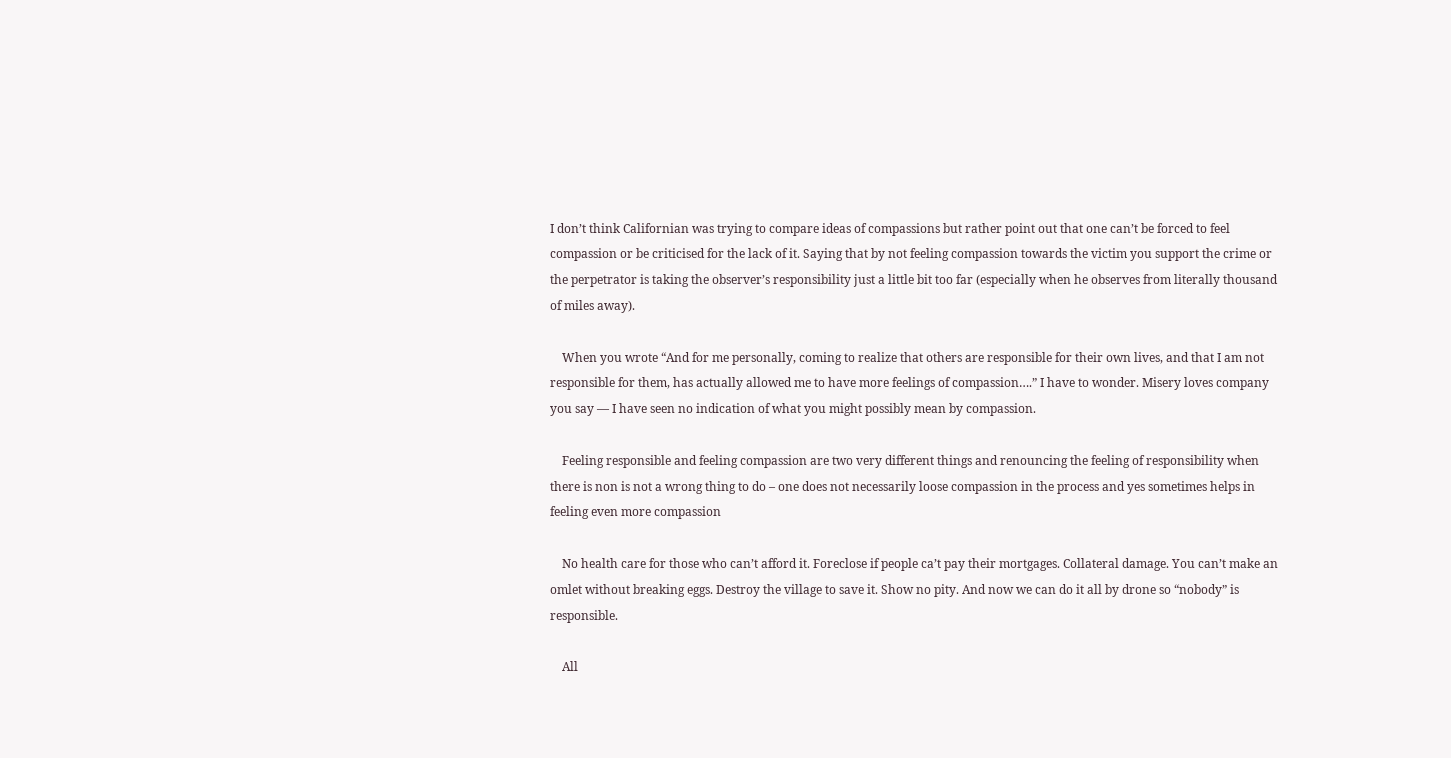I don’t think Californian was trying to compare ideas of compassions but rather point out that one can’t be forced to feel compassion or be criticised for the lack of it. Saying that by not feeling compassion towards the victim you support the crime or the perpetrator is taking the observer’s responsibility just a little bit too far (especially when he observes from literally thousand of miles away).

    When you wrote “And for me personally, coming to realize that others are responsible for their own lives, and that I am not responsible for them, has actually allowed me to have more feelings of compassion….” I have to wonder. Misery loves company you say — I have seen no indication of what you might possibly mean by compassion.

    Feeling responsible and feeling compassion are two very different things and renouncing the feeling of responsibility when there is non is not a wrong thing to do – one does not necessarily loose compassion in the process and yes sometimes helps in feeling even more compassion

    No health care for those who can’t afford it. Foreclose if people ca’t pay their mortgages. Collateral damage. You can’t make an omlet without breaking eggs. Destroy the village to save it. Show no pity. And now we can do it all by drone so “nobody” is responsible.

    All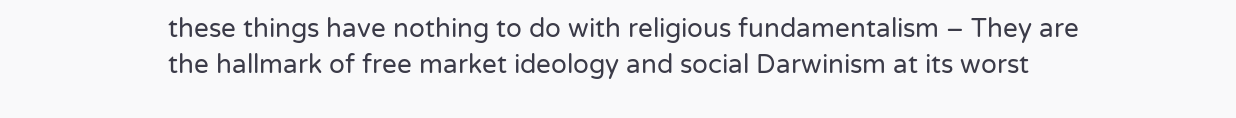these things have nothing to do with religious fundamentalism – They are the hallmark of free market ideology and social Darwinism at its worst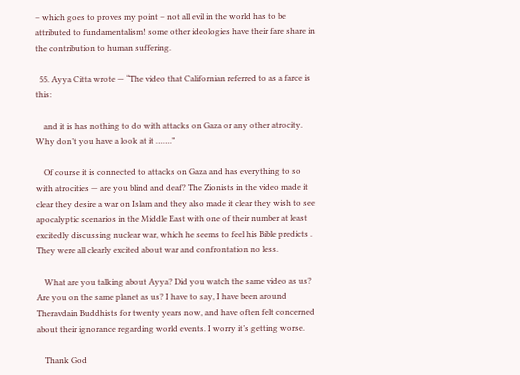– which goes to proves my point – not all evil in the world has to be attributed to fundamentalism! some other ideologies have their fare share in the contribution to human suffering.

  55. Ayya Citta wrote — “The video that Californian referred to as a farce is this:

    and it is has nothing to do with attacks on Gaza or any other atrocity. Why don’t you have a look at it …….”

    Of course it is connected to attacks on Gaza and has everything to so with atrocities — are you blind and deaf? The Zionists in the video made it clear they desire a war on Islam and they also made it clear they wish to see apocalyptic scenarios in the Middle East with one of their number at least excitedly discussing nuclear war, which he seems to feel his Bible predicts . They were all clearly excited about war and confrontation no less.

    What are you talking about Ayya? Did you watch the same video as us? Are you on the same planet as us? I have to say, I have been around Theravdain Buddhists for twenty years now, and have often felt concerned about their ignorance regarding world events. I worry it’s getting worse.

    Thank God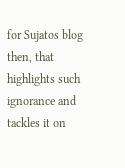for Sujatos blog then, that highlights such ignorance and tackles it on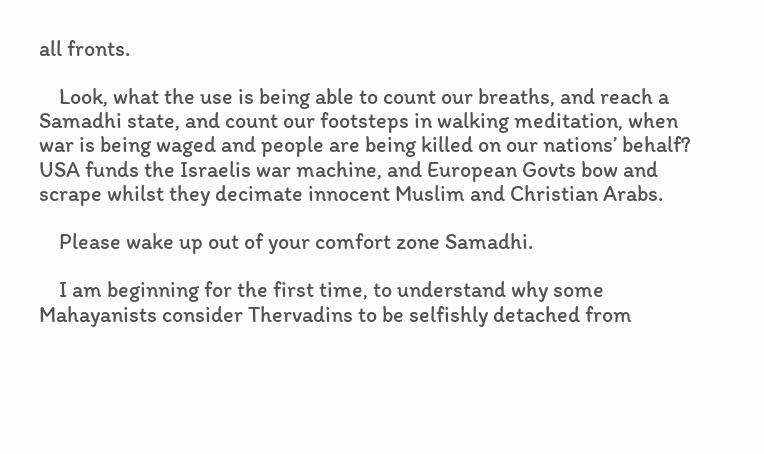all fronts.

    Look, what the use is being able to count our breaths, and reach a Samadhi state, and count our footsteps in walking meditation, when war is being waged and people are being killed on our nations’ behalf? USA funds the Israelis war machine, and European Govts bow and scrape whilst they decimate innocent Muslim and Christian Arabs.

    Please wake up out of your comfort zone Samadhi.

    I am beginning for the first time, to understand why some Mahayanists consider Thervadins to be selfishly detached from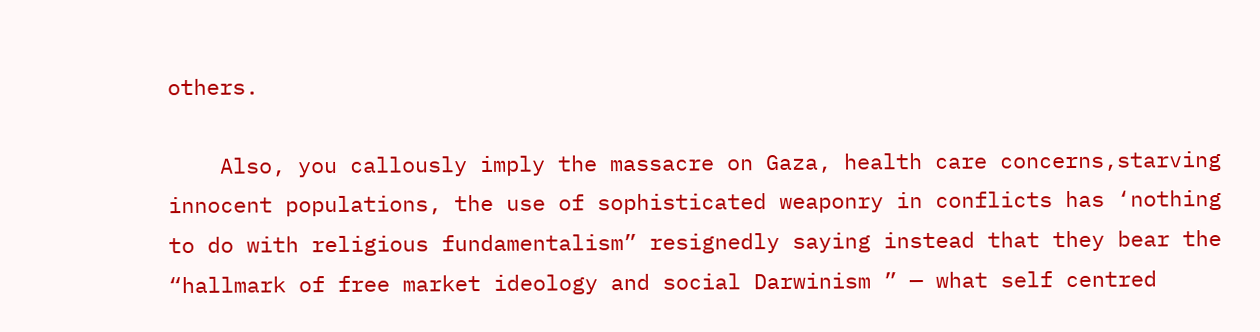others.

    Also, you callously imply the massacre on Gaza, health care concerns,starving innocent populations, the use of sophisticated weaponry in conflicts has ‘nothing to do with religious fundamentalism” resignedly saying instead that they bear the “hallmark of free market ideology and social Darwinism ” — what self centred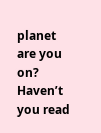planet are you on? Haven’t you read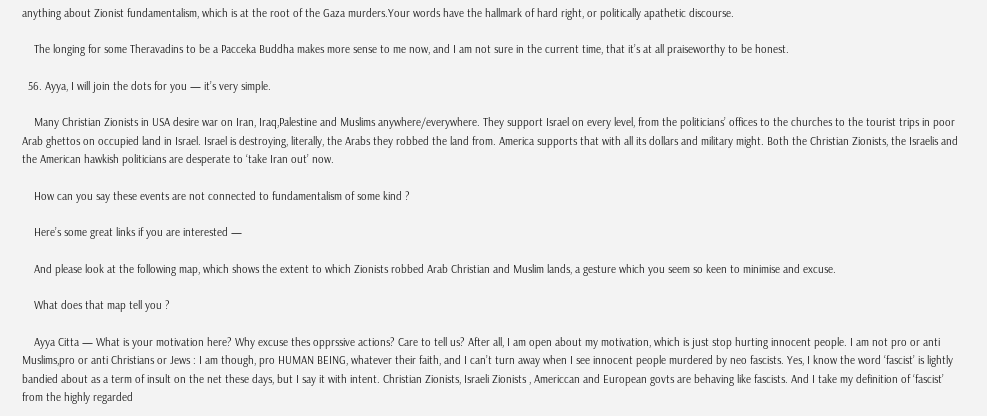anything about Zionist fundamentalism, which is at the root of the Gaza murders.Your words have the hallmark of hard right, or politically apathetic discourse.

    The longing for some Theravadins to be a Pacceka Buddha makes more sense to me now, and I am not sure in the current time, that it’s at all praiseworthy to be honest.

  56. Ayya, I will join the dots for you — it’s very simple.

    Many Christian Zionists in USA desire war on Iran, Iraq,Palestine and Muslims anywhere/everywhere. They support Israel on every level, from the politicians’ offices to the churches to the tourist trips in poor Arab ghettos on occupied land in Israel. Israel is destroying, literally, the Arabs they robbed the land from. America supports that with all its dollars and military might. Both the Christian Zionists, the Israelis and the American hawkish politicians are desperate to ‘take Iran out’ now.

    How can you say these events are not connected to fundamentalism of some kind ?

    Here’s some great links if you are interested —

    And please look at the following map, which shows the extent to which Zionists robbed Arab Christian and Muslim lands, a gesture which you seem so keen to minimise and excuse.

    What does that map tell you ?

    Ayya Citta — What is your motivation here? Why excuse thes opprssive actions? Care to tell us? After all, I am open about my motivation, which is just stop hurting innocent people. I am not pro or anti Muslims,pro or anti Christians or Jews : I am though, pro HUMAN BEING, whatever their faith, and I can’t turn away when I see innocent people murdered by neo fascists. Yes, I know the word ‘fascist’ is lightly bandied about as a term of insult on the net these days, but I say it with intent. Christian Zionists, Israeli Zionists , Americcan and European govts are behaving like fascists. And I take my definition of ‘fascist’ from the highly regarded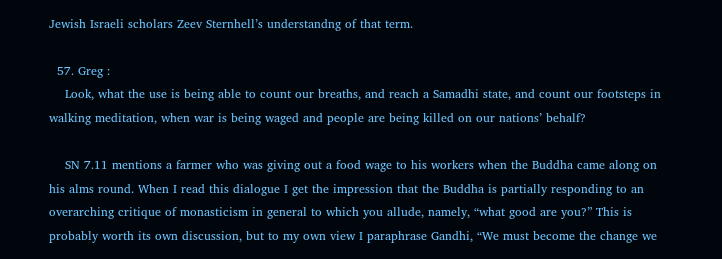Jewish Israeli scholars Zeev Sternhell’s understandng of that term.

  57. Greg :
    Look, what the use is being able to count our breaths, and reach a Samadhi state, and count our footsteps in walking meditation, when war is being waged and people are being killed on our nations’ behalf?

    SN 7.11 mentions a farmer who was giving out a food wage to his workers when the Buddha came along on his alms round. When I read this dialogue I get the impression that the Buddha is partially responding to an overarching critique of monasticism in general to which you allude, namely, “what good are you?” This is probably worth its own discussion, but to my own view I paraphrase Gandhi, “We must become the change we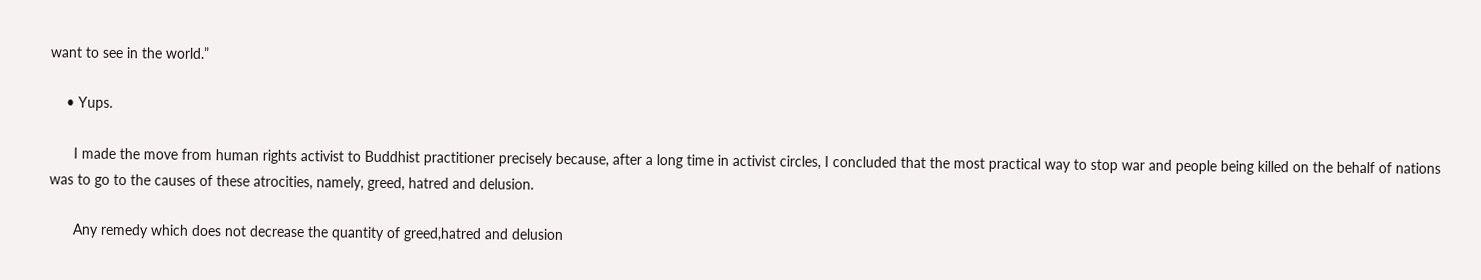want to see in the world.”

    • Yups.

      I made the move from human rights activist to Buddhist practitioner precisely because, after a long time in activist circles, I concluded that the most practical way to stop war and people being killed on the behalf of nations was to go to the causes of these atrocities, namely, greed, hatred and delusion.

      Any remedy which does not decrease the quantity of greed,hatred and delusion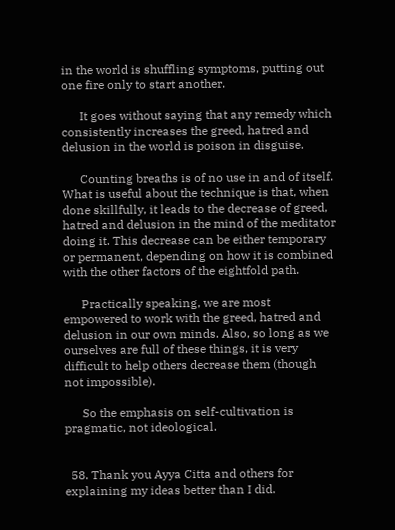in the world is shuffling symptoms, putting out one fire only to start another.

      It goes without saying that any remedy which consistently increases the greed, hatred and delusion in the world is poison in disguise.

      Counting breaths is of no use in and of itself. What is useful about the technique is that, when done skillfully, it leads to the decrease of greed, hatred and delusion in the mind of the meditator doing it. This decrease can be either temporary or permanent, depending on how it is combined with the other factors of the eightfold path.

      Practically speaking, we are most empowered to work with the greed, hatred and delusion in our own minds. Also, so long as we ourselves are full of these things, it is very difficult to help others decrease them (though not impossible).

      So the emphasis on self-cultivation is pragmatic, not ideological.


  58. Thank you Ayya Citta and others for explaining my ideas better than I did.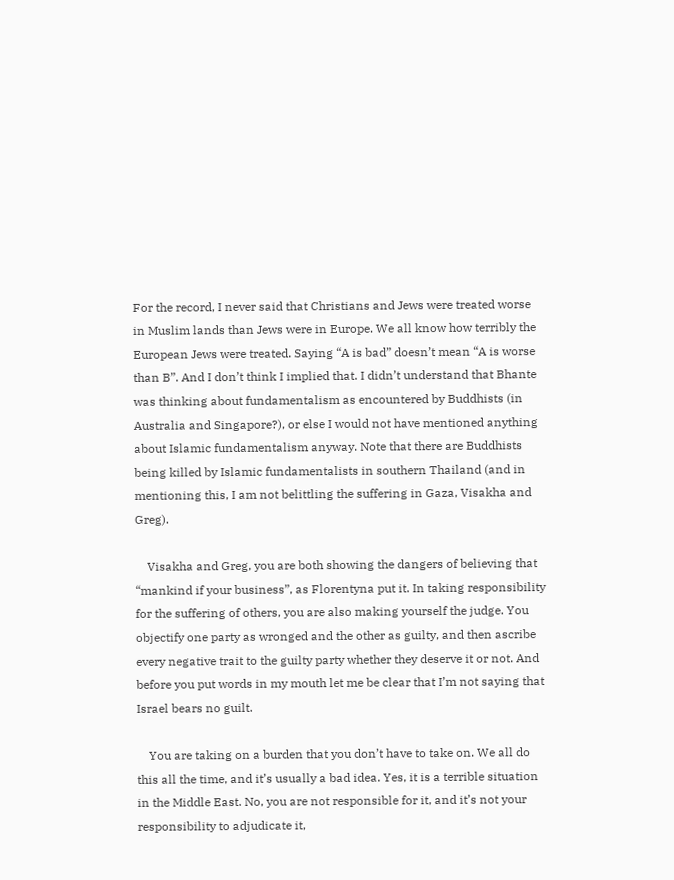For the record, I never said that Christians and Jews were treated worse in Muslim lands than Jews were in Europe. We all know how terribly the European Jews were treated. Saying “A is bad” doesn’t mean “A is worse than B”. And I don’t think I implied that. I didn’t understand that Bhante was thinking about fundamentalism as encountered by Buddhists (in Australia and Singapore?), or else I would not have mentioned anything about Islamic fundamentalism anyway. Note that there are Buddhists being killed by Islamic fundamentalists in southern Thailand (and in mentioning this, I am not belittling the suffering in Gaza, Visakha and Greg).

    Visakha and Greg, you are both showing the dangers of believing that “mankind if your business”, as Florentyna put it. In taking responsibility for the suffering of others, you are also making yourself the judge. You objectify one party as wronged and the other as guilty, and then ascribe every negative trait to the guilty party whether they deserve it or not. And before you put words in my mouth let me be clear that I’m not saying that Israel bears no guilt.

    You are taking on a burden that you don’t have to take on. We all do this all the time, and it’s usually a bad idea. Yes, it is a terrible situation in the Middle East. No, you are not responsible for it, and it’s not your responsibility to adjudicate it,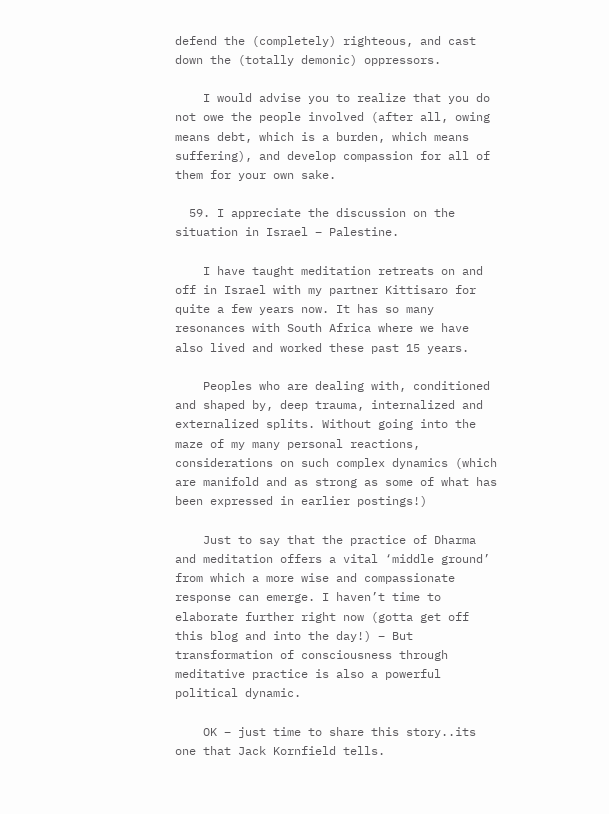defend the (completely) righteous, and cast down the (totally demonic) oppressors.

    I would advise you to realize that you do not owe the people involved (after all, owing means debt, which is a burden, which means suffering), and develop compassion for all of them for your own sake.

  59. I appreciate the discussion on the situation in Israel – Palestine.

    I have taught meditation retreats on and off in Israel with my partner Kittisaro for quite a few years now. It has so many resonances with South Africa where we have also lived and worked these past 15 years.

    Peoples who are dealing with, conditioned and shaped by, deep trauma, internalized and externalized splits. Without going into the maze of my many personal reactions, considerations on such complex dynamics (which are manifold and as strong as some of what has been expressed in earlier postings!)

    Just to say that the practice of Dharma and meditation offers a vital ‘middle ground’ from which a more wise and compassionate response can emerge. I haven’t time to elaborate further right now (gotta get off this blog and into the day!) – But transformation of consciousness through meditative practice is also a powerful political dynamic.

    OK – just time to share this story..its one that Jack Kornfield tells.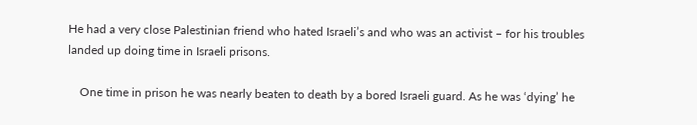He had a very close Palestinian friend who hated Israeli’s and who was an activist – for his troubles landed up doing time in Israeli prisons.

    One time in prison he was nearly beaten to death by a bored Israeli guard. As he was ‘dying’ he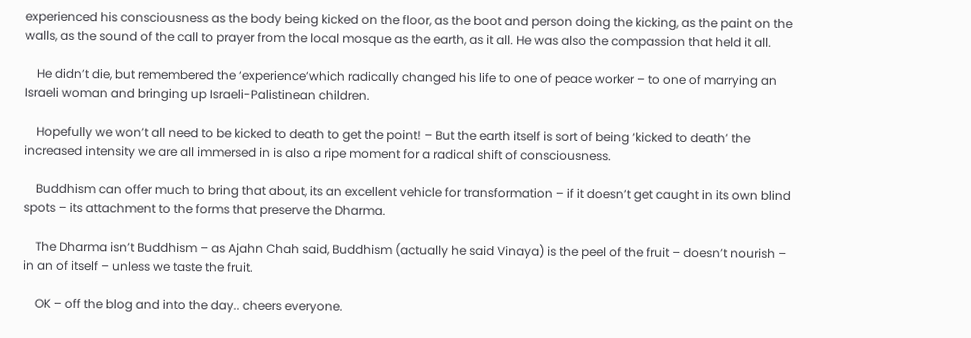experienced his consciousness as the body being kicked on the floor, as the boot and person doing the kicking, as the paint on the walls, as the sound of the call to prayer from the local mosque as the earth, as it all. He was also the compassion that held it all.

    He didn’t die, but remembered the ‘experience’which radically changed his life to one of peace worker – to one of marrying an Israeli woman and bringing up Israeli-Palistinean children.

    Hopefully we won’t all need to be kicked to death to get the point! – But the earth itself is sort of being ‘kicked to death’ the increased intensity we are all immersed in is also a ripe moment for a radical shift of consciousness.

    Buddhism can offer much to bring that about, its an excellent vehicle for transformation – if it doesn’t get caught in its own blind spots – its attachment to the forms that preserve the Dharma.

    The Dharma isn’t Buddhism – as Ajahn Chah said, Buddhism (actually he said Vinaya) is the peel of the fruit – doesn’t nourish – in an of itself – unless we taste the fruit.

    OK – off the blog and into the day.. cheers everyone.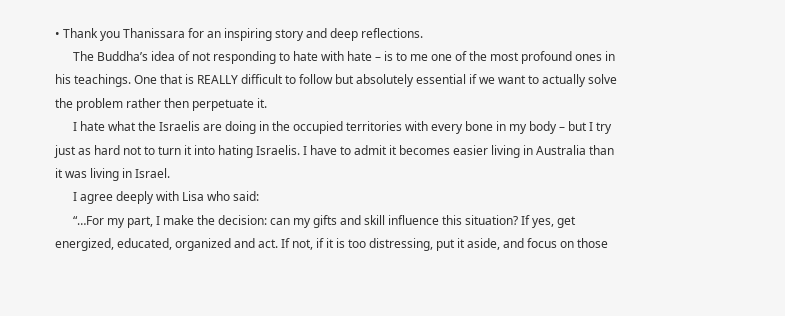• Thank you Thanissara for an inspiring story and deep reflections.
      The Buddha’s idea of not responding to hate with hate – is to me one of the most profound ones in his teachings. One that is REALLY difficult to follow but absolutely essential if we want to actually solve the problem rather then perpetuate it.
      I hate what the Israelis are doing in the occupied territories with every bone in my body – but I try just as hard not to turn it into hating Israelis. I have to admit it becomes easier living in Australia than it was living in Israel.
      I agree deeply with Lisa who said:
      “…For my part, I make the decision: can my gifts and skill influence this situation? If yes, get energized, educated, organized and act. If not, if it is too distressing, put it aside, and focus on those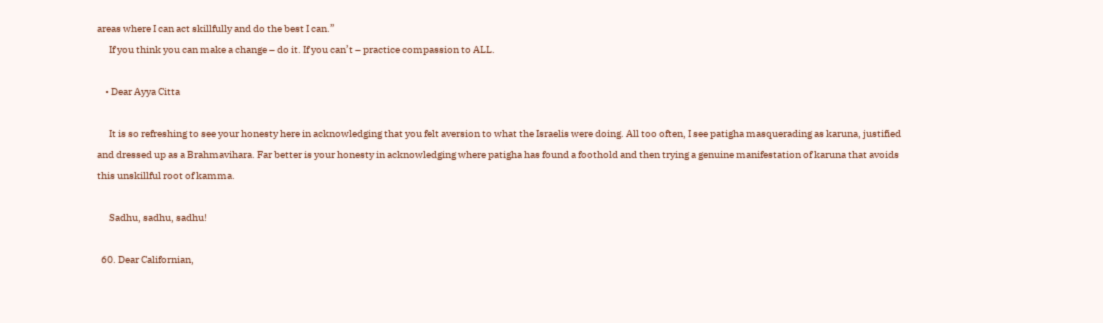areas where I can act skillfully and do the best I can.”
      If you think you can make a change – do it. If you can’t – practice compassion to ALL.

    • Dear Ayya Citta

      It is so refreshing to see your honesty here in acknowledging that you felt aversion to what the Israelis were doing. All too often, I see patigha masquerading as karuna, justified and dressed up as a Brahmavihara. Far better is your honesty in acknowledging where patigha has found a foothold and then trying a genuine manifestation of karuna that avoids this unskillful root of kamma.

      Sadhu, sadhu, sadhu!

  60. Dear Californian,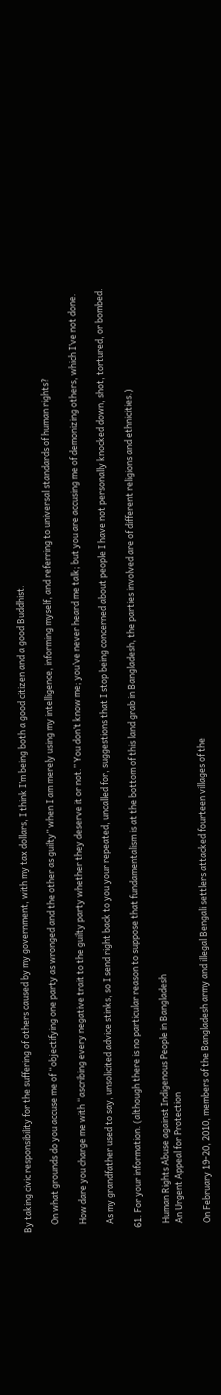By taking civic responsibility for the suffering of others caused by my government, with my tax dollars, I think I’m being both a good citizen and a good Buddhist.

    On what grounds do you accuse me of “objectifying one party as wronged and the other as guilty” when I am merely using my intelligence, informing myself, and referring to universal standards of human rights?

    How dare you charge me with “ascribing every negative trait to the guilty party whether they deserve it or not.” You don’t know me; you’ve never heard me talk; but you are accusing me of demonizing others, which I’ve not done.

    As my grandfather used to say, unsolicited advice stinks, so I send right back to you your repeated, uncalled for, suggestions that I stop being concerned about people I have not personally knocked down, shot, tortured, or bombed.

  61. For your information. (although there is no particular reason to suppose that fundamentalism is at the bottom of this land grab in Bangladesh, the parties involved are of different religions and ethnicities.)

    Human Rights Abuse against Indigenous People in Bangladesh
    An Urgent Appeal for Protection

    On February 19-20, 2010, members of the Bangladesh army and illegal Bengali settlers attacked fourteen villages of the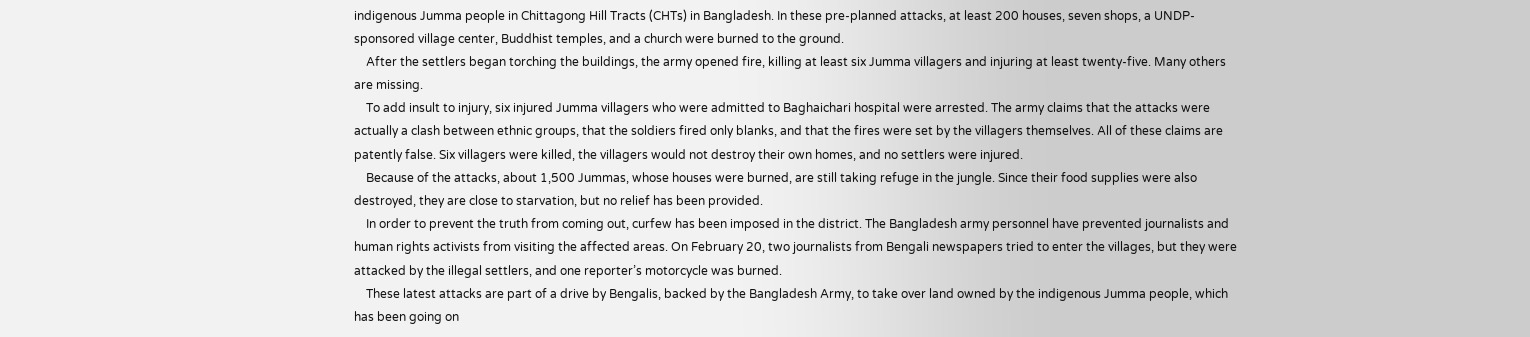indigenous Jumma people in Chittagong Hill Tracts (CHTs) in Bangladesh. In these pre-planned attacks, at least 200 houses, seven shops, a UNDP-sponsored village center, Buddhist temples, and a church were burned to the ground.
    After the settlers began torching the buildings, the army opened fire, killing at least six Jumma villagers and injuring at least twenty-five. Many others are missing.
    To add insult to injury, six injured Jumma villagers who were admitted to Baghaichari hospital were arrested. The army claims that the attacks were actually a clash between ethnic groups, that the soldiers fired only blanks, and that the fires were set by the villagers themselves. All of these claims are patently false. Six villagers were killed, the villagers would not destroy their own homes, and no settlers were injured.
    Because of the attacks, about 1,500 Jummas, whose houses were burned, are still taking refuge in the jungle. Since their food supplies were also destroyed, they are close to starvation, but no relief has been provided.
    In order to prevent the truth from coming out, curfew has been imposed in the district. The Bangladesh army personnel have prevented journalists and human rights activists from visiting the affected areas. On February 20, two journalists from Bengali newspapers tried to enter the villages, but they were attacked by the illegal settlers, and one reporter’s motorcycle was burned.
    These latest attacks are part of a drive by Bengalis, backed by the Bangladesh Army, to take over land owned by the indigenous Jumma people, which has been going on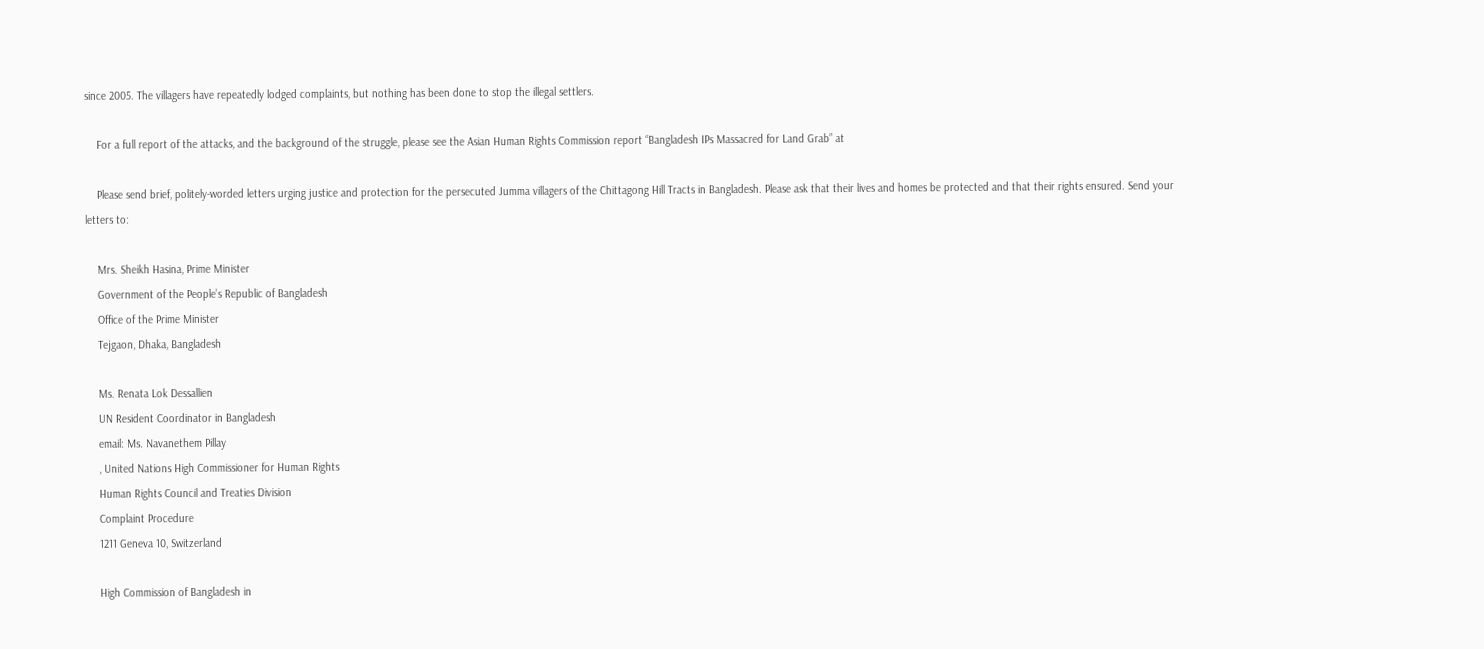since 2005. The villagers have repeatedly lodged complaints, but nothing has been done to stop the illegal settlers.

    For a full report of the attacks, and the background of the struggle, please see the Asian Human Rights Commission report “Bangladesh IPs Massacred for Land Grab” at

    Please send brief, politely-worded letters urging justice and protection for the persecuted Jumma villagers of the Chittagong Hill Tracts in Bangladesh. Please ask that their lives and homes be protected and that their rights ensured. Send your letters to:

    Mrs. Sheikh Hasina, Prime Minister
    Government of the People’s Republic of Bangladesh
    Office of the Prime Minister
    Tejgaon, Dhaka, Bangladesh

    Ms. Renata Lok Dessallien
    UN Resident Coordinator in Bangladesh
    email: Ms. Navanethem Pillay
    , United Nations High Commissioner for Human Rights
    Human Rights Council and Treaties Division
    Complaint Procedure
    1211 Geneva 10, Switzerland

    High Commission of Bangladesh in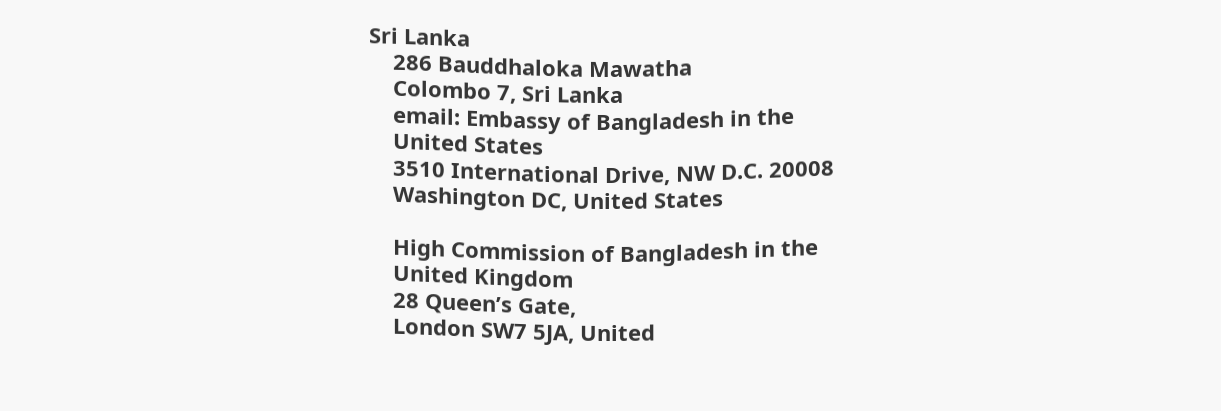Sri Lanka
    286 Bauddhaloka Mawatha
    Colombo 7, Sri Lanka
    email: Embassy of Bangladesh in the
    United States
    3510 International Drive, NW D.C. 20008
    Washington DC, United States

    High Commission of Bangladesh in the
    United Kingdom
    28 Queen’s Gate,
    London SW7 5JA, United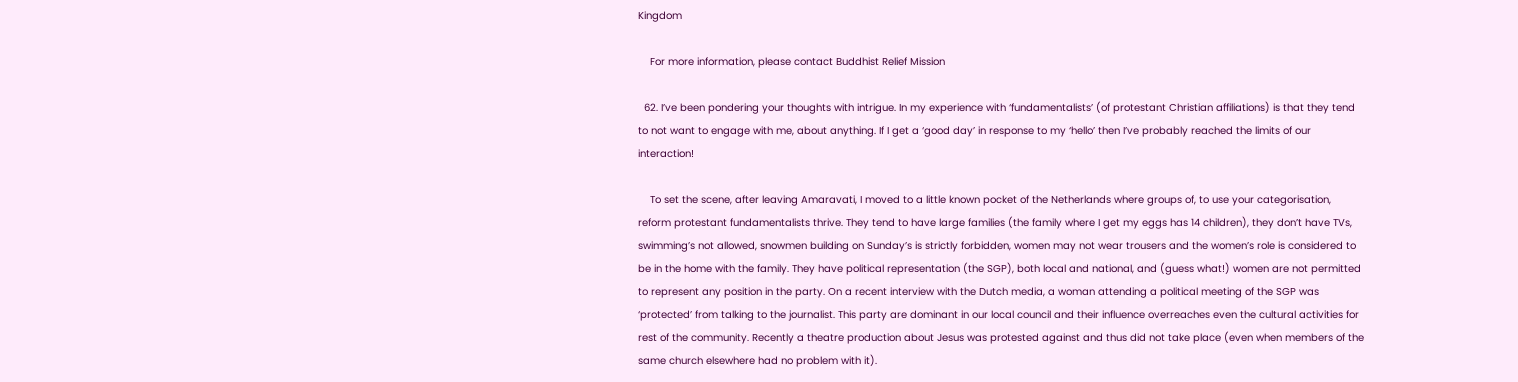Kingdom

    For more information, please contact Buddhist Relief Mission

  62. I’ve been pondering your thoughts with intrigue. In my experience with ‘fundamentalists’ (of protestant Christian affiliations) is that they tend to not want to engage with me, about anything. If I get a ‘good day’ in response to my ‘hello’ then I’ve probably reached the limits of our interaction!

    To set the scene, after leaving Amaravati, I moved to a little known pocket of the Netherlands where groups of, to use your categorisation, reform protestant fundamentalists thrive. They tend to have large families (the family where I get my eggs has 14 children), they don’t have TVs, swimming’s not allowed, snowmen building on Sunday’s is strictly forbidden, women may not wear trousers and the women’s role is considered to be in the home with the family. They have political representation (the SGP), both local and national, and (guess what!) women are not permitted to represent any position in the party. On a recent interview with the Dutch media, a woman attending a political meeting of the SGP was ‘protected’ from talking to the journalist. This party are dominant in our local council and their influence overreaches even the cultural activities for rest of the community. Recently a theatre production about Jesus was protested against and thus did not take place (even when members of the same church elsewhere had no problem with it).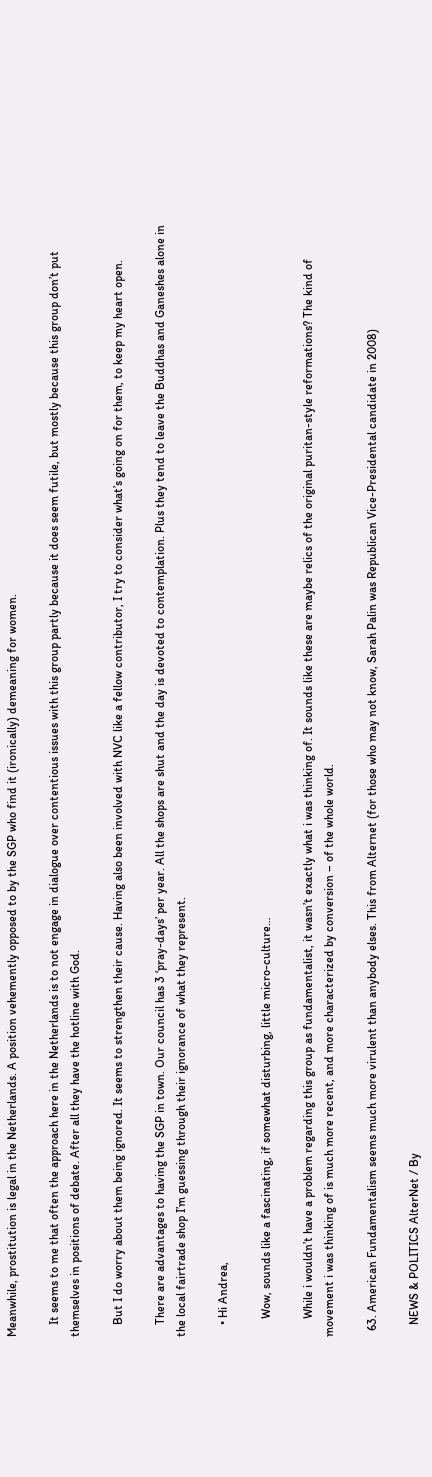Meanwhile, prostitution is legal in the Netherlands. A position vehemently opposed to by the SGP who find it (ironically) demeaning for women.

    It seems to me that often the approach here in the Netherlands is to not engage in dialogue over contentious issues with this group partly because it does seem futile, but mostly because this group don’t put themselves in positions of debate. After all they have the hotline with God.

    But I do worry about them being ignored. It seems to strengthen their cause. Having also been involved with NVC like a fellow contributor, I try to consider what’s going on for them, to keep my heart open.

    There are advantages to having the SGP in town. Our council has 3 ‘pray-days’ per year. All the shops are shut and the day is devoted to contemplation. Plus they tend to leave the Buddhas and Ganeshes alone in the local fairtrade shop I’m guessing through their ignorance of what they represent.

    • Hi Andrea,

      Wow, sounds like a fascinating, if somewhat disturbing, little micro-culture…

      While i wouldn’t have a problem regarding this group as fundamentalist, it wasn’t exactly what i was thinking of. It sounds like these are maybe relics of the original puritan-style reformations? The kind of movement i was thinking of is much more recent, and more characterized by conversion – of the whole world.

  63. American Fundamentalism seems much more virulent than anybody elses. This from Alternet (for those who may not know, Sarah Palin was Republican Vice-Presidental candidate in 2008)

    NEWS & POLITICS AlterNet / By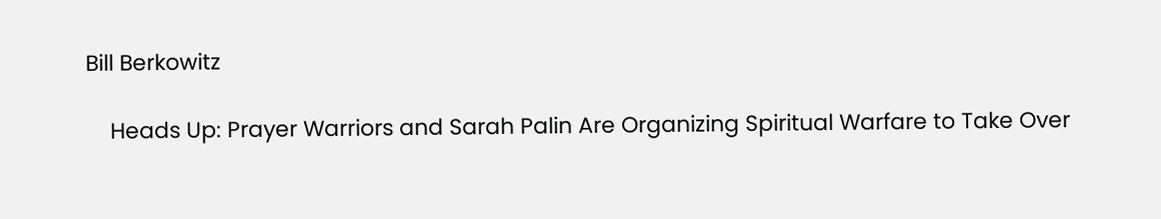Bill Berkowitz

    Heads Up: Prayer Warriors and Sarah Palin Are Organizing Spiritual Warfare to Take Over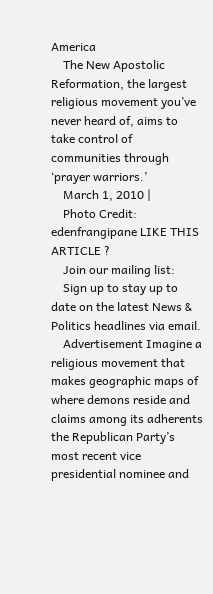America
    The New Apostolic Reformation, the largest religious movement you’ve never heard of, aims to take control of communities through ‘prayer warriors.’
    March 1, 2010 |
    Photo Credit: edenfrangipane LIKE THIS ARTICLE ?
    Join our mailing list:
    Sign up to stay up to date on the latest News & Politics headlines via email.
    Advertisement Imagine a religious movement that makes geographic maps of where demons reside and claims among its adherents the Republican Party’s most recent vice presidential nominee and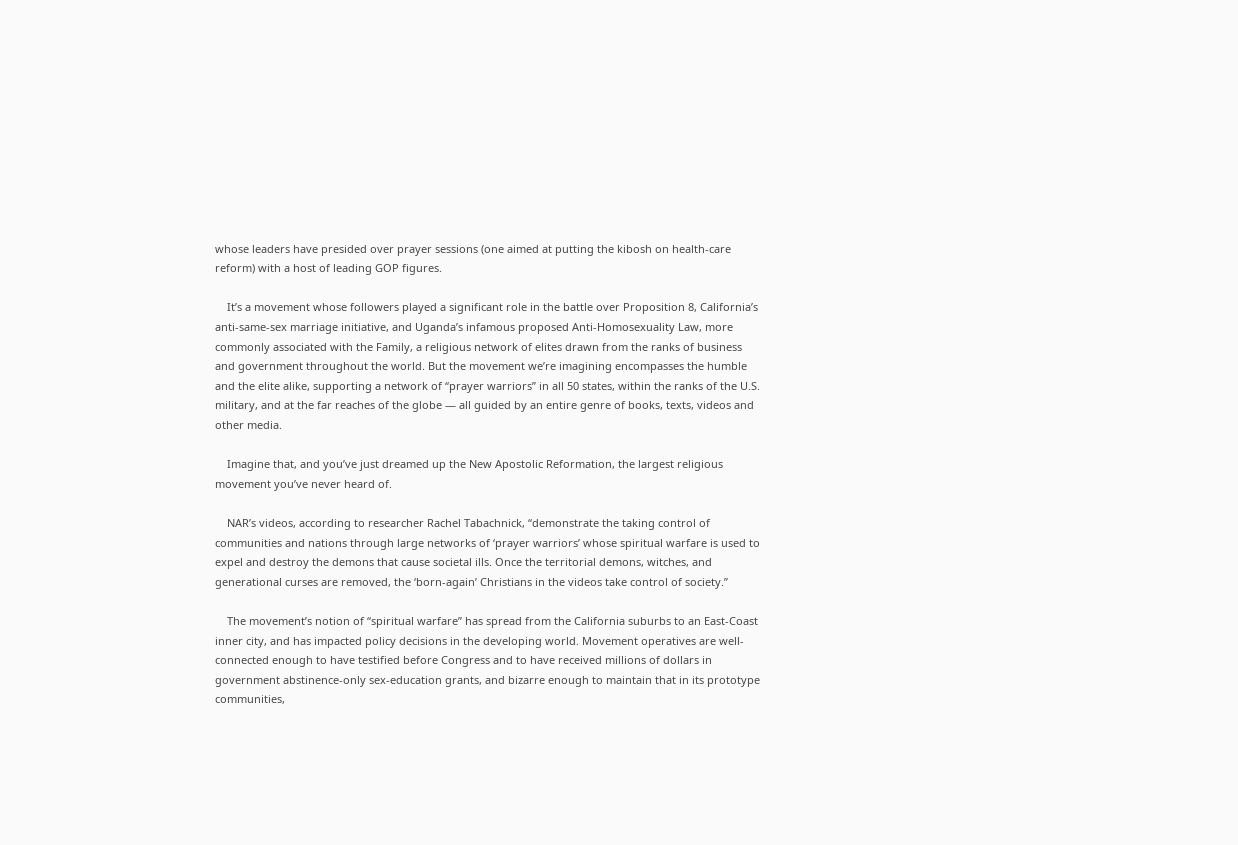whose leaders have presided over prayer sessions (one aimed at putting the kibosh on health-care reform) with a host of leading GOP figures.

    It’s a movement whose followers played a significant role in the battle over Proposition 8, California’s anti-same-sex marriage initiative, and Uganda’s infamous proposed Anti-Homosexuality Law, more commonly associated with the Family, a religious network of elites drawn from the ranks of business and government throughout the world. But the movement we’re imagining encompasses the humble and the elite alike, supporting a network of “prayer warriors” in all 50 states, within the ranks of the U.S. military, and at the far reaches of the globe — all guided by an entire genre of books, texts, videos and other media.

    Imagine that, and you’ve just dreamed up the New Apostolic Reformation, the largest religious movement you’ve never heard of.

    NAR’s videos, according to researcher Rachel Tabachnick, “demonstrate the taking control of communities and nations through large networks of ‘prayer warriors’ whose spiritual warfare is used to expel and destroy the demons that cause societal ills. Once the territorial demons, witches, and generational curses are removed, the ‘born-again’ Christians in the videos take control of society.”

    The movement’s notion of “spiritual warfare” has spread from the California suburbs to an East-Coast inner city, and has impacted policy decisions in the developing world. Movement operatives are well-connected enough to have testified before Congress and to have received millions of dollars in government abstinence-only sex-education grants, and bizarre enough to maintain that in its prototype communities,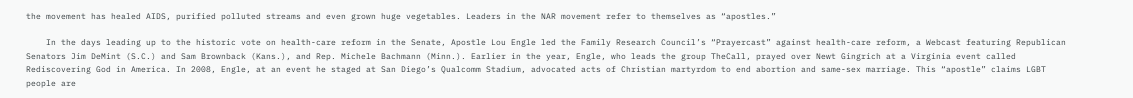the movement has healed AIDS, purified polluted streams and even grown huge vegetables. Leaders in the NAR movement refer to themselves as “apostles.”

    In the days leading up to the historic vote on health-care reform in the Senate, Apostle Lou Engle led the Family Research Council’s “Prayercast” against health-care reform, a Webcast featuring Republican Senators Jim DeMint (S.C.) and Sam Brownback (Kans.), and Rep. Michele Bachmann (Minn.). Earlier in the year, Engle, who leads the group TheCall, prayed over Newt Gingrich at a Virginia event called Rediscovering God in America. In 2008, Engle, at an event he staged at San Diego’s Qualcomm Stadium, advocated acts of Christian martyrdom to end abortion and same-sex marriage. This “apostle” claims LGBT people are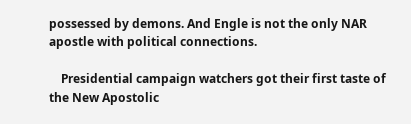possessed by demons. And Engle is not the only NAR apostle with political connections.

    Presidential campaign watchers got their first taste of the New Apostolic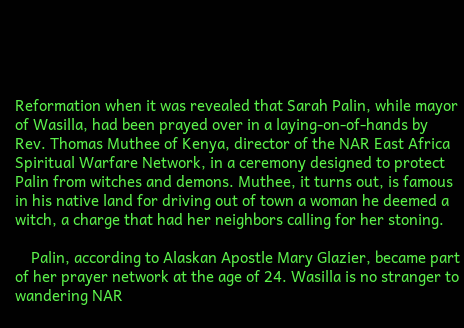Reformation when it was revealed that Sarah Palin, while mayor of Wasilla, had been prayed over in a laying-on-of-hands by Rev. Thomas Muthee of Kenya, director of the NAR East Africa Spiritual Warfare Network, in a ceremony designed to protect Palin from witches and demons. Muthee, it turns out, is famous in his native land for driving out of town a woman he deemed a witch, a charge that had her neighbors calling for her stoning.

    Palin, according to Alaskan Apostle Mary Glazier, became part of her prayer network at the age of 24. Wasilla is no stranger to wandering NAR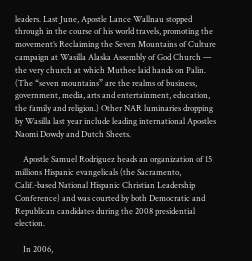leaders. Last June, Apostle Lance Wallnau stopped through in the course of his world travels, promoting the movement’s Reclaiming the Seven Mountains of Culture campaign at Wasilla Alaska Assembly of God Church — the very church at which Muthee laid hands on Palin. (The “seven mountains” are the realms of business, government, media, arts and entertainment, education, the family and religion.) Other NAR luminaries dropping by Wasilla last year include leading international Apostles Naomi Dowdy and Dutch Sheets.

    Apostle Samuel Rodriguez heads an organization of 15 millions Hispanic evangelicals (the Sacramento, Calif.-based National Hispanic Christian Leadership Conference) and was courted by both Democratic and Republican candidates during the 2008 presidential election.

    In 2006,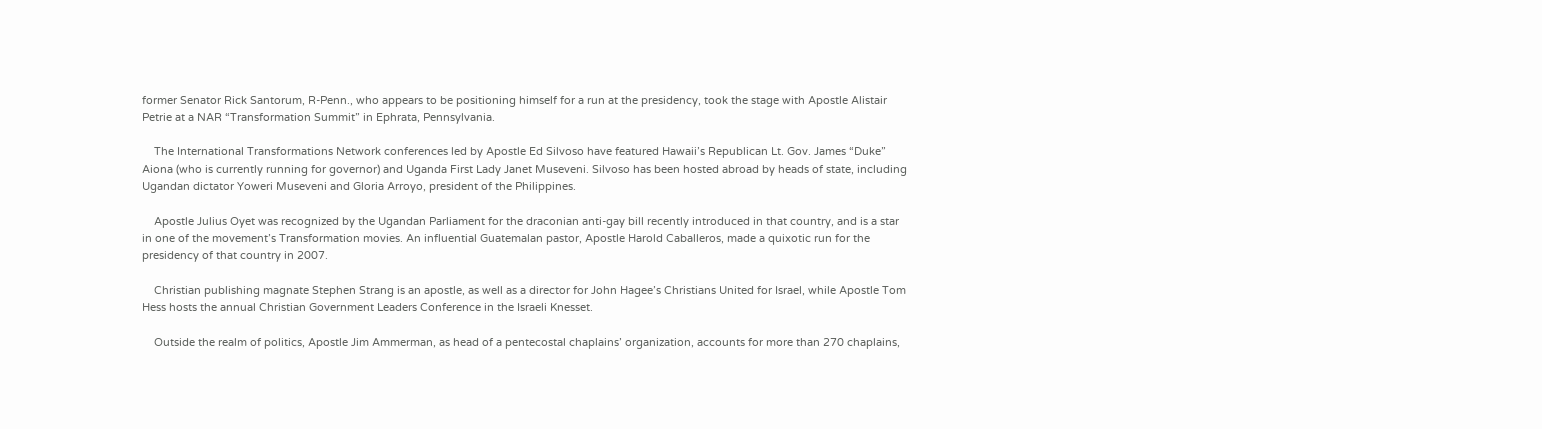former Senator Rick Santorum, R-Penn., who appears to be positioning himself for a run at the presidency, took the stage with Apostle Alistair Petrie at a NAR “Transformation Summit” in Ephrata, Pennsylvania.

    The International Transformations Network conferences led by Apostle Ed Silvoso have featured Hawaii’s Republican Lt. Gov. James “Duke” Aiona (who is currently running for governor) and Uganda First Lady Janet Museveni. Silvoso has been hosted abroad by heads of state, including Ugandan dictator Yoweri Museveni and Gloria Arroyo, president of the Philippines.

    Apostle Julius Oyet was recognized by the Ugandan Parliament for the draconian anti-gay bill recently introduced in that country, and is a star in one of the movement’s Transformation movies. An influential Guatemalan pastor, Apostle Harold Caballeros, made a quixotic run for the presidency of that country in 2007.

    Christian publishing magnate Stephen Strang is an apostle, as well as a director for John Hagee’s Christians United for Israel, while Apostle Tom Hess hosts the annual Christian Government Leaders Conference in the Israeli Knesset.

    Outside the realm of politics, Apostle Jim Ammerman, as head of a pentecostal chaplains’ organization, accounts for more than 270 chaplains,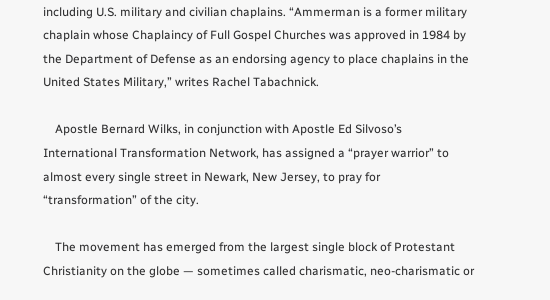including U.S. military and civilian chaplains. “Ammerman is a former military chaplain whose Chaplaincy of Full Gospel Churches was approved in 1984 by the Department of Defense as an endorsing agency to place chaplains in the United States Military,” writes Rachel Tabachnick.

    Apostle Bernard Wilks, in conjunction with Apostle Ed Silvoso’s International Transformation Network, has assigned a “prayer warrior” to almost every single street in Newark, New Jersey, to pray for “transformation” of the city.

    The movement has emerged from the largest single block of Protestant Christianity on the globe — sometimes called charismatic, neo-charismatic or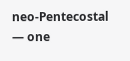neo-Pentecostal — one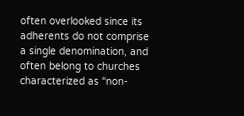often overlooked since its adherents do not comprise a single denomination, and often belong to churches characterized as “non-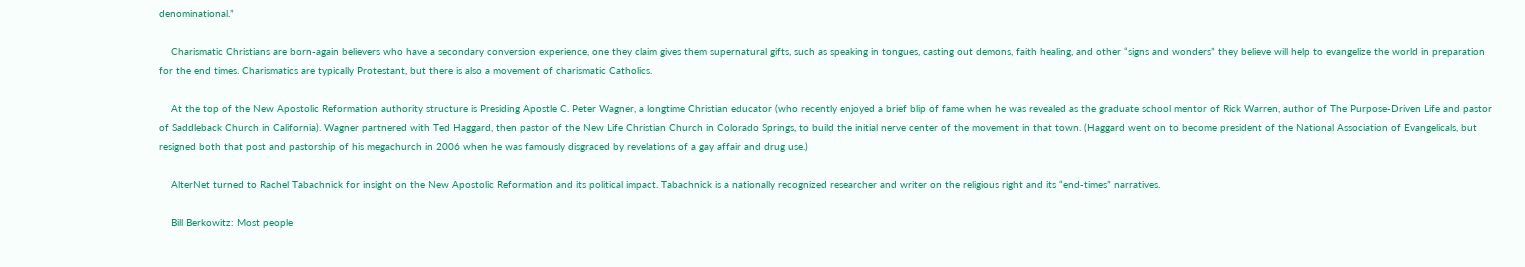denominational.”

    Charismatic Christians are born-again believers who have a secondary conversion experience, one they claim gives them supernatural gifts, such as speaking in tongues, casting out demons, faith healing, and other “signs and wonders” they believe will help to evangelize the world in preparation for the end times. Charismatics are typically Protestant, but there is also a movement of charismatic Catholics.

    At the top of the New Apostolic Reformation authority structure is Presiding Apostle C. Peter Wagner, a longtime Christian educator (who recently enjoyed a brief blip of fame when he was revealed as the graduate school mentor of Rick Warren, author of The Purpose-Driven Life and pastor of Saddleback Church in California). Wagner partnered with Ted Haggard, then pastor of the New Life Christian Church in Colorado Springs, to build the initial nerve center of the movement in that town. (Haggard went on to become president of the National Association of Evangelicals, but resigned both that post and pastorship of his megachurch in 2006 when he was famously disgraced by revelations of a gay affair and drug use.)

    AlterNet turned to Rachel Tabachnick for insight on the New Apostolic Reformation and its political impact. Tabachnick is a nationally recognized researcher and writer on the religious right and its “end-times” narratives.

    Bill Berkowitz: Most people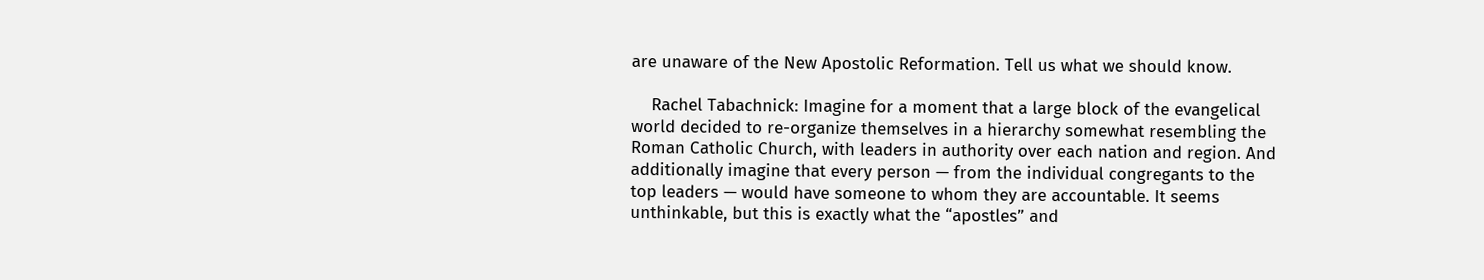are unaware of the New Apostolic Reformation. Tell us what we should know.

    Rachel Tabachnick: Imagine for a moment that a large block of the evangelical world decided to re-organize themselves in a hierarchy somewhat resembling the Roman Catholic Church, with leaders in authority over each nation and region. And additionally imagine that every person — from the individual congregants to the top leaders — would have someone to whom they are accountable. It seems unthinkable, but this is exactly what the “apostles” and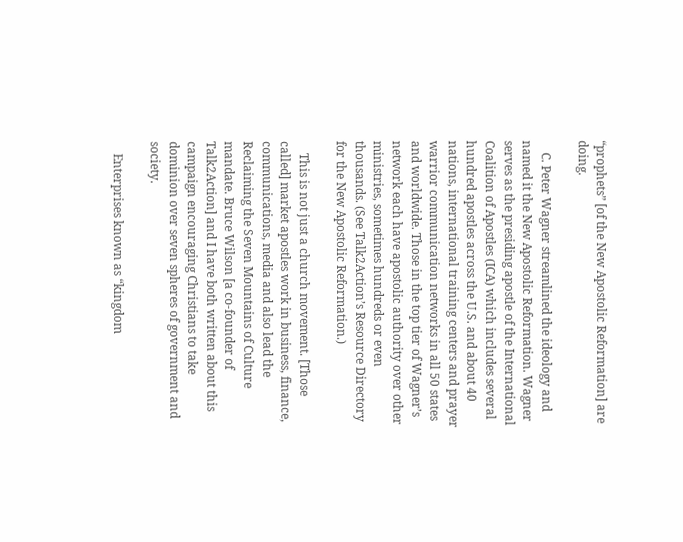“prophets” [of the New Apostolic Reformation] are doing.

    C. Peter Wagner streamlined the ideology and named it the New Apostolic Reformation. Wagner serves as the presiding apostle of the International Coalition of Apostles (ICA) which includes several hundred apostles across the U.S. and about 40 nations, international training centers and prayer warrior communication networks in all 50 states and worldwide. Those in the top tier of Wagner’s network each have apostolic authority over other ministries, sometimes hundreds or even thousands. (See Talk2Action’s Resource Directory for the New Apostolic Reformation.)

    This is not just a church movement. [Those called] market apostles work in business, finance, communications, media and also lead the Reclaiming the Seven Mountains of Culture mandate. Bruce Wilson [a co-founder of Talk2Action] and I have both written about this campaign encouraging Christians to take dominion over seven spheres of government and society.

    Enterprises known as “kingdom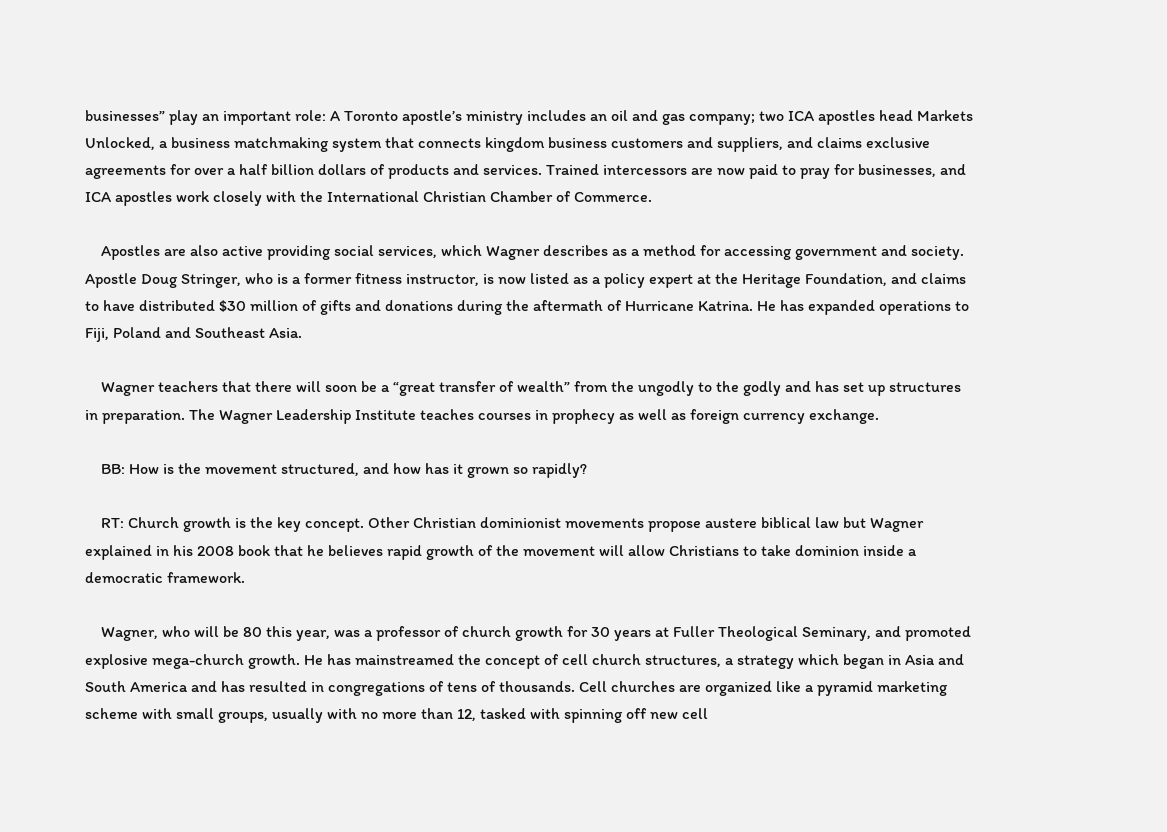businesses” play an important role: A Toronto apostle’s ministry includes an oil and gas company; two ICA apostles head Markets Unlocked, a business matchmaking system that connects kingdom business customers and suppliers, and claims exclusive agreements for over a half billion dollars of products and services. Trained intercessors are now paid to pray for businesses, and ICA apostles work closely with the International Christian Chamber of Commerce.

    Apostles are also active providing social services, which Wagner describes as a method for accessing government and society. Apostle Doug Stringer, who is a former fitness instructor, is now listed as a policy expert at the Heritage Foundation, and claims to have distributed $30 million of gifts and donations during the aftermath of Hurricane Katrina. He has expanded operations to Fiji, Poland and Southeast Asia.

    Wagner teachers that there will soon be a “great transfer of wealth” from the ungodly to the godly and has set up structures in preparation. The Wagner Leadership Institute teaches courses in prophecy as well as foreign currency exchange.

    BB: How is the movement structured, and how has it grown so rapidly?

    RT: Church growth is the key concept. Other Christian dominionist movements propose austere biblical law but Wagner explained in his 2008 book that he believes rapid growth of the movement will allow Christians to take dominion inside a democratic framework.

    Wagner, who will be 80 this year, was a professor of church growth for 30 years at Fuller Theological Seminary, and promoted explosive mega-church growth. He has mainstreamed the concept of cell church structures, a strategy which began in Asia and South America and has resulted in congregations of tens of thousands. Cell churches are organized like a pyramid marketing scheme with small groups, usually with no more than 12, tasked with spinning off new cell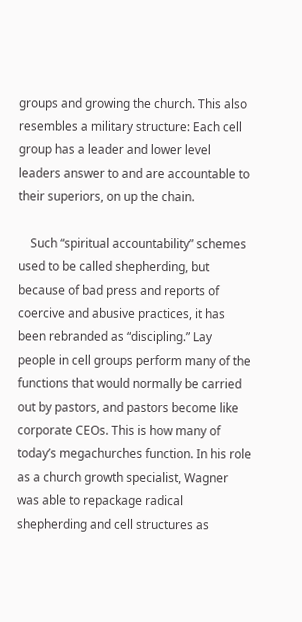groups and growing the church. This also resembles a military structure: Each cell group has a leader and lower level leaders answer to and are accountable to their superiors, on up the chain.

    Such “spiritual accountability” schemes used to be called shepherding, but because of bad press and reports of coercive and abusive practices, it has been rebranded as “discipling.” Lay people in cell groups perform many of the functions that would normally be carried out by pastors, and pastors become like corporate CEOs. This is how many of today’s megachurches function. In his role as a church growth specialist, Wagner was able to repackage radical shepherding and cell structures as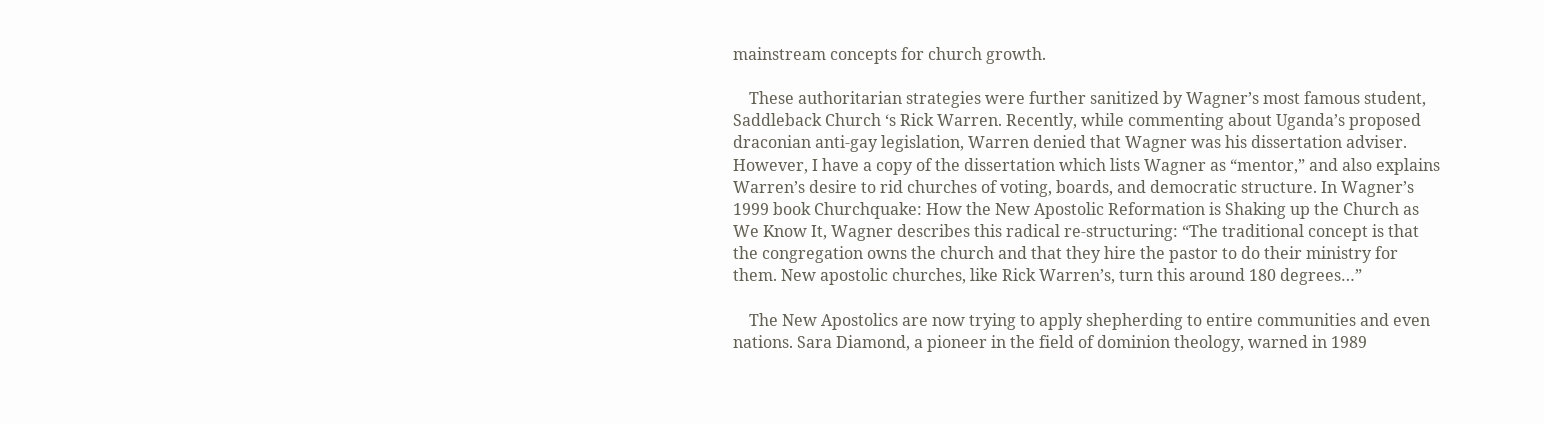mainstream concepts for church growth.

    These authoritarian strategies were further sanitized by Wagner’s most famous student, Saddleback Church ‘s Rick Warren. Recently, while commenting about Uganda’s proposed draconian anti-gay legislation, Warren denied that Wagner was his dissertation adviser. However, I have a copy of the dissertation which lists Wagner as “mentor,” and also explains Warren’s desire to rid churches of voting, boards, and democratic structure. In Wagner’s 1999 book Churchquake: How the New Apostolic Reformation is Shaking up the Church as We Know It, Wagner describes this radical re-structuring: “The traditional concept is that the congregation owns the church and that they hire the pastor to do their ministry for them. New apostolic churches, like Rick Warren’s, turn this around 180 degrees…”

    The New Apostolics are now trying to apply shepherding to entire communities and even nations. Sara Diamond, a pioneer in the field of dominion theology, warned in 1989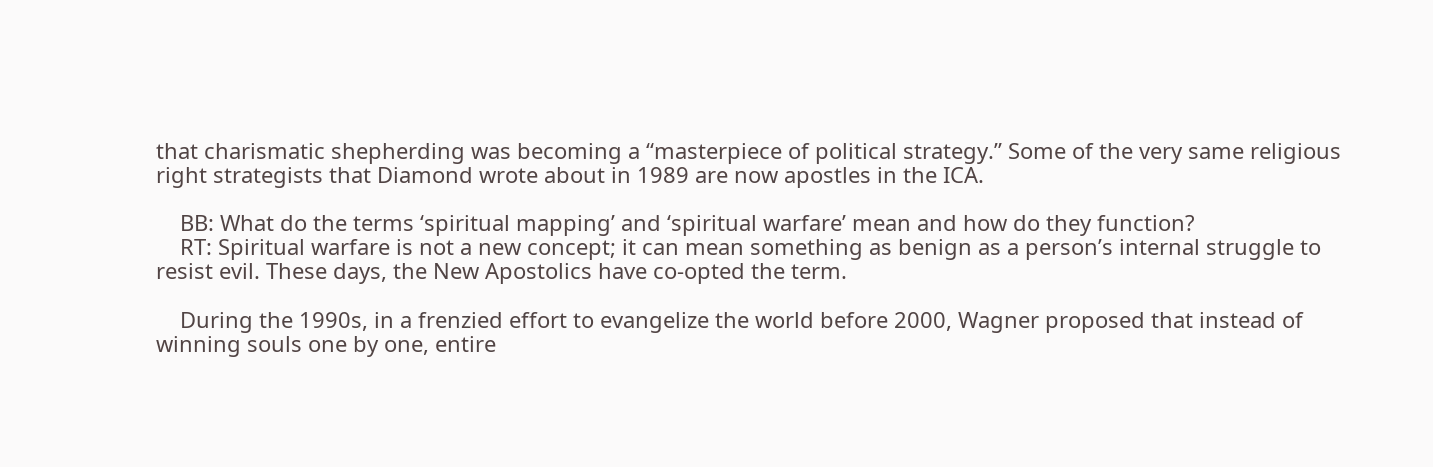that charismatic shepherding was becoming a “masterpiece of political strategy.” Some of the very same religious right strategists that Diamond wrote about in 1989 are now apostles in the ICA.

    BB: What do the terms ‘spiritual mapping’ and ‘spiritual warfare’ mean and how do they function?
    RT: Spiritual warfare is not a new concept; it can mean something as benign as a person’s internal struggle to resist evil. These days, the New Apostolics have co-opted the term.

    During the 1990s, in a frenzied effort to evangelize the world before 2000, Wagner proposed that instead of winning souls one by one, entire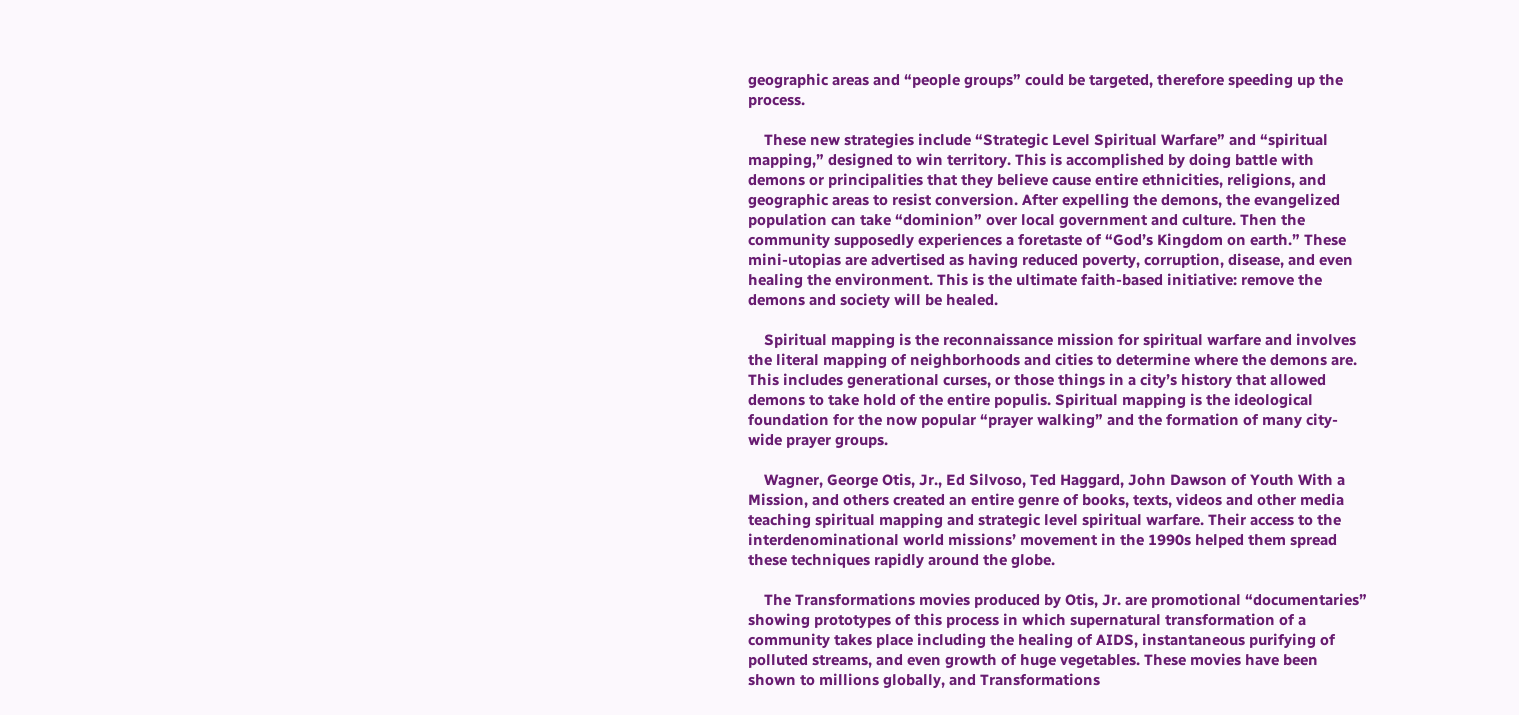geographic areas and “people groups” could be targeted, therefore speeding up the process.

    These new strategies include “Strategic Level Spiritual Warfare” and “spiritual mapping,” designed to win territory. This is accomplished by doing battle with demons or principalities that they believe cause entire ethnicities, religions, and geographic areas to resist conversion. After expelling the demons, the evangelized population can take “dominion” over local government and culture. Then the community supposedly experiences a foretaste of “God’s Kingdom on earth.” These mini-utopias are advertised as having reduced poverty, corruption, disease, and even healing the environment. This is the ultimate faith-based initiative: remove the demons and society will be healed.

    Spiritual mapping is the reconnaissance mission for spiritual warfare and involves the literal mapping of neighborhoods and cities to determine where the demons are. This includes generational curses, or those things in a city’s history that allowed demons to take hold of the entire populis. Spiritual mapping is the ideological foundation for the now popular “prayer walking” and the formation of many city-wide prayer groups.

    Wagner, George Otis, Jr., Ed Silvoso, Ted Haggard, John Dawson of Youth With a Mission, and others created an entire genre of books, texts, videos and other media teaching spiritual mapping and strategic level spiritual warfare. Their access to the interdenominational world missions’ movement in the 1990s helped them spread these techniques rapidly around the globe.

    The Transformations movies produced by Otis, Jr. are promotional “documentaries” showing prototypes of this process in which supernatural transformation of a community takes place including the healing of AIDS, instantaneous purifying of polluted streams, and even growth of huge vegetables. These movies have been shown to millions globally, and Transformations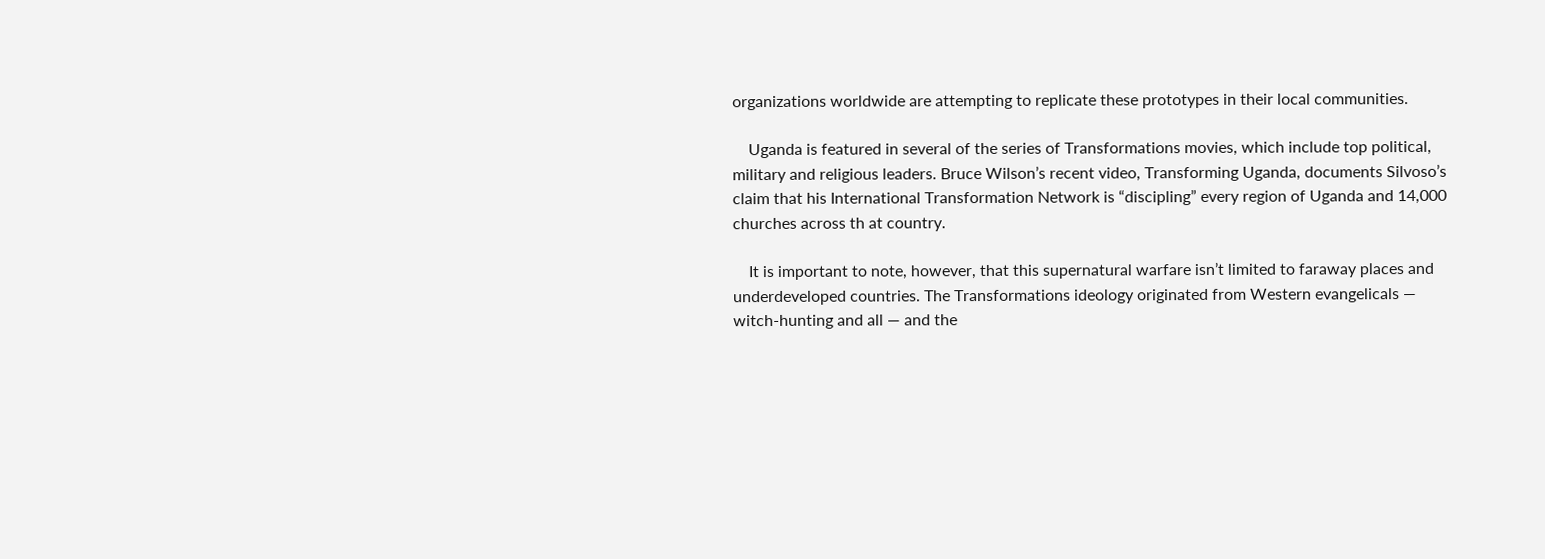organizations worldwide are attempting to replicate these prototypes in their local communities.

    Uganda is featured in several of the series of Transformations movies, which include top political, military and religious leaders. Bruce Wilson’s recent video, Transforming Uganda, documents Silvoso’s claim that his International Transformation Network is “discipling” every region of Uganda and 14,000 churches across th at country.

    It is important to note, however, that this supernatural warfare isn’t limited to faraway places and underdeveloped countries. The Transformations ideology originated from Western evangelicals — witch-hunting and all — and the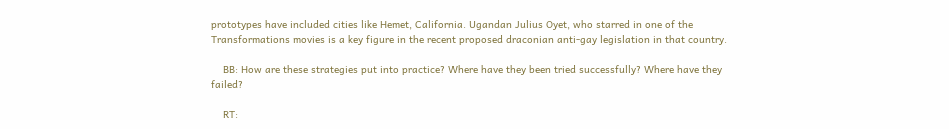prototypes have included cities like Hemet, California. Ugandan Julius Oyet, who starred in one of the Transformations movies is a key figure in the recent proposed draconian anti-gay legislation in that country.

    BB: How are these strategies put into practice? Where have they been tried successfully? Where have they failed?

    RT: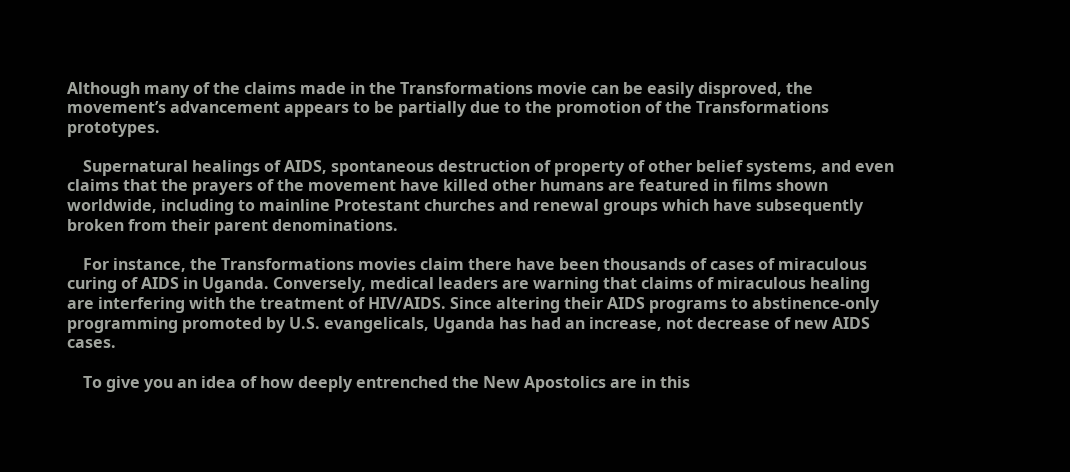Although many of the claims made in the Transformations movie can be easily disproved, the movement’s advancement appears to be partially due to the promotion of the Transformations prototypes.

    Supernatural healings of AIDS, spontaneous destruction of property of other belief systems, and even claims that the prayers of the movement have killed other humans are featured in films shown worldwide, including to mainline Protestant churches and renewal groups which have subsequently broken from their parent denominations.

    For instance, the Transformations movies claim there have been thousands of cases of miraculous curing of AIDS in Uganda. Conversely, medical leaders are warning that claims of miraculous healing are interfering with the treatment of HIV/AIDS. Since altering their AIDS programs to abstinence-only programming promoted by U.S. evangelicals, Uganda has had an increase, not decrease of new AIDS cases.

    To give you an idea of how deeply entrenched the New Apostolics are in this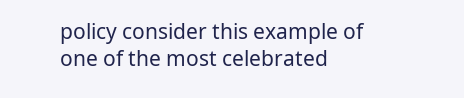policy consider this example of one of the most celebrated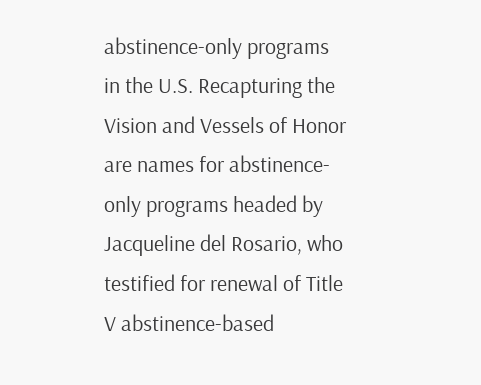abstinence-only programs in the U.S. Recapturing the Vision and Vessels of Honor are names for abstinence-only programs headed by Jacqueline del Rosario, who testified for renewal of Title V abstinence-based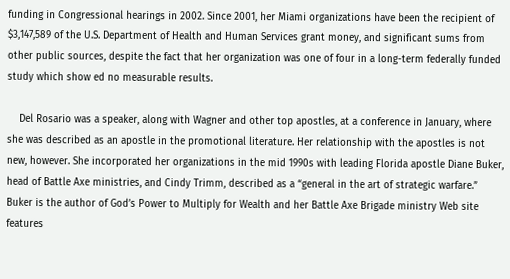funding in Congressional hearings in 2002. Since 2001, her Miami organizations have been the recipient of $3,147,589 of the U.S. Department of Health and Human Services grant money, and significant sums from other public sources, despite the fact that her organization was one of four in a long-term federally funded study which show ed no measurable results.

    Del Rosario was a speaker, along with Wagner and other top apostles, at a conference in January, where she was described as an apostle in the promotional literature. Her relationship with the apostles is not new, however. She incorporated her organizations in the mid 1990s with leading Florida apostle Diane Buker, head of Battle Axe ministries, and Cindy Trimm, described as a “general in the art of strategic warfare.” Buker is the author of God’s Power to Multiply for Wealth and her Battle Axe Brigade ministry Web site features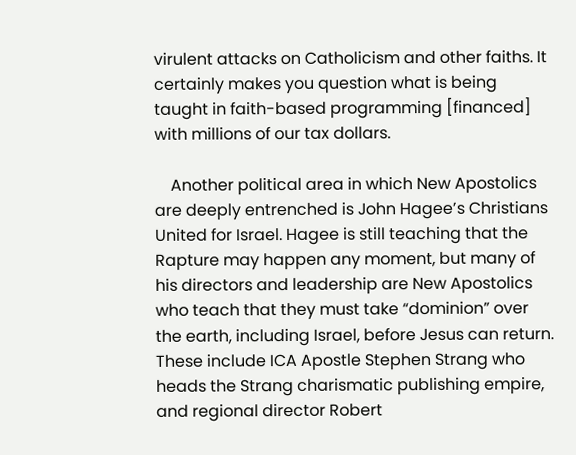virulent attacks on Catholicism and other faiths. It certainly makes you question what is being taught in faith-based programming [financed] with millions of our tax dollars.

    Another political area in which New Apostolics are deeply entrenched is John Hagee’s Christians United for Israel. Hagee is still teaching that the Rapture may happen any moment, but many of his directors and leadership are New Apostolics who teach that they must take “dominion” over the earth, including Israel, before Jesus can return. These include ICA Apostle Stephen Strang who heads the Strang charismatic publishing empire, and regional director Robert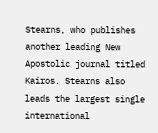Stearns, who publishes another leading New Apostolic journal titled Kairos. Stearns also leads the largest single international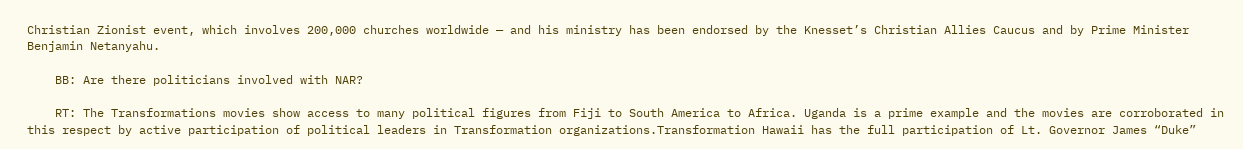Christian Zionist event, which involves 200,000 churches worldwide — and his ministry has been endorsed by the Knesset’s Christian Allies Caucus and by Prime Minister Benjamin Netanyahu.

    BB: Are there politicians involved with NAR?

    RT: The Transformations movies show access to many political figures from Fiji to South America to Africa. Uganda is a prime example and the movies are corroborated in this respect by active participation of political leaders in Transformation organizations.Transformation Hawaii has the full participation of Lt. Governor James “Duke”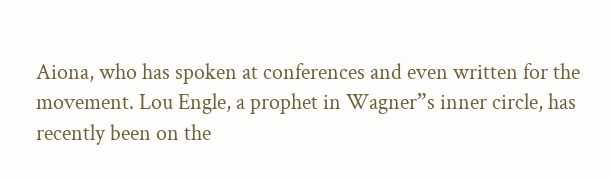Aiona, who has spoken at conferences and even written for the movement. Lou Engle, a prophet in Wagner”s inner circle, has recently been on the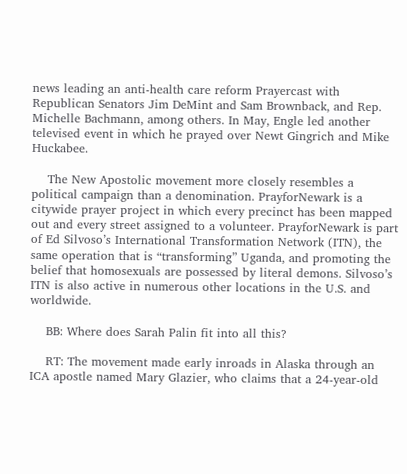news leading an anti-health care reform Prayercast with Republican Senators Jim DeMint and Sam Brownback, and Rep. Michelle Bachmann, among others. In May, Engle led another televised event in which he prayed over Newt Gingrich and Mike Huckabee.

    The New Apostolic movement more closely resembles a political campaign than a denomination. PrayforNewark is a citywide prayer project in which every precinct has been mapped out and every street assigned to a volunteer. PrayforNewark is part of Ed Silvoso’s International Transformation Network (ITN), the same operation that is “transforming” Uganda, and promoting the belief that homosexuals are possessed by literal demons. Silvoso’s ITN is also active in numerous other locations in the U.S. and worldwide.

    BB: Where does Sarah Palin fit into all this?

    RT: The movement made early inroads in Alaska through an ICA apostle named Mary Glazier, who claims that a 24-year-old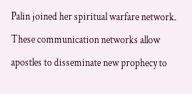Palin joined her spiritual warfare network. These communication networks allow apostles to disseminate new prophecy to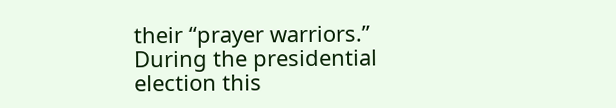their “prayer warriors.” During the presidential election this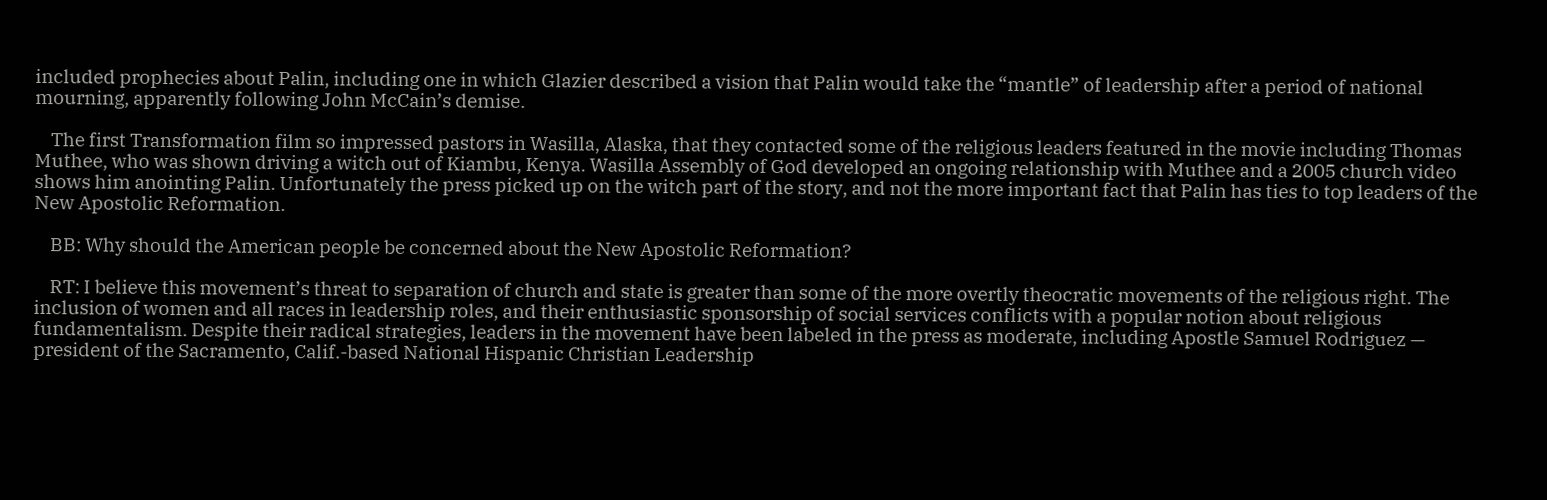included prophecies about Palin, including one in which Glazier described a vision that Palin would take the “mantle” of leadership after a period of national mourning, apparently following John McCain’s demise.

    The first Transformation film so impressed pastors in Wasilla, Alaska, that they contacted some of the religious leaders featured in the movie including Thomas Muthee, who was shown driving a witch out of Kiambu, Kenya. Wasilla Assembly of God developed an ongoing relationship with Muthee and a 2005 church video shows him anointing Palin. Unfortunately the press picked up on the witch part of the story, and not the more important fact that Palin has ties to top leaders of the New Apostolic Reformation.

    BB: Why should the American people be concerned about the New Apostolic Reformation?

    RT: I believe this movement’s threat to separation of church and state is greater than some of the more overtly theocratic movements of the religious right. The inclusion of women and all races in leadership roles, and their enthusiastic sponsorship of social services conflicts with a popular notion about religious fundamentalism. Despite their radical strategies, leaders in the movement have been labeled in the press as moderate, including Apostle Samuel Rodriguez — president of the Sacramento, Calif.-based National Hispanic Christian Leadership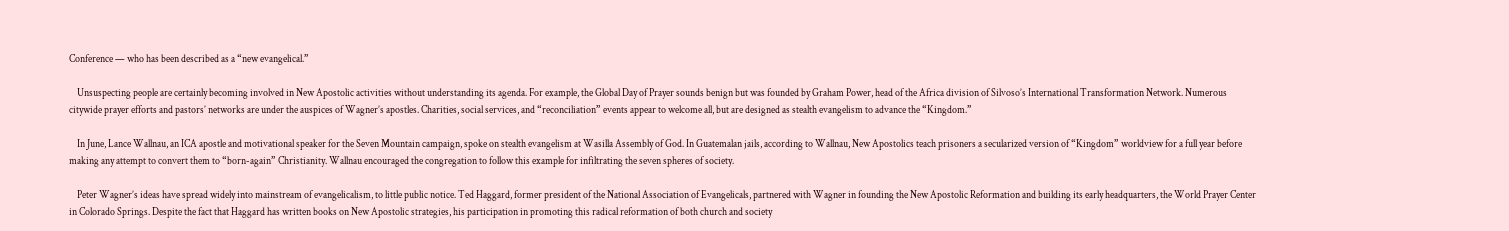Conference — who has been described as a “new evangelical.”

    Unsuspecting people are certainly becoming involved in New Apostolic activities without understanding its agenda. For example, the Global Day of Prayer sounds benign but was founded by Graham Power, head of the Africa division of Silvoso’s International Transformation Network. Numerous citywide prayer efforts and pastors’ networks are under the auspices of Wagner’s apostles. Charities, social services, and “reconciliation” events appear to welcome all, but are designed as stealth evangelism to advance the “Kingdom.”

    In June, Lance Wallnau, an ICA apostle and motivational speaker for the Seven Mountain campaign, spoke on stealth evangelism at Wasilla Assembly of God. In Guatemalan jails, according to Wallnau, New Apostolics teach prisoners a secularized version of “Kingdom” worldview for a full year before making any attempt to convert them to “born-again” Christianity. Wallnau encouraged the congregation to follow this example for infiltrating the seven spheres of society.

    Peter Wagner’s ideas have spread widely into mainstream of evangelicalism, to little public notice. Ted Haggard, former president of the National Association of Evangelicals, partnered with Wagner in founding the New Apostolic Reformation and building its early headquarters, the World Prayer Center in Colorado Springs. Despite the fact that Haggard has written books on New Apostolic strategies, his participation in promoting this radical reformation of both church and society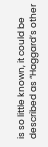is so little known, it could be described as “Haggard’s other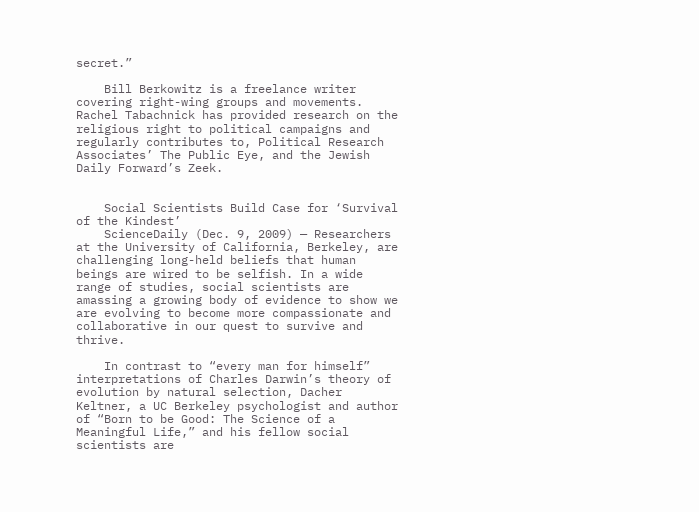secret.”

    Bill Berkowitz is a freelance writer covering right-wing groups and movements. Rachel Tabachnick has provided research on the religious right to political campaigns and regularly contributes to, Political Research Associates’ The Public Eye, and the Jewish Daily Forward’s Zeek.


    Social Scientists Build Case for ‘Survival of the Kindest’
    ScienceDaily (Dec. 9, 2009) — Researchers at the University of California, Berkeley, are challenging long-held beliefs that human beings are wired to be selfish. In a wide range of studies, social scientists are amassing a growing body of evidence to show we are evolving to become more compassionate and collaborative in our quest to survive and thrive.

    In contrast to “every man for himself” interpretations of Charles Darwin’s theory of evolution by natural selection, Dacher Keltner, a UC Berkeley psychologist and author of “Born to be Good: The Science of a Meaningful Life,” and his fellow social scientists are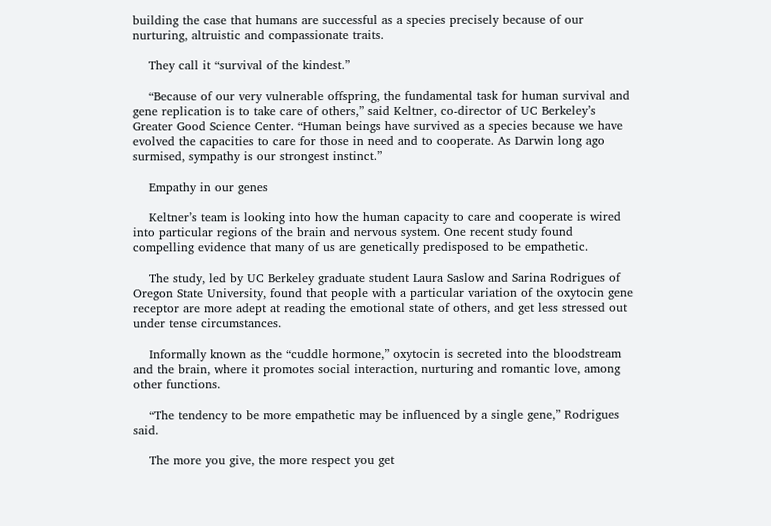building the case that humans are successful as a species precisely because of our nurturing, altruistic and compassionate traits.

    They call it “survival of the kindest.”

    “Because of our very vulnerable offspring, the fundamental task for human survival and gene replication is to take care of others,” said Keltner, co-director of UC Berkeley’s Greater Good Science Center. “Human beings have survived as a species because we have evolved the capacities to care for those in need and to cooperate. As Darwin long ago surmised, sympathy is our strongest instinct.”

    Empathy in our genes

    Keltner’s team is looking into how the human capacity to care and cooperate is wired into particular regions of the brain and nervous system. One recent study found compelling evidence that many of us are genetically predisposed to be empathetic.

    The study, led by UC Berkeley graduate student Laura Saslow and Sarina Rodrigues of Oregon State University, found that people with a particular variation of the oxytocin gene receptor are more adept at reading the emotional state of others, and get less stressed out under tense circumstances.

    Informally known as the “cuddle hormone,” oxytocin is secreted into the bloodstream and the brain, where it promotes social interaction, nurturing and romantic love, among other functions.

    “The tendency to be more empathetic may be influenced by a single gene,” Rodrigues said.

    The more you give, the more respect you get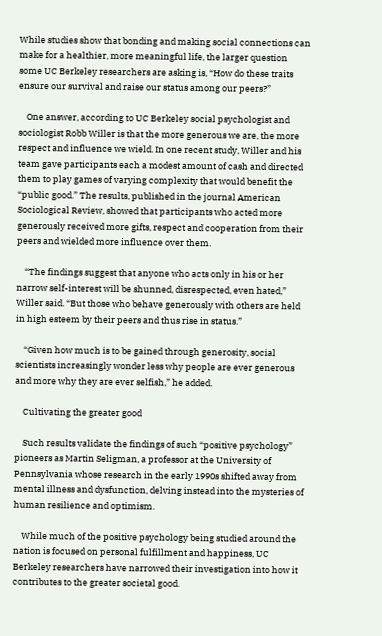While studies show that bonding and making social connections can make for a healthier, more meaningful life, the larger question some UC Berkeley researchers are asking is, “How do these traits ensure our survival and raise our status among our peers?”

    One answer, according to UC Berkeley social psychologist and sociologist Robb Willer is that the more generous we are, the more respect and influence we wield. In one recent study, Willer and his team gave participants each a modest amount of cash and directed them to play games of varying complexity that would benefit the “public good.” The results, published in the journal American Sociological Review, showed that participants who acted more generously received more gifts, respect and cooperation from their peers and wielded more influence over them.

    “The findings suggest that anyone who acts only in his or her narrow self-interest will be shunned, disrespected, even hated,” Willer said. “But those who behave generously with others are held in high esteem by their peers and thus rise in status.”

    “Given how much is to be gained through generosity, social scientists increasingly wonder less why people are ever generous and more why they are ever selfish,” he added.

    Cultivating the greater good

    Such results validate the findings of such “positive psychology” pioneers as Martin Seligman, a professor at the University of Pennsylvania whose research in the early 1990s shifted away from mental illness and dysfunction, delving instead into the mysteries of human resilience and optimism.

    While much of the positive psychology being studied around the nation is focused on personal fulfillment and happiness, UC Berkeley researchers have narrowed their investigation into how it contributes to the greater societal good.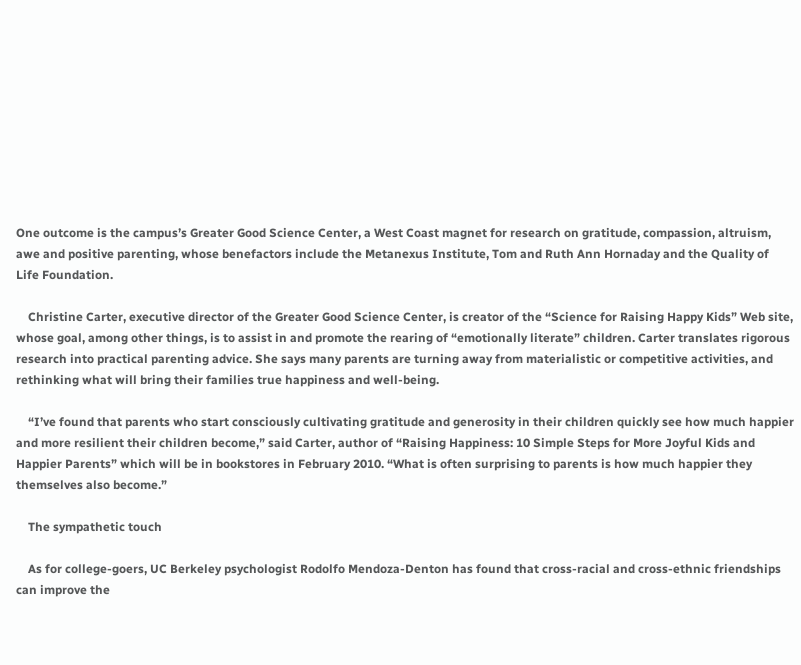One outcome is the campus’s Greater Good Science Center, a West Coast magnet for research on gratitude, compassion, altruism, awe and positive parenting, whose benefactors include the Metanexus Institute, Tom and Ruth Ann Hornaday and the Quality of Life Foundation.

    Christine Carter, executive director of the Greater Good Science Center, is creator of the “Science for Raising Happy Kids” Web site, whose goal, among other things, is to assist in and promote the rearing of “emotionally literate” children. Carter translates rigorous research into practical parenting advice. She says many parents are turning away from materialistic or competitive activities, and rethinking what will bring their families true happiness and well-being.

    “I’ve found that parents who start consciously cultivating gratitude and generosity in their children quickly see how much happier and more resilient their children become,” said Carter, author of “Raising Happiness: 10 Simple Steps for More Joyful Kids and Happier Parents” which will be in bookstores in February 2010. “What is often surprising to parents is how much happier they themselves also become.”

    The sympathetic touch

    As for college-goers, UC Berkeley psychologist Rodolfo Mendoza-Denton has found that cross-racial and cross-ethnic friendships can improve the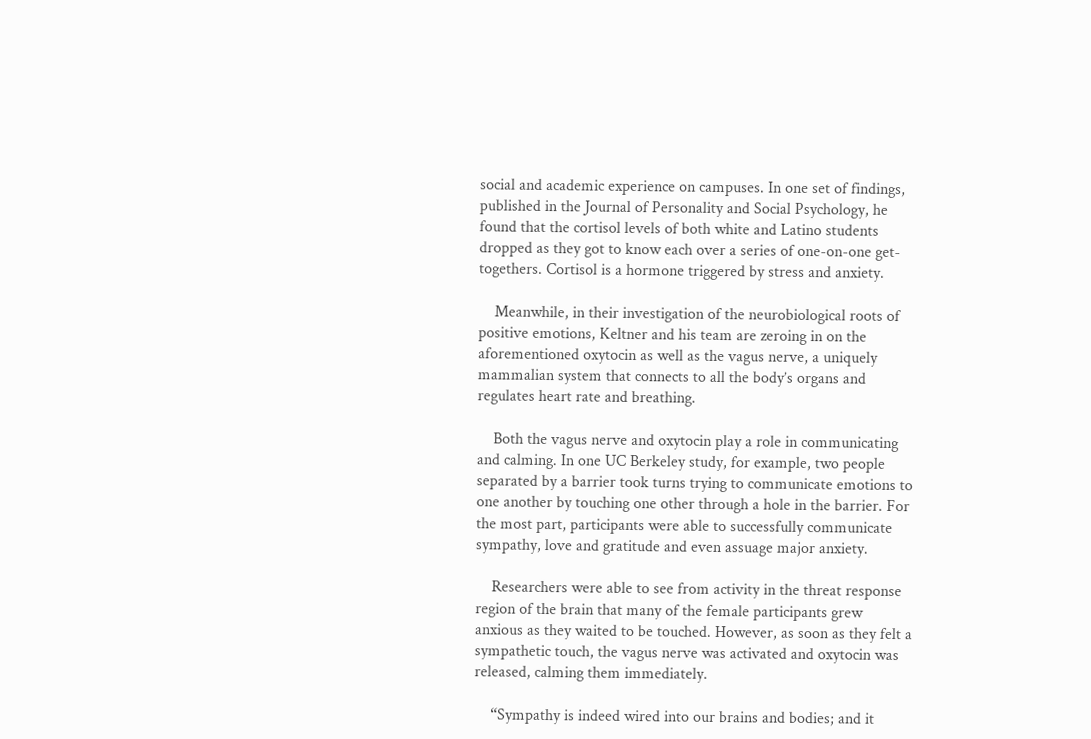social and academic experience on campuses. In one set of findings, published in the Journal of Personality and Social Psychology, he found that the cortisol levels of both white and Latino students dropped as they got to know each over a series of one-on-one get-togethers. Cortisol is a hormone triggered by stress and anxiety.

    Meanwhile, in their investigation of the neurobiological roots of positive emotions, Keltner and his team are zeroing in on the aforementioned oxytocin as well as the vagus nerve, a uniquely mammalian system that connects to all the body’s organs and regulates heart rate and breathing.

    Both the vagus nerve and oxytocin play a role in communicating and calming. In one UC Berkeley study, for example, two people separated by a barrier took turns trying to communicate emotions to one another by touching one other through a hole in the barrier. For the most part, participants were able to successfully communicate sympathy, love and gratitude and even assuage major anxiety.

    Researchers were able to see from activity in the threat response region of the brain that many of the female participants grew anxious as they waited to be touched. However, as soon as they felt a sympathetic touch, the vagus nerve was activated and oxytocin was released, calming them immediately.

    “Sympathy is indeed wired into our brains and bodies; and it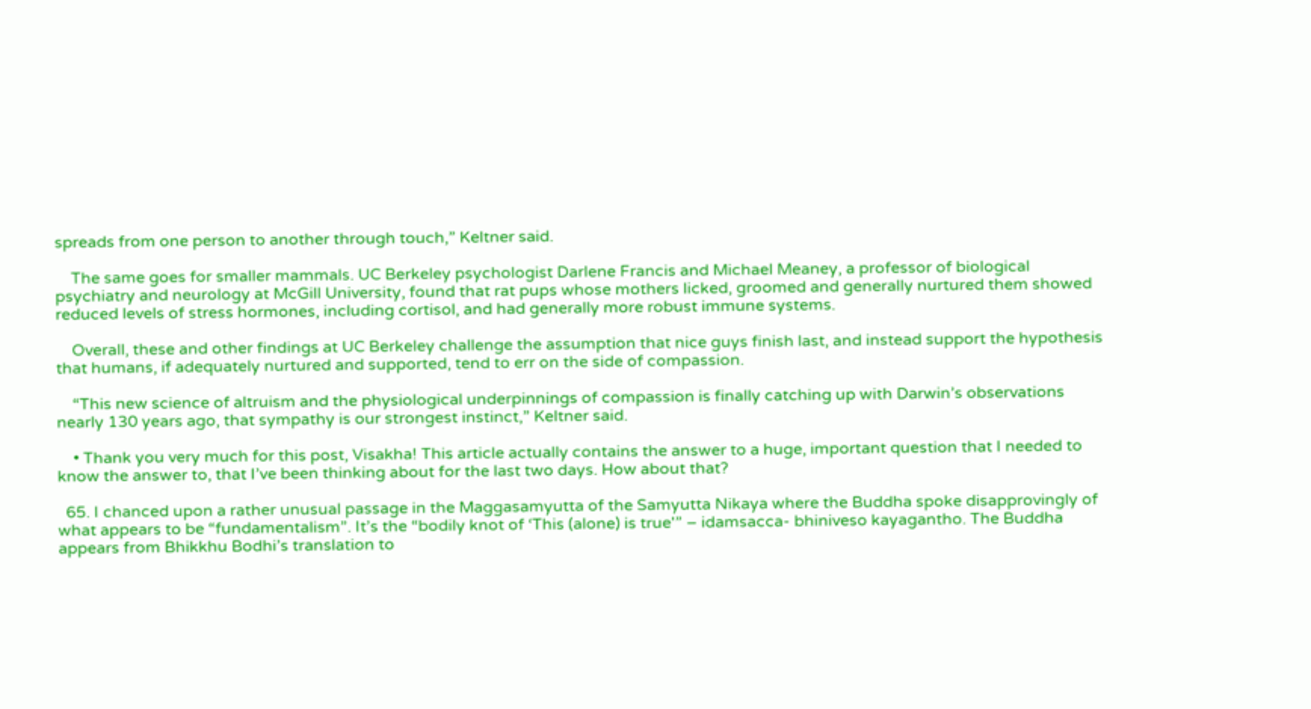spreads from one person to another through touch,” Keltner said.

    The same goes for smaller mammals. UC Berkeley psychologist Darlene Francis and Michael Meaney, a professor of biological psychiatry and neurology at McGill University, found that rat pups whose mothers licked, groomed and generally nurtured them showed reduced levels of stress hormones, including cortisol, and had generally more robust immune systems.

    Overall, these and other findings at UC Berkeley challenge the assumption that nice guys finish last, and instead support the hypothesis that humans, if adequately nurtured and supported, tend to err on the side of compassion.

    “This new science of altruism and the physiological underpinnings of compassion is finally catching up with Darwin’s observations nearly 130 years ago, that sympathy is our strongest instinct,” Keltner said.

    • Thank you very much for this post, Visakha! This article actually contains the answer to a huge, important question that I needed to know the answer to, that I’ve been thinking about for the last two days. How about that?

  65. I chanced upon a rather unusual passage in the Maggasamyutta of the Samyutta Nikaya where the Buddha spoke disapprovingly of what appears to be “fundamentalism”. It’s the “bodily knot of ‘This (alone) is true'” – idamsacca- bhiniveso kayagantho. The Buddha appears from Bhikkhu Bodhi’s translation to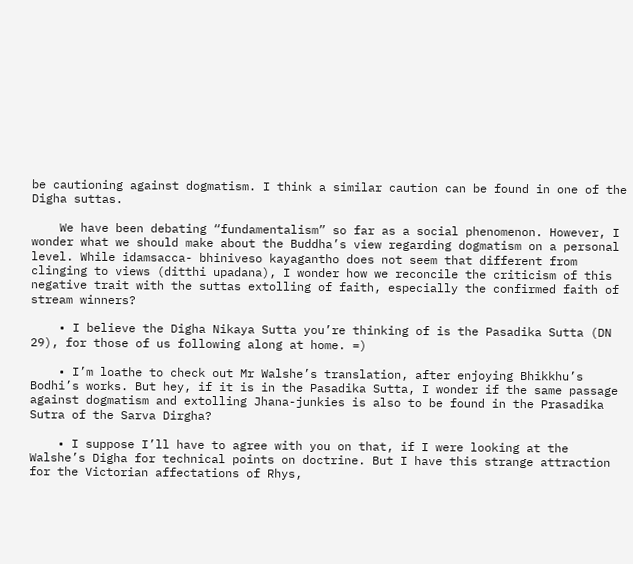be cautioning against dogmatism. I think a similar caution can be found in one of the Digha suttas.

    We have been debating “fundamentalism” so far as a social phenomenon. However, I wonder what we should make about the Buddha’s view regarding dogmatism on a personal level. While idamsacca- bhiniveso kayagantho does not seem that different from clinging to views (ditthi upadana), I wonder how we reconcile the criticism of this negative trait with the suttas extolling of faith, especially the confirmed faith of stream winners?

    • I believe the Digha Nikaya Sutta you’re thinking of is the Pasadika Sutta (DN 29), for those of us following along at home. =)

    • I’m loathe to check out Mr Walshe’s translation, after enjoying Bhikkhu’s Bodhi’s works. But hey, if it is in the Pasadika Sutta, I wonder if the same passage against dogmatism and extolling Jhana-junkies is also to be found in the Prasadika Sutra of the Sarva Dirgha?

    • I suppose I’ll have to agree with you on that, if I were looking at the Walshe’s Digha for technical points on doctrine. But I have this strange attraction for the Victorian affectations of Rhys,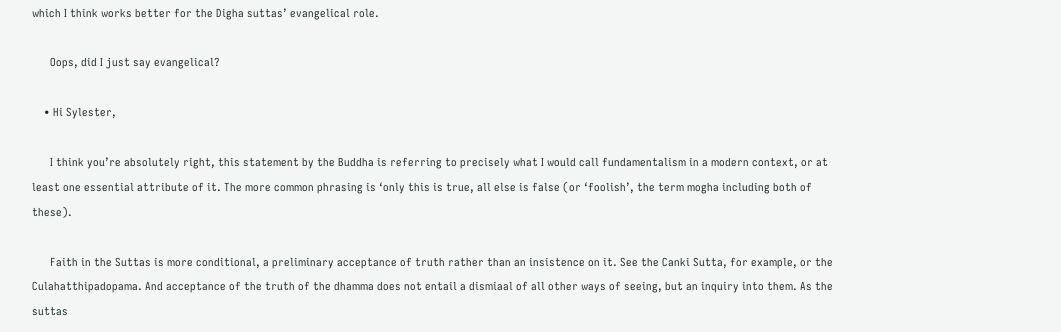which I think works better for the Digha suttas’ evangelical role.

      Oops, did I just say evangelical?

    • Hi Sylester,

      I think you’re absolutely right, this statement by the Buddha is referring to precisely what I would call fundamentalism in a modern context, or at least one essential attribute of it. The more common phrasing is ‘only this is true, all else is false (or ‘foolish’, the term mogha including both of these).

      Faith in the Suttas is more conditional, a preliminary acceptance of truth rather than an insistence on it. See the Canki Sutta, for example, or the Culahatthipadopama. And acceptance of the truth of the dhamma does not entail a dismiaal of all other ways of seeing, but an inquiry into them. As the suttas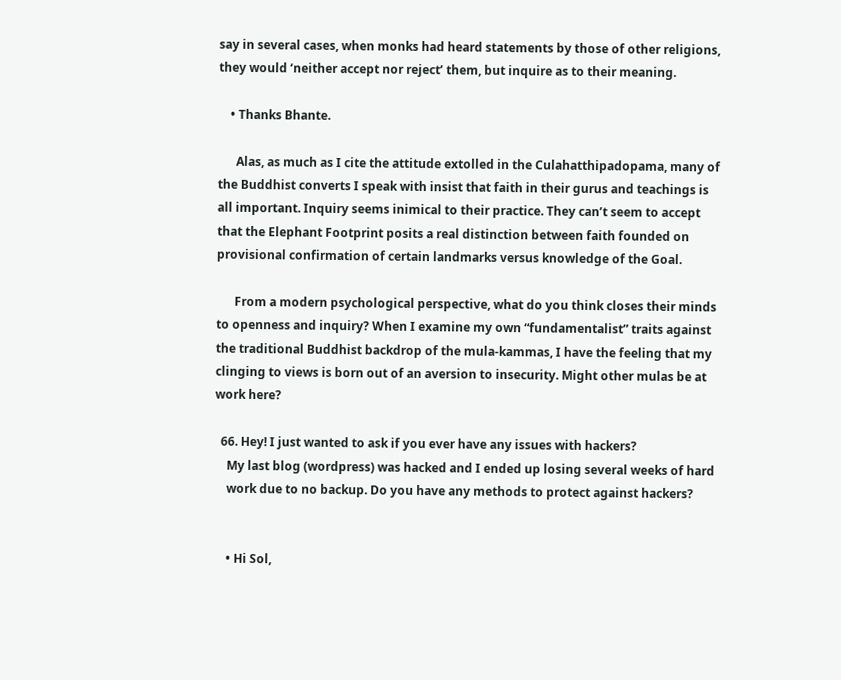say in several cases, when monks had heard statements by those of other religions, they would ‘neither accept nor reject’ them, but inquire as to their meaning.

    • Thanks Bhante.

      Alas, as much as I cite the attitude extolled in the Culahatthipadopama, many of the Buddhist converts I speak with insist that faith in their gurus and teachings is all important. Inquiry seems inimical to their practice. They can’t seem to accept that the Elephant Footprint posits a real distinction between faith founded on provisional confirmation of certain landmarks versus knowledge of the Goal.

      From a modern psychological perspective, what do you think closes their minds to openness and inquiry? When I examine my own “fundamentalist” traits against the traditional Buddhist backdrop of the mula-kammas, I have the feeling that my clinging to views is born out of an aversion to insecurity. Might other mulas be at work here?

  66. Hey! I just wanted to ask if you ever have any issues with hackers?
    My last blog (wordpress) was hacked and I ended up losing several weeks of hard
    work due to no backup. Do you have any methods to protect against hackers?


    • Hi Sol,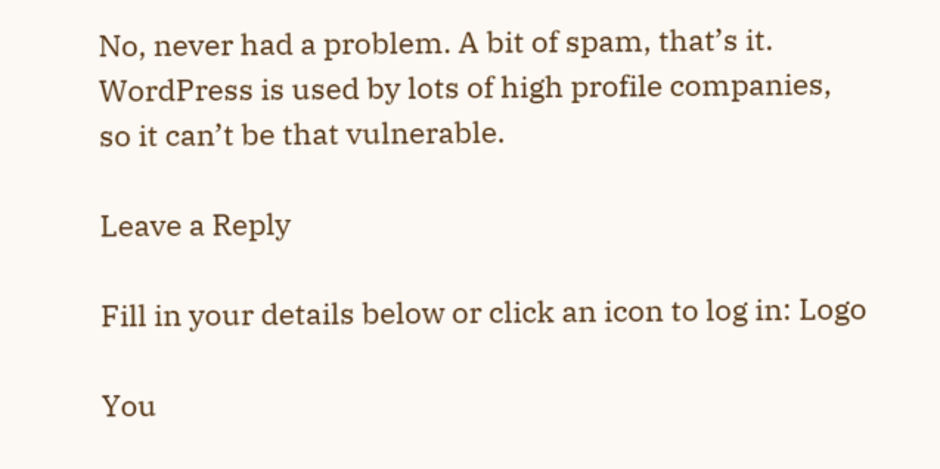No, never had a problem. A bit of spam, that’s it. WordPress is used by lots of high profile companies, so it can’t be that vulnerable.

Leave a Reply

Fill in your details below or click an icon to log in: Logo

You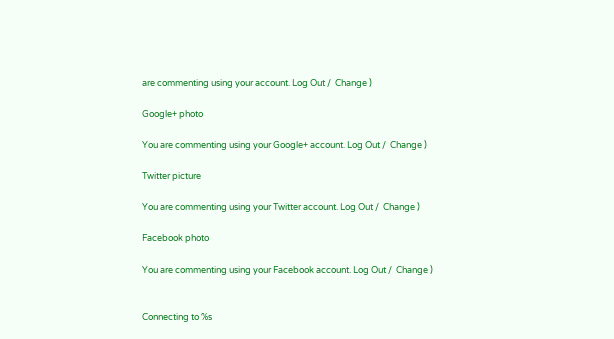are commenting using your account. Log Out /  Change )

Google+ photo

You are commenting using your Google+ account. Log Out /  Change )

Twitter picture

You are commenting using your Twitter account. Log Out /  Change )

Facebook photo

You are commenting using your Facebook account. Log Out /  Change )


Connecting to %s